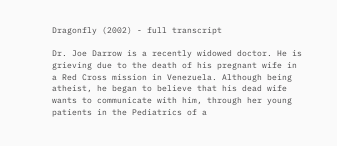Dragonfly (2002) - full transcript

Dr. Joe Darrow is a recently widowed doctor. He is grieving due to the death of his pregnant wife in a Red Cross mission in Venezuela. Although being atheist, he began to believe that his dead wife wants to communicate with him, through her young patients in the Pediatrics of a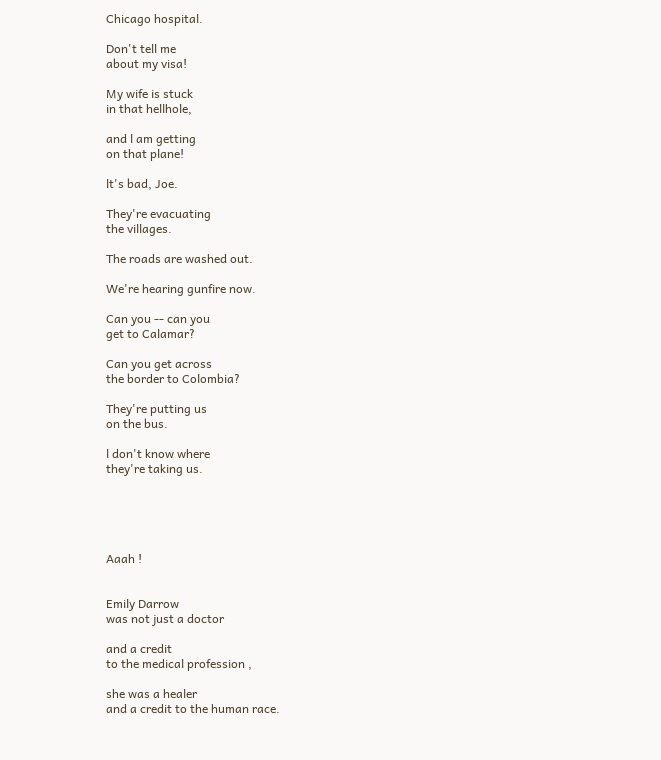Chicago hospital.

Don't tell me
about my visa!

My wife is stuck
in that hellhole,

and l am getting
on that plane!

lt's bad, Joe.

They're evacuating
the villages.

The roads are washed out.

We're hearing gunfire now.

Can you -- can you
get to Calamar?

Can you get across
the border to Colombia?

They're putting us
on the bus.

l don't know where
they're taking us.





Aaah !


Emily Darrow
was not just a doctor

and a credit
to the medical profession ,

she was a healer
and a credit to the human race.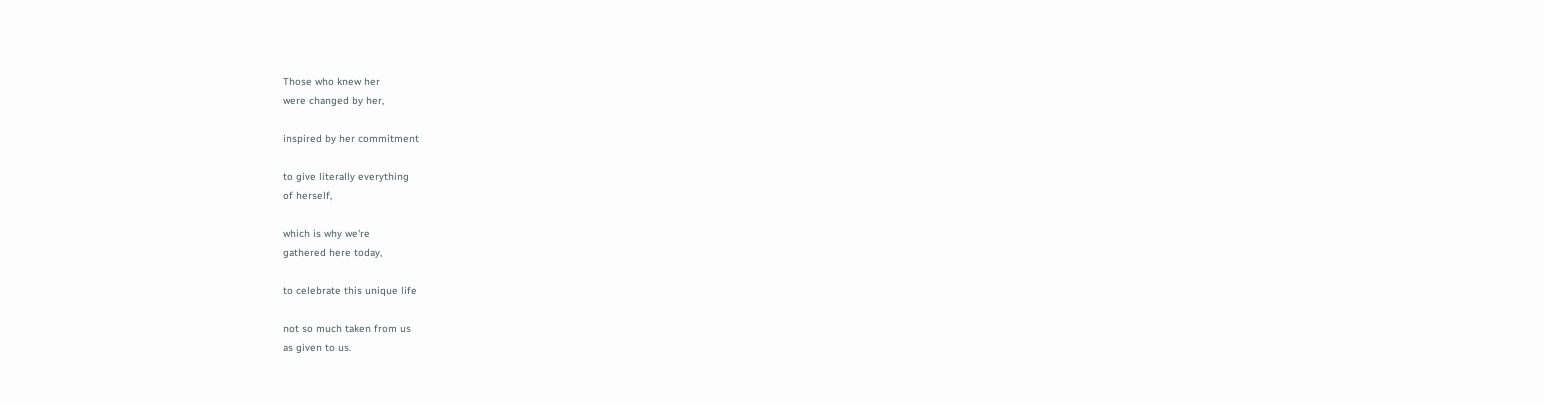Those who knew her
were changed by her,

inspired by her commitment

to give literally everything
of herself,

which is why we're
gathered here today,

to celebrate this unique life

not so much taken from us
as given to us.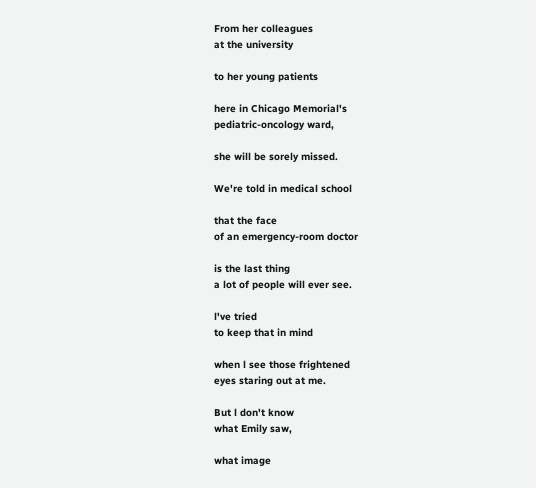From her colleagues
at the university

to her young patients

here in Chicago Memorial's
pediatric-oncology ward,

she will be sorely missed.

We're told in medical school

that the face
of an emergency-room doctor

is the last thing
a lot of people will ever see.

l've tried
to keep that in mind

when l see those frightened
eyes staring out at me.

But l don't know
what Emily saw,

what image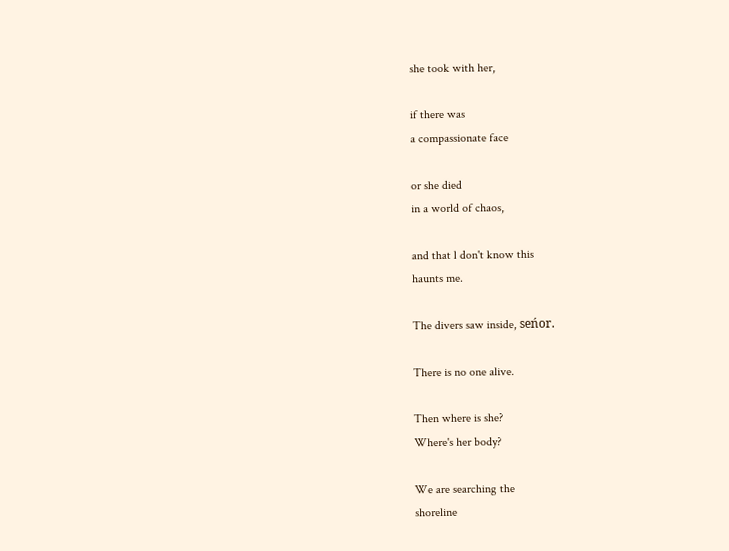she took with her,

if there was
a compassionate face

or she died
in a world of chaos,

and that l don't know this
haunts me.

The divers saw inside, seńor.

There is no one alive.

Then where is she?
Where's her body?

We are searching the
shoreline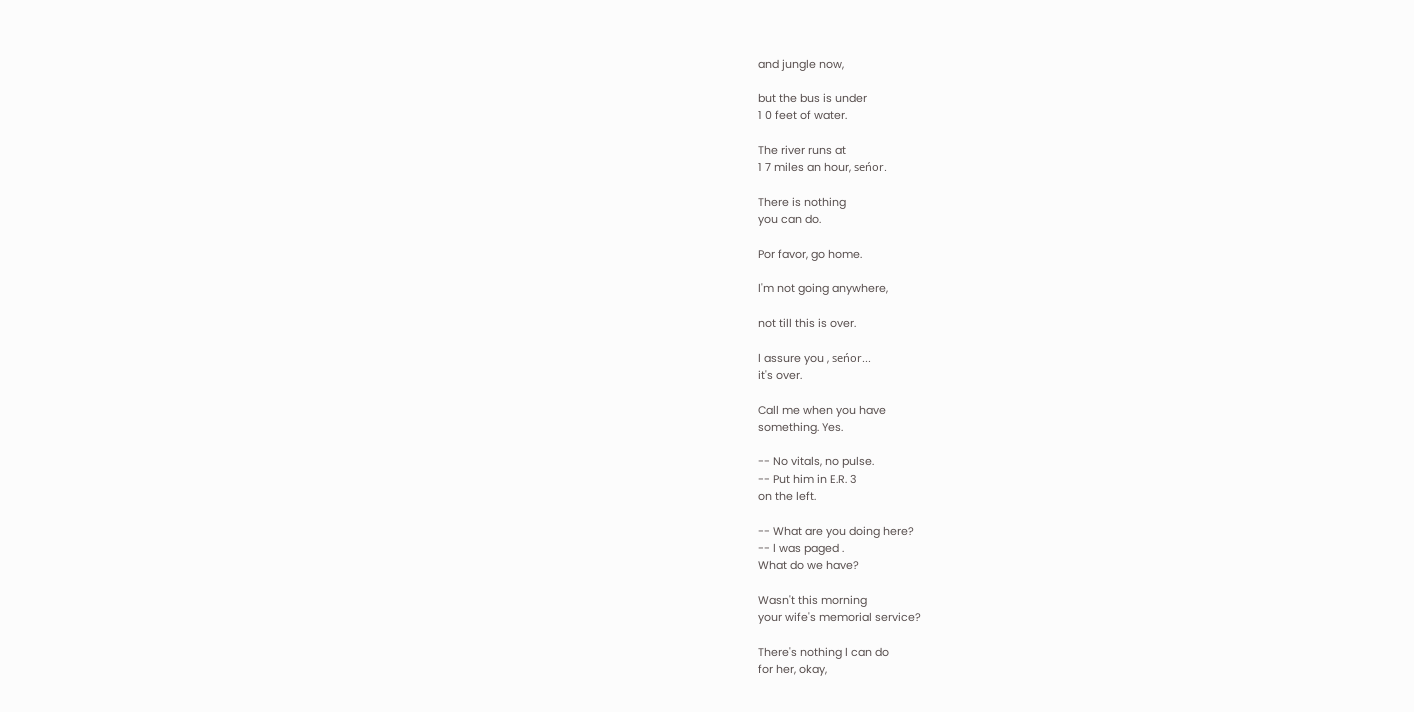and jungle now,

but the bus is under
1 0 feet of water.

The river runs at
1 7 miles an hour, seńor.

There is nothing
you can do.

Por favor, go home.

l'm not going anywhere,

not till this is over.

l assure you , seńor...
it's over.

Call me when you have
something. Yes.

-- No vitals, no pulse.
-- Put him in E.R. 3
on the left.

-- What are you doing here?
-- l was paged .
What do we have?

Wasn't this morning
your wife's memorial service?

There's nothing l can do
for her, okay,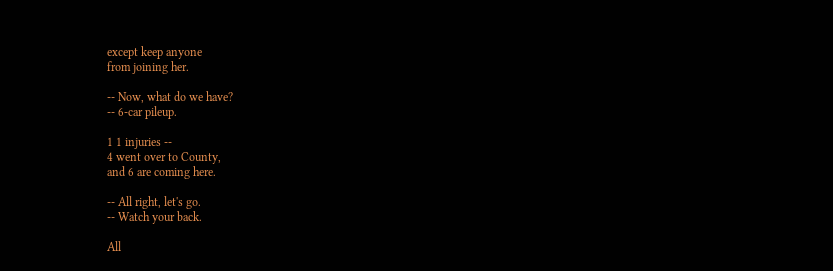except keep anyone
from joining her.

-- Now, what do we have?
-- 6-car pileup.

1 1 injuries --
4 went over to County,
and 6 are coming here.

-- All right, let's go.
-- Watch your back.

All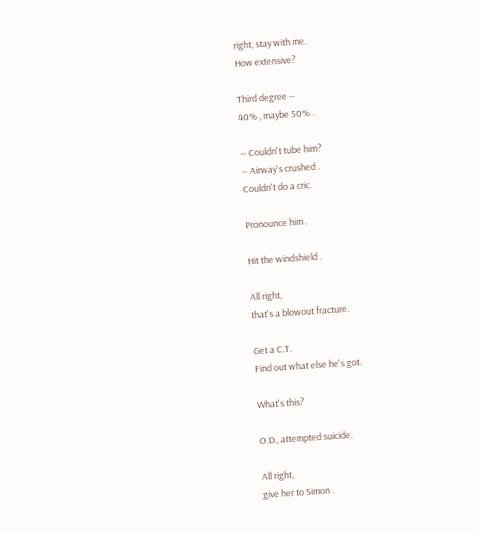right, stay with me.
How extensive?

Third degree --
40% , maybe 50% .

-- Couldn't tube him?
-- Airway's crushed .
Couldn't do a cric.

Pronounce him .

Hit the windshield .

All right,
that's a blowout fracture.

Get a C.T.
Find out what else he's got.

What's this?

O.D., attempted suicide.

All right,
give her to Simon .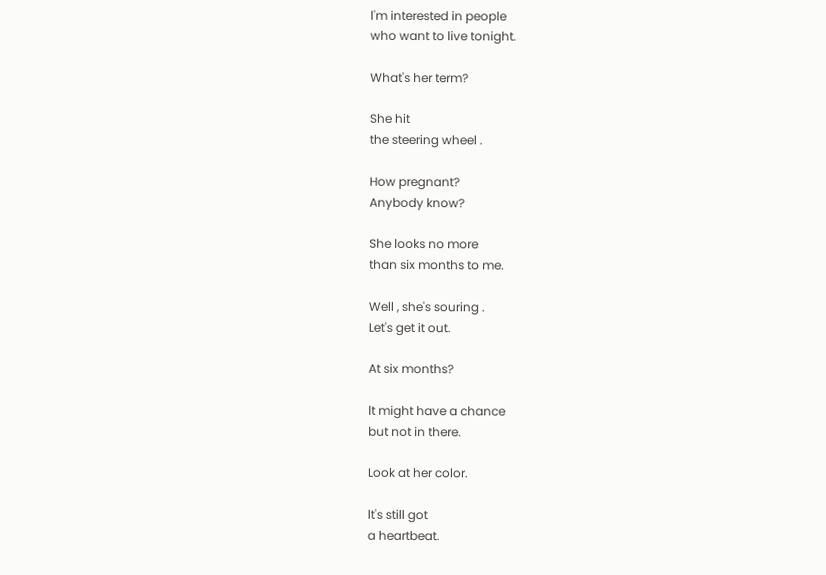l'm interested in people
who want to live tonight.

What's her term?

She hit
the steering wheel .

How pregnant?
Anybody know?

She looks no more
than six months to me.

Well , she's souring .
Let's get it out.

At six months?

lt might have a chance
but not in there.

Look at her color.

lt's still got
a heartbeat.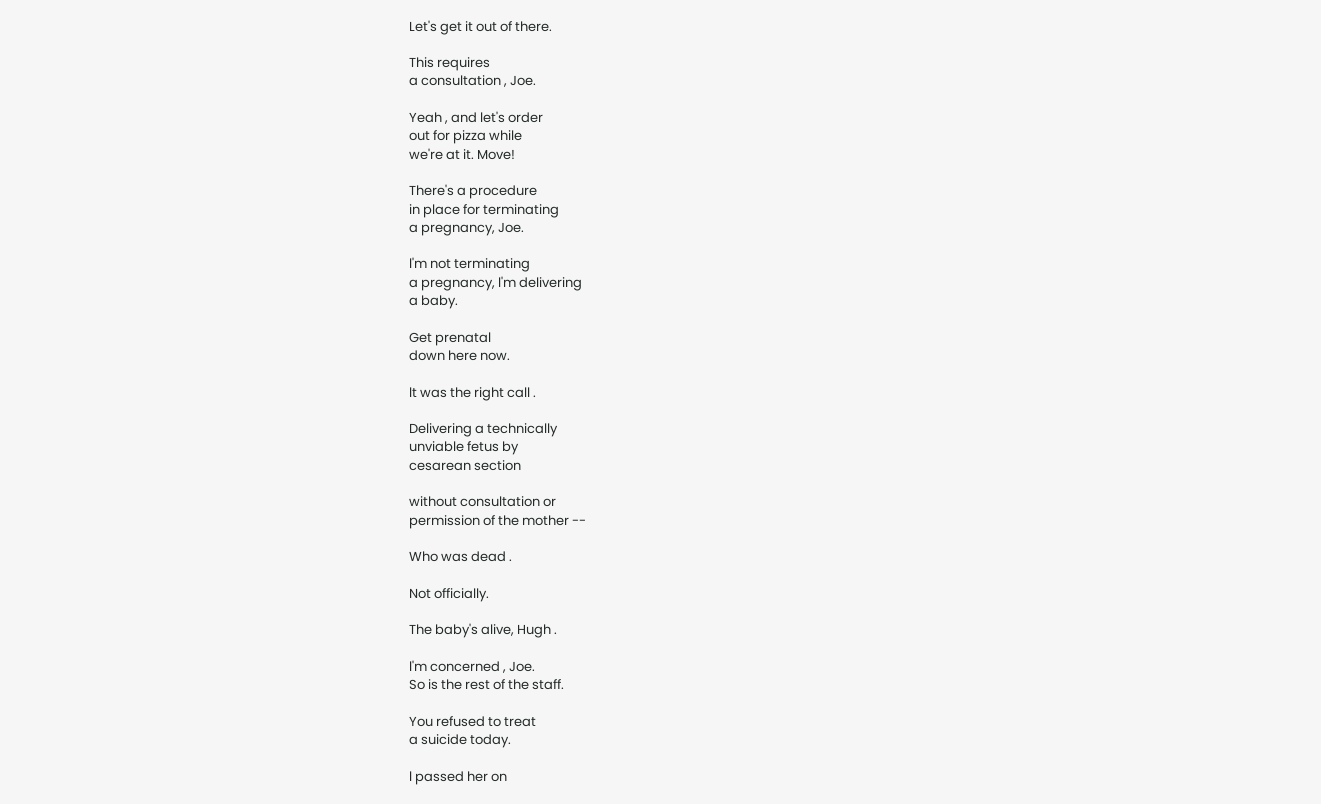Let's get it out of there.

This requires
a consultation , Joe.

Yeah , and let's order
out for pizza while
we're at it. Move!

There's a procedure
in place for terminating
a pregnancy, Joe.

l'm not terminating
a pregnancy, l'm delivering
a baby.

Get prenatal
down here now.

lt was the right call .

Delivering a technically
unviable fetus by
cesarean section

without consultation or
permission of the mother --

Who was dead .

Not officially.

The baby's alive, Hugh .

l'm concerned , Joe.
So is the rest of the staff.

You refused to treat
a suicide today.

l passed her on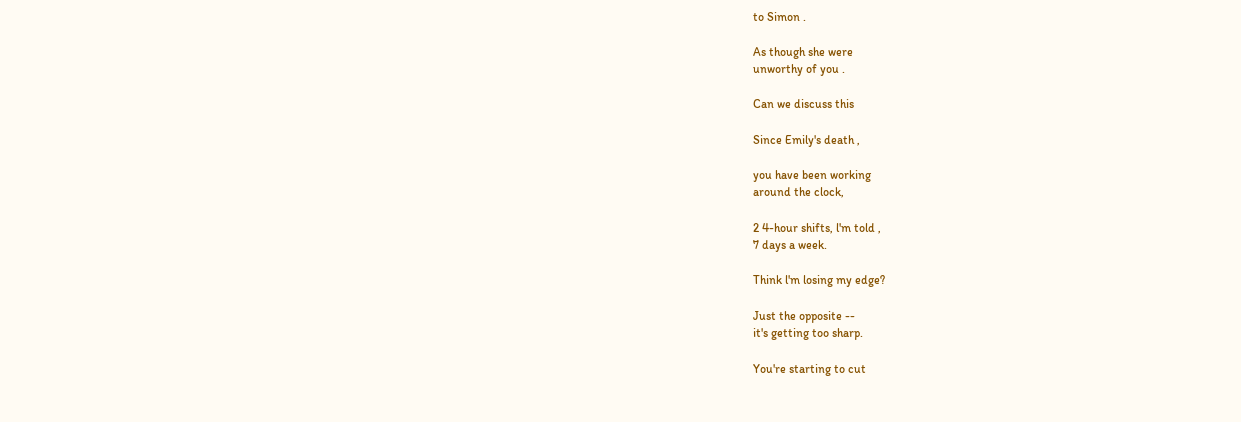to Simon .

As though she were
unworthy of you .

Can we discuss this

Since Emily's death ,

you have been working
around the clock,

2 4-hour shifts, l'm told ,
7 days a week.

Think l'm losing my edge?

Just the opposite --
it's getting too sharp.

You're starting to cut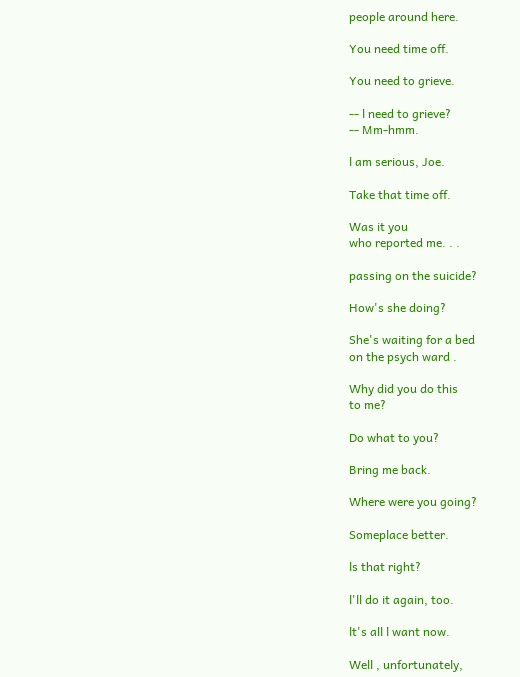people around here.

You need time off.

You need to grieve.

-- l need to grieve?
-- Mm-hmm.

l am serious, Joe.

Take that time off.

Was it you
who reported me. . .

passing on the suicide?

How's she doing?

She's waiting for a bed
on the psych ward .

Why did you do this
to me?

Do what to you?

Bring me back.

Where were you going?

Someplace better.

ls that right?

l'll do it again, too.

lt's all l want now.

Well , unfortunately,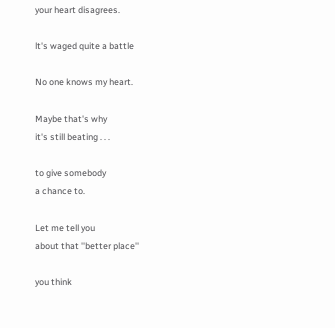your heart disagrees.

lt's waged quite a battle

No one knows my heart.

Maybe that's why
it's still beating . . .

to give somebody
a chance to.

Let me tell you
about that ''better place''

you think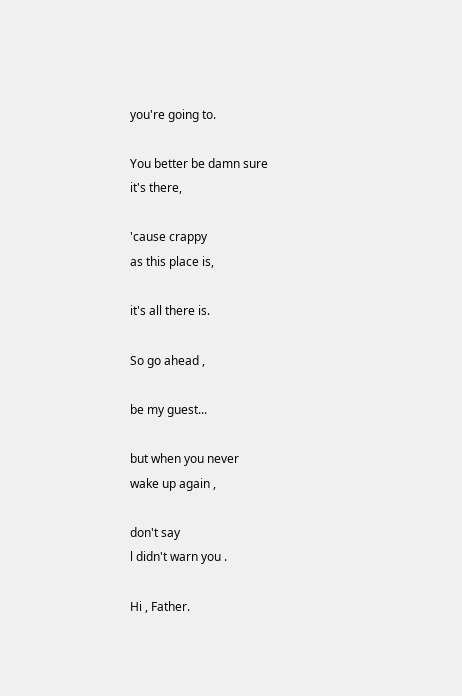you're going to.

You better be damn sure
it's there,

'cause crappy
as this place is,

it's all there is.

So go ahead ,

be my guest...

but when you never
wake up again ,

don't say
l didn't warn you .

Hi , Father.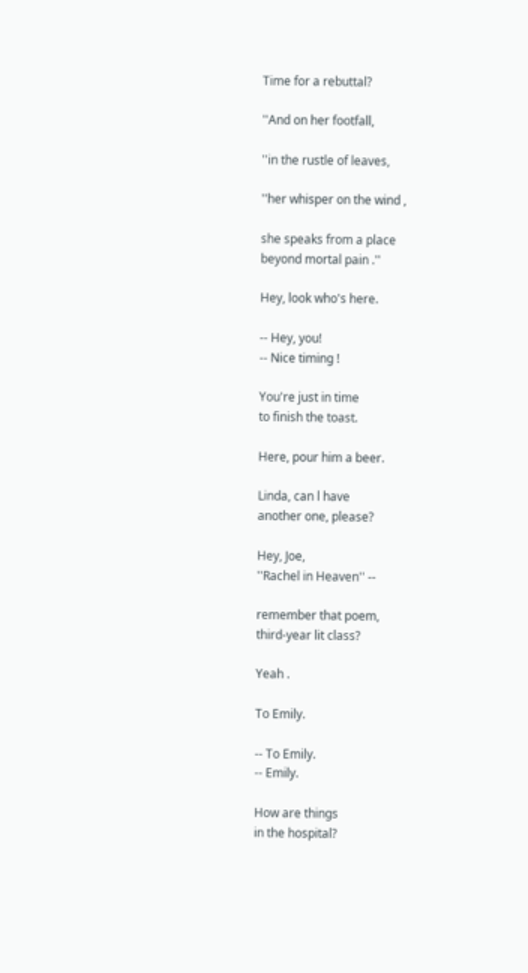Time for a rebuttal?

''And on her footfall,

''in the rustle of leaves,

''her whisper on the wind ,

she speaks from a place
beyond mortal pain .''

Hey, look who's here.

-- Hey, you!
-- Nice timing !

You're just in time
to finish the toast.

Here, pour him a beer.

Linda, can l have
another one, please?

Hey, Joe,
''Rachel in Heaven'' --

remember that poem,
third-year lit class?

Yeah .

To Emily.

-- To Emily.
-- Emily.

How are things
in the hospital?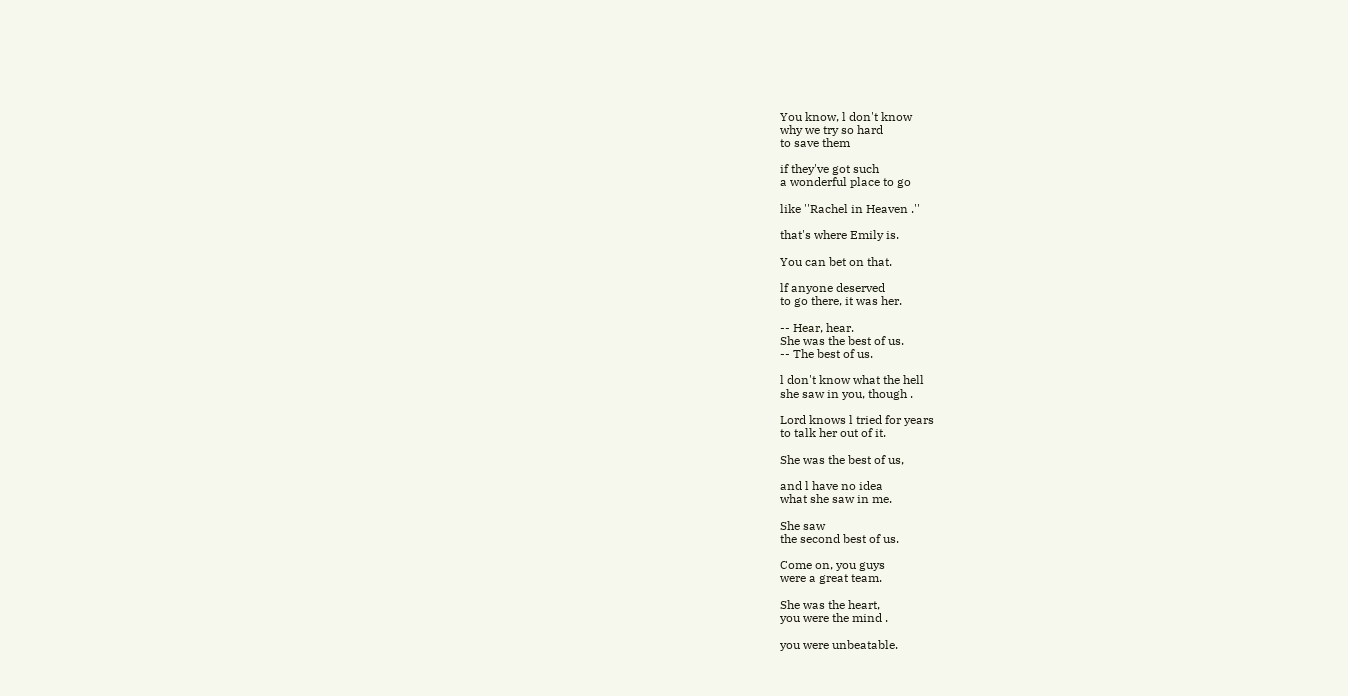You know, l don't know
why we try so hard
to save them

if they've got such
a wonderful place to go

like ''Rachel in Heaven .''

that's where Emily is.

You can bet on that.

lf anyone deserved
to go there, it was her.

-- Hear, hear.
She was the best of us.
-- The best of us.

l don't know what the hell
she saw in you, though .

Lord knows l tried for years
to talk her out of it.

She was the best of us,

and l have no idea
what she saw in me.

She saw
the second best of us.

Come on, you guys
were a great team.

She was the heart,
you were the mind .

you were unbeatable.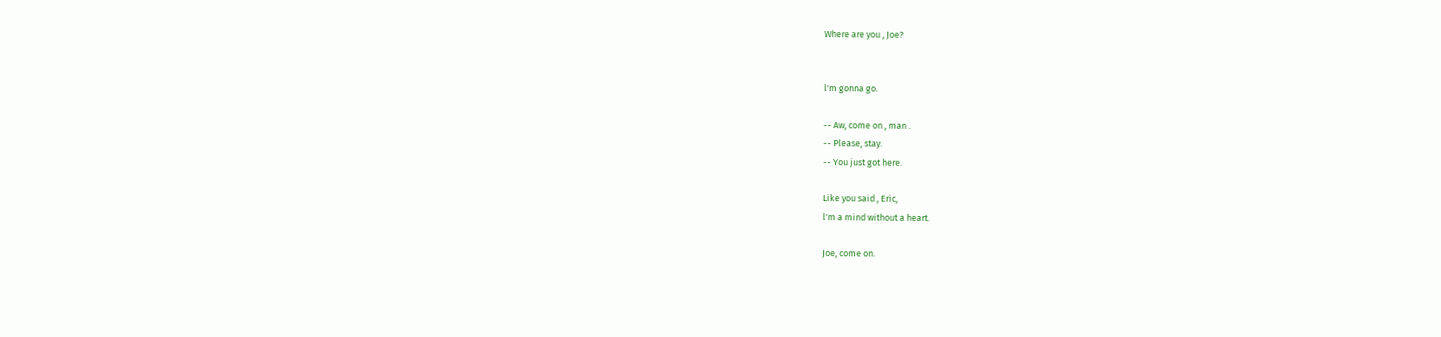Where are you , Joe?


l'm gonna go.

-- Aw, come on , man .
-- Please, stay.
-- You just got here.

Like you said , Eric,
l'm a mind without a heart.

Joe, come on.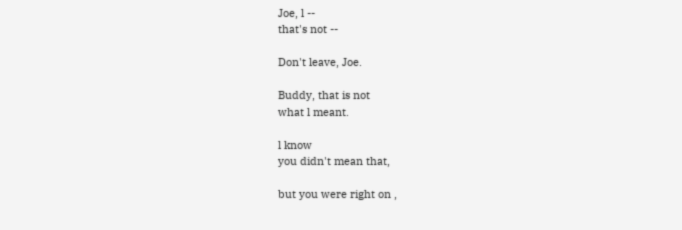Joe, l --
that's not --

Don't leave, Joe.

Buddy, that is not
what l meant.

l know
you didn't mean that,

but you were right on ,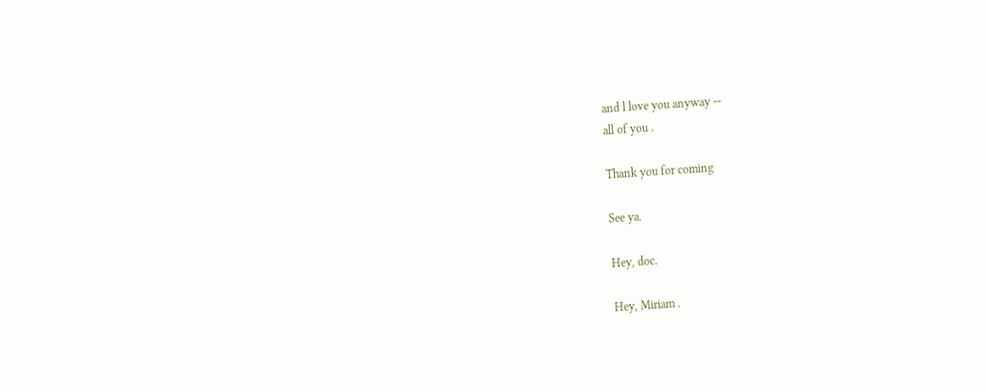and l love you anyway --
all of you .

Thank you for coming

See ya.

Hey, doc.

Hey, Miriam .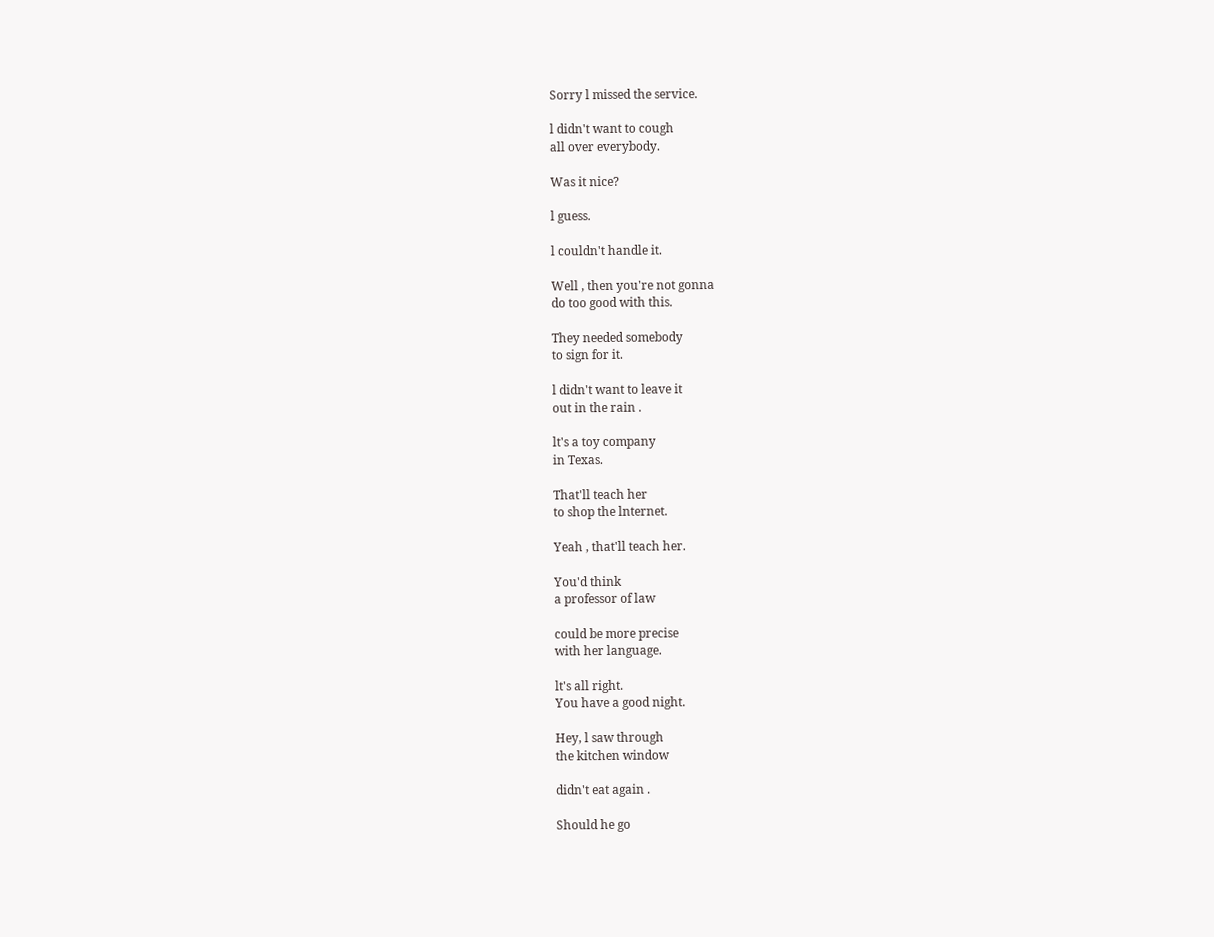Sorry l missed the service.

l didn't want to cough
all over everybody.

Was it nice?

l guess.

l couldn't handle it.

Well , then you're not gonna
do too good with this.

They needed somebody
to sign for it.

l didn't want to leave it
out in the rain .

lt's a toy company
in Texas.

That'll teach her
to shop the lnternet.

Yeah , that'll teach her.

You'd think
a professor of law

could be more precise
with her language.

lt's all right.
You have a good night.

Hey, l saw through
the kitchen window

didn't eat again .

Should he go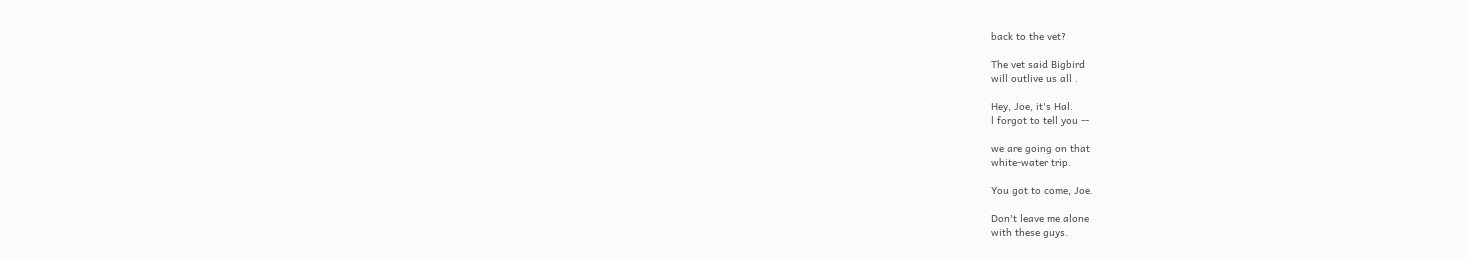back to the vet?

The vet said Bigbird
will outlive us all .

Hey, Joe, it's Hal.
l forgot to tell you --

we are going on that
white-water trip.

You got to come, Joe.

Don't leave me alone
with these guys.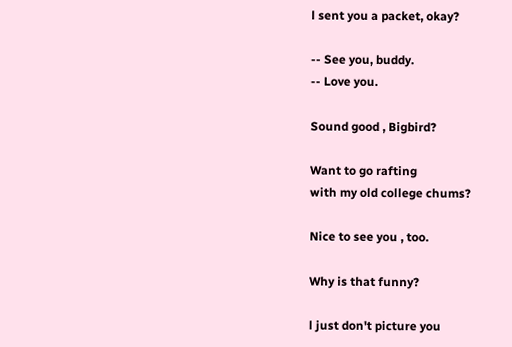l sent you a packet, okay?

-- See you, buddy.
-- Love you.

Sound good , Bigbird?

Want to go rafting
with my old college chums?

Nice to see you , too.

Why is that funny?

l just don't picture you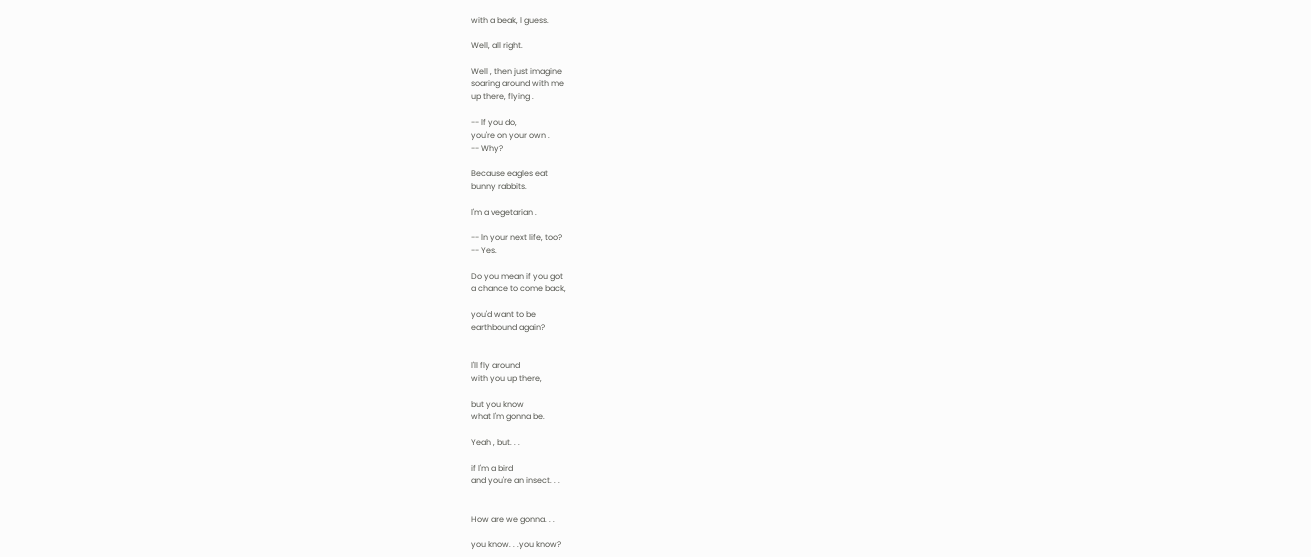with a beak, l guess.

Well, all right.

Well , then just imagine
soaring around with me
up there, flying .

-- lf you do,
you're on your own .
-- Why?

Because eagles eat
bunny rabbits.

l'm a vegetarian .

-- ln your next life, too?
-- Yes.

Do you mean if you got
a chance to come back,

you'd want to be
earthbound again?


l'll fly around
with you up there,

but you know
what l'm gonna be.

Yeah , but. . .

if l'm a bird
and you're an insect. . .


How are we gonna. . .

you know. . .you know?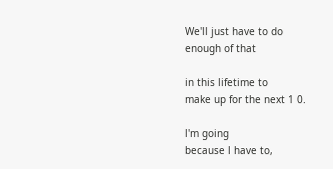We'll just have to do
enough of that

in this lifetime to
make up for the next 1 0.

l'm going
because l have to,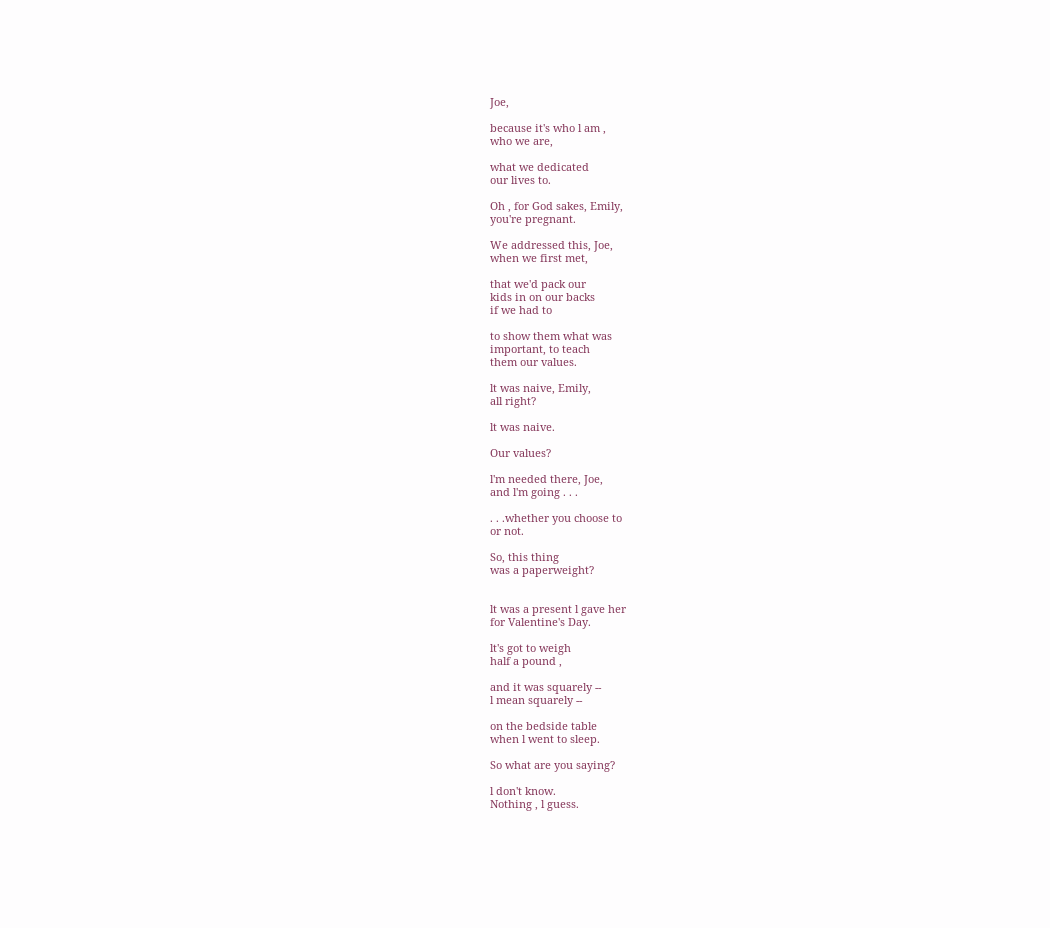Joe,

because it's who l am ,
who we are,

what we dedicated
our lives to.

Oh , for God sakes, Emily,
you're pregnant.

We addressed this, Joe,
when we first met,

that we'd pack our
kids in on our backs
if we had to

to show them what was
important, to teach
them our values.

lt was naive, Emily,
all right?

lt was naive.

Our values?

l'm needed there, Joe,
and l'm going . . .

. . .whether you choose to
or not.

So, this thing
was a paperweight?


lt was a present l gave her
for Valentine's Day.

lt's got to weigh
half a pound ,

and it was squarely --
l mean squarely --

on the bedside table
when l went to sleep.

So what are you saying?

l don't know.
Nothing , l guess.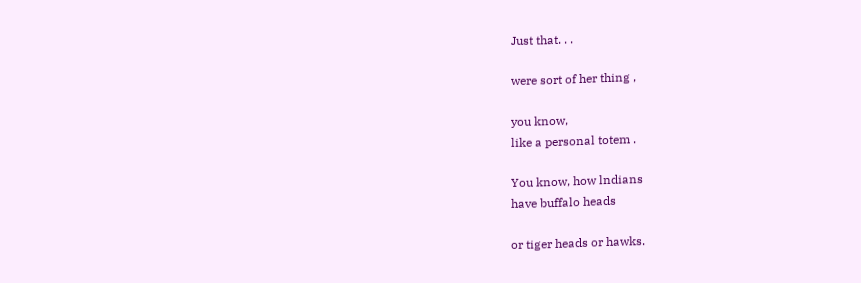Just that. . .

were sort of her thing ,

you know,
like a personal totem .

You know, how lndians
have buffalo heads

or tiger heads or hawks.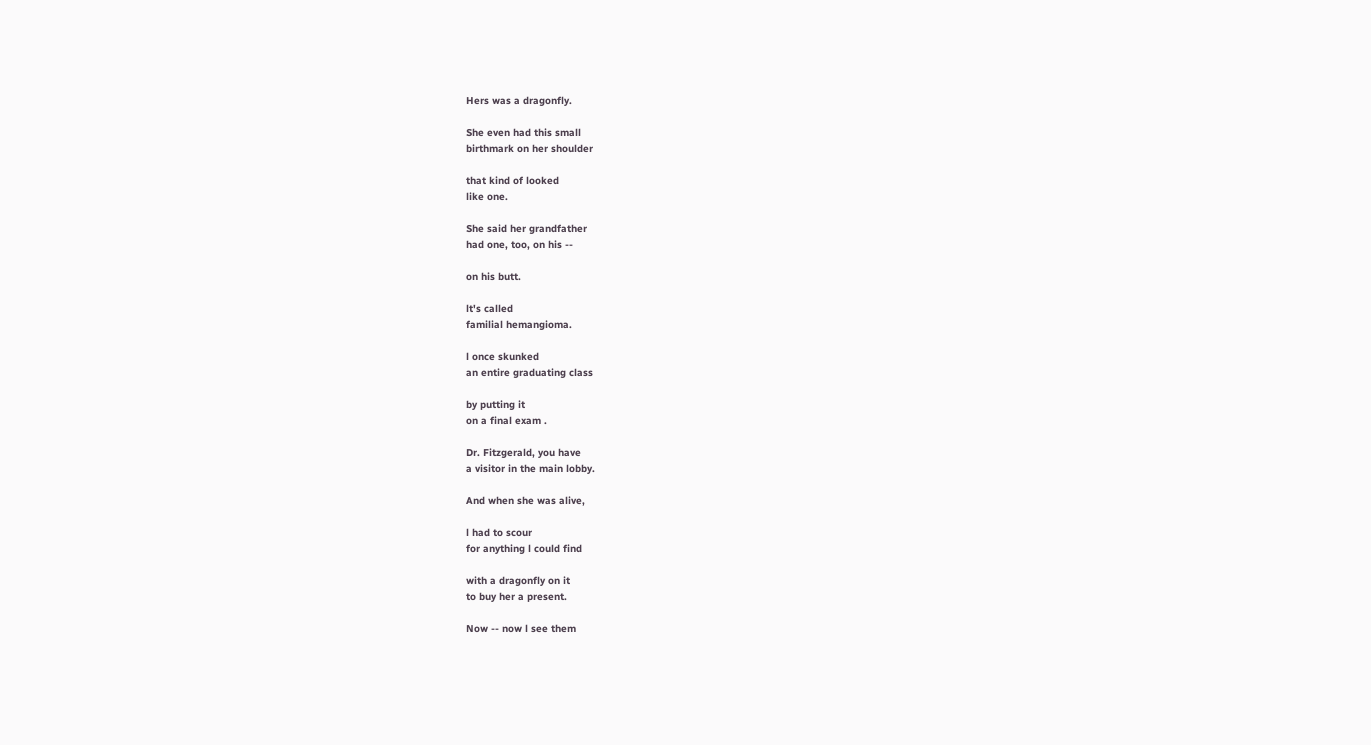Hers was a dragonfly.

She even had this small
birthmark on her shoulder

that kind of looked
like one.

She said her grandfather
had one, too, on his --

on his butt.

lt's called
familial hemangioma.

l once skunked
an entire graduating class

by putting it
on a final exam .

Dr. Fitzgerald, you have
a visitor in the main lobby.

And when she was alive,

l had to scour
for anything l could find

with a dragonfly on it
to buy her a present.

Now -- now l see them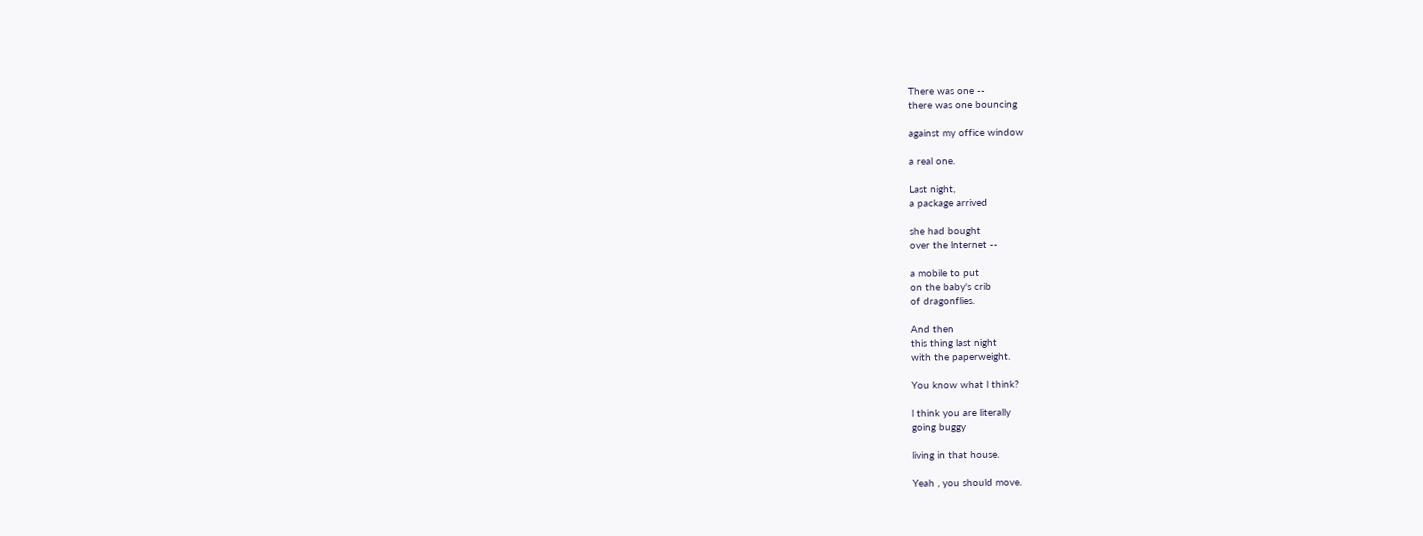There was one --
there was one bouncing

against my office window

a real one.

Last night,
a package arrived

she had bought
over the lnternet --

a mobile to put
on the baby's crib
of dragonflies.

And then
this thing last night
with the paperweight.

You know what l think?

l think you are literally
going buggy

living in that house.

Yeah , you should move.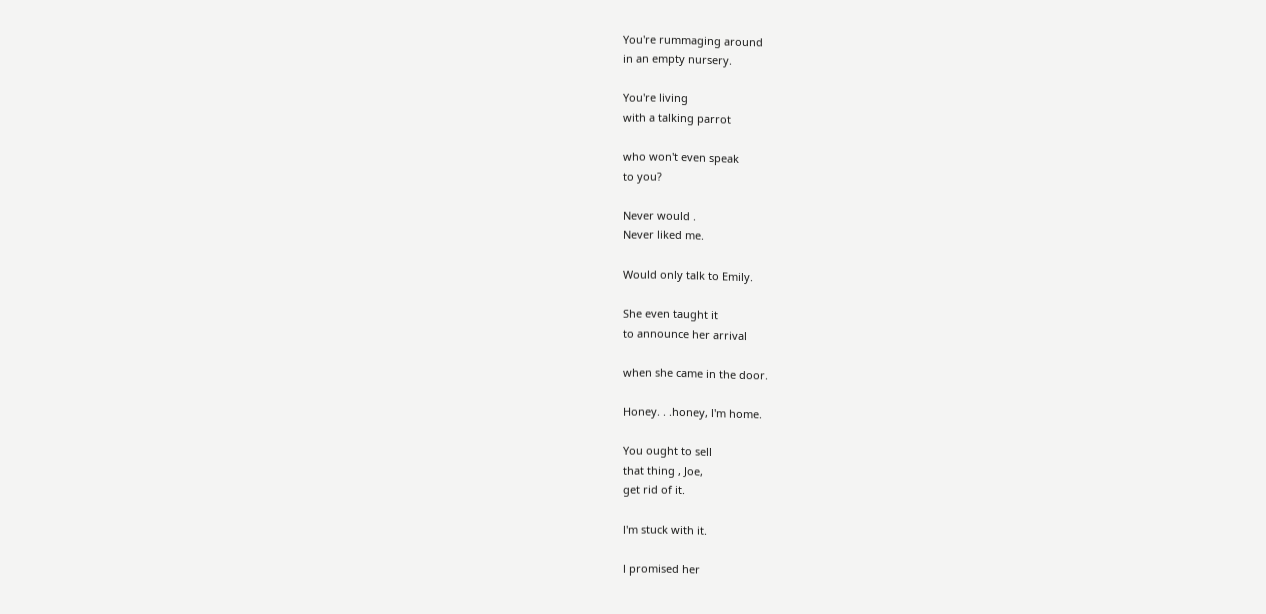You're rummaging around
in an empty nursery.

You're living
with a talking parrot

who won't even speak
to you?

Never would .
Never liked me.

Would only talk to Emily.

She even taught it
to announce her arrival

when she came in the door.

Honey. . .honey, l'm home.

You ought to sell
that thing , Joe,
get rid of it.

l'm stuck with it.

l promised her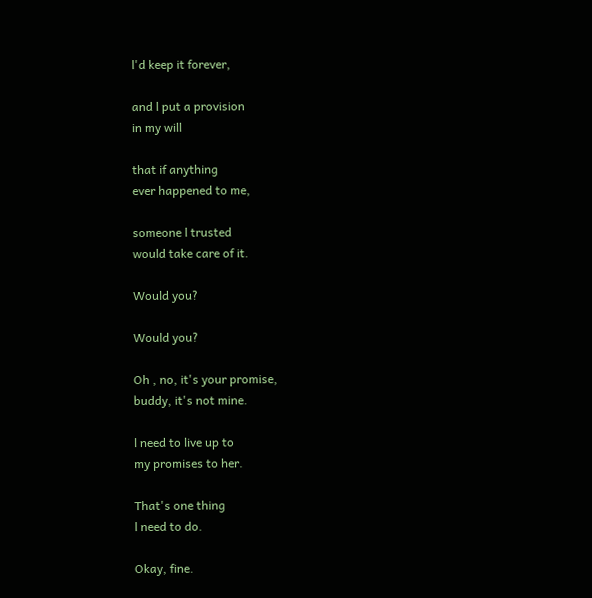l'd keep it forever,

and l put a provision
in my will

that if anything
ever happened to me,

someone l trusted
would take care of it.

Would you?

Would you?

Oh , no, it's your promise,
buddy, it's not mine.

l need to live up to
my promises to her.

That's one thing
l need to do.

Okay, fine.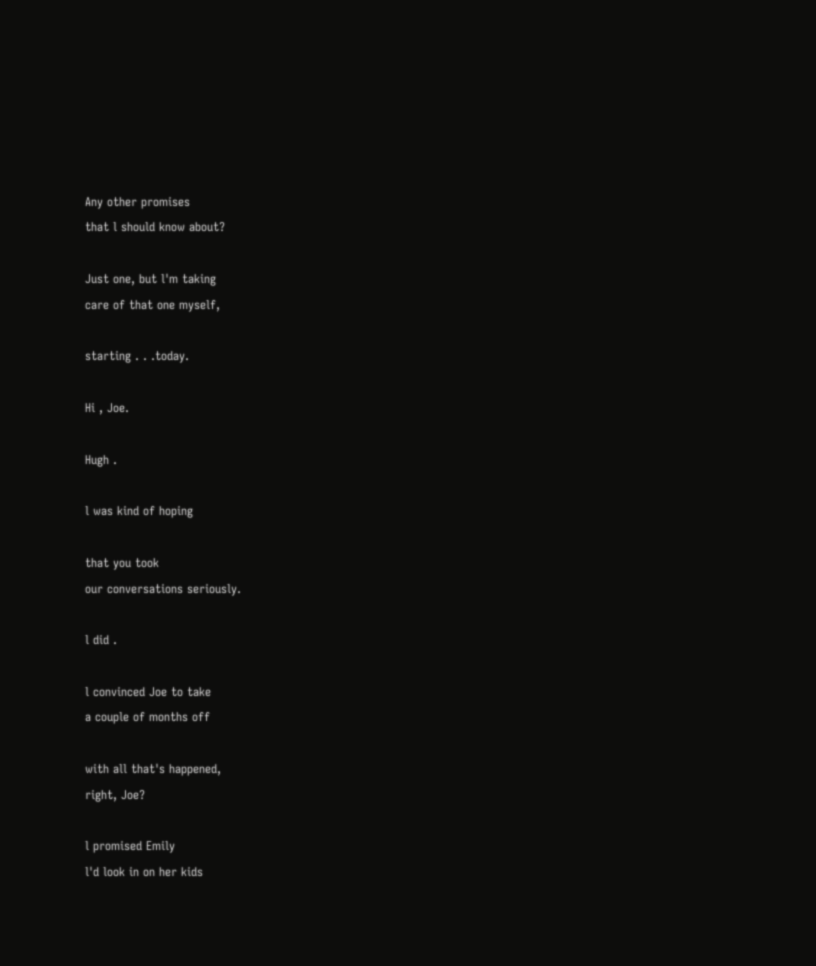Any other promises
that l should know about?

Just one, but l'm taking
care of that one myself,

starting . . .today.

Hi , Joe.

Hugh .

l was kind of hoping

that you took
our conversations seriously.

l did .

l convinced Joe to take
a couple of months off

with all that's happened,
right, Joe?

l promised Emily
l'd look in on her kids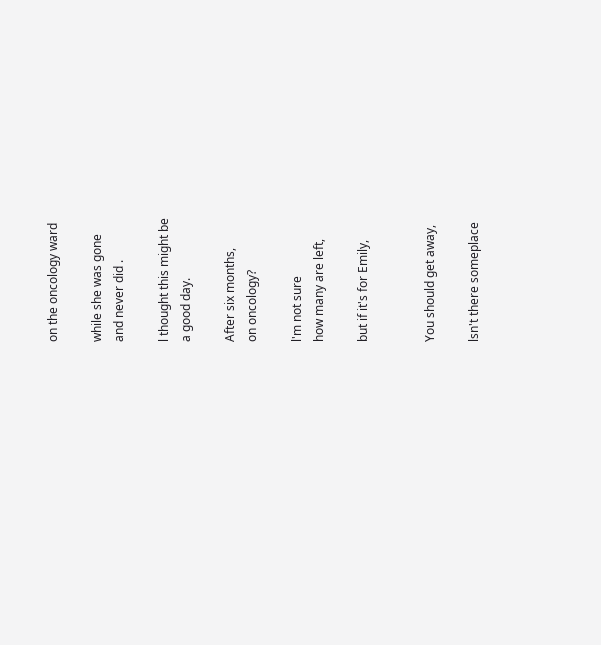on the oncology ward

while she was gone
and never did .

l thought this might be
a good day.

After six months,
on oncology?

l'm not sure
how many are left,

but if it's for Emily,


You should get away,

lsn't there someplace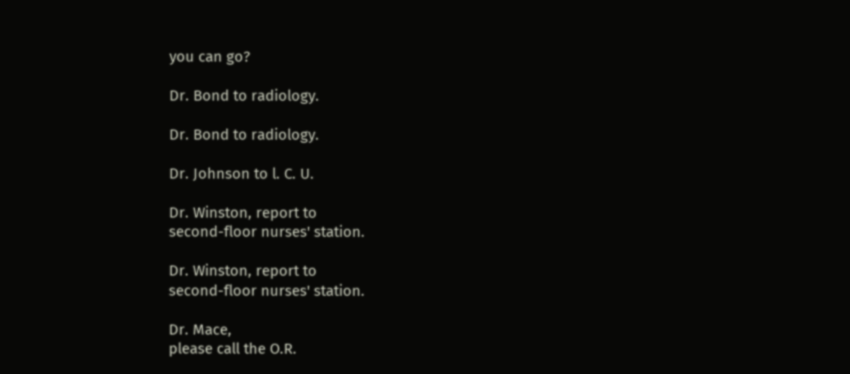you can go?

Dr. Bond to radiology.

Dr. Bond to radiology.

Dr. Johnson to l. C. U.

Dr. Winston, report to
second-floor nurses' station.

Dr. Winston, report to
second-floor nurses' station.

Dr. Mace,
please call the O.R.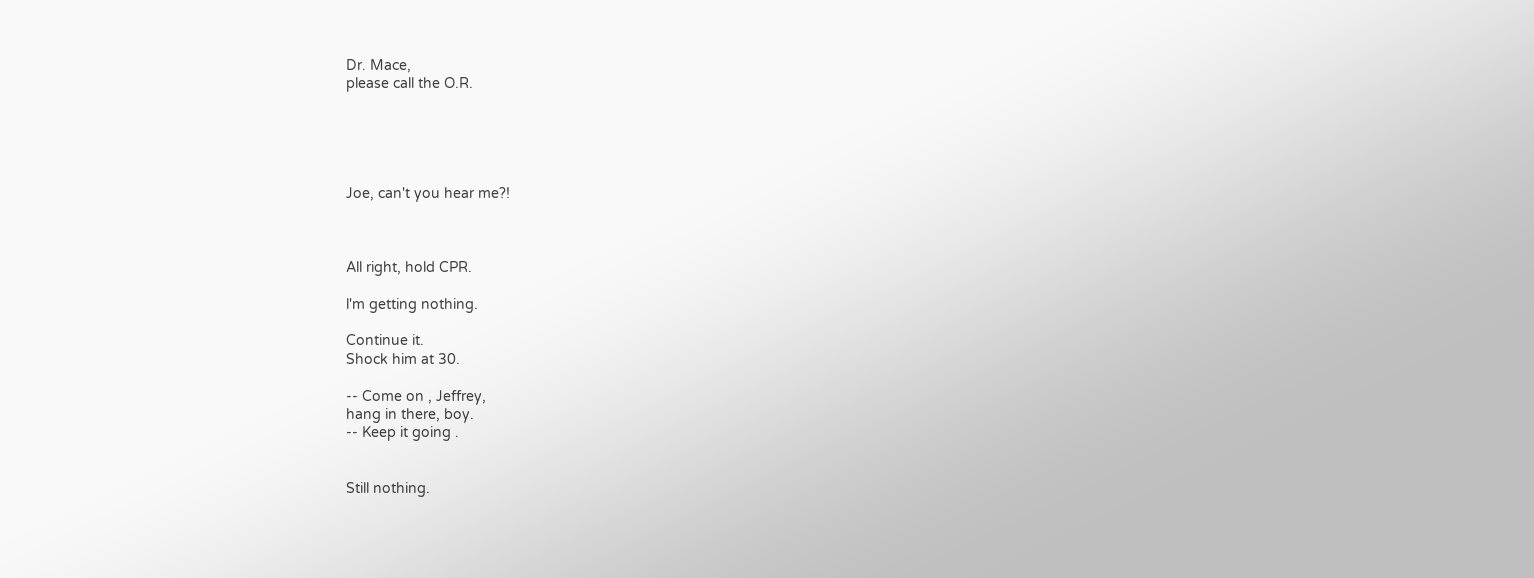Dr. Mace,
please call the O.R.





Joe, can't you hear me?!



All right, hold CPR.

l'm getting nothing.

Continue it.
Shock him at 30.

-- Come on , Jeffrey,
hang in there, boy.
-- Keep it going .


Still nothing.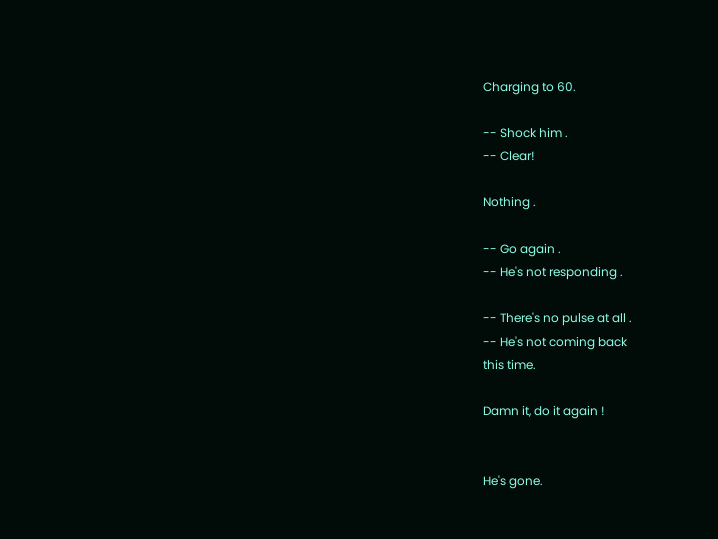Charging to 60.

-- Shock him .
-- Clear!

Nothing .

-- Go again .
-- He's not responding .

-- There's no pulse at all .
-- He's not coming back
this time.

Damn it, do it again !


He's gone.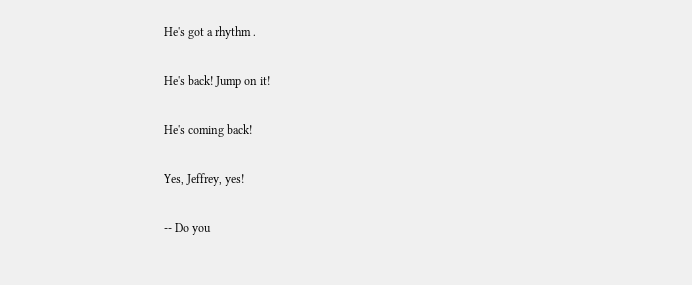He's got a rhythm .

He's back! Jump on it!

He's coming back!

Yes, Jeffrey, yes!

-- Do you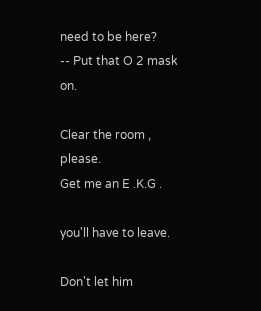need to be here?
-- Put that O 2 mask on.

Clear the room , please.
Get me an E .K.G .

you'll have to leave.

Don't let him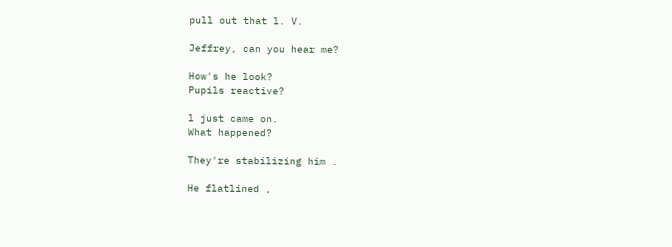pull out that l. V.

Jeffrey, can you hear me?

How's he look?
Pupils reactive?

l just came on.
What happened?

They're stabilizing him .

He flatlined ,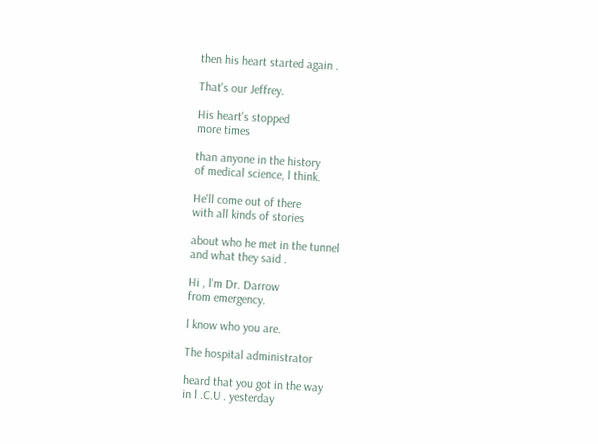then his heart started again .

That's our Jeffrey.

His heart's stopped
more times

than anyone in the history
of medical science, l think.

He'll come out of there
with all kinds of stories

about who he met in the tunnel
and what they said .

Hi , l'm Dr. Darrow
from emergency.

l know who you are.

The hospital administrator

heard that you got in the way
in l .C.U . yesterday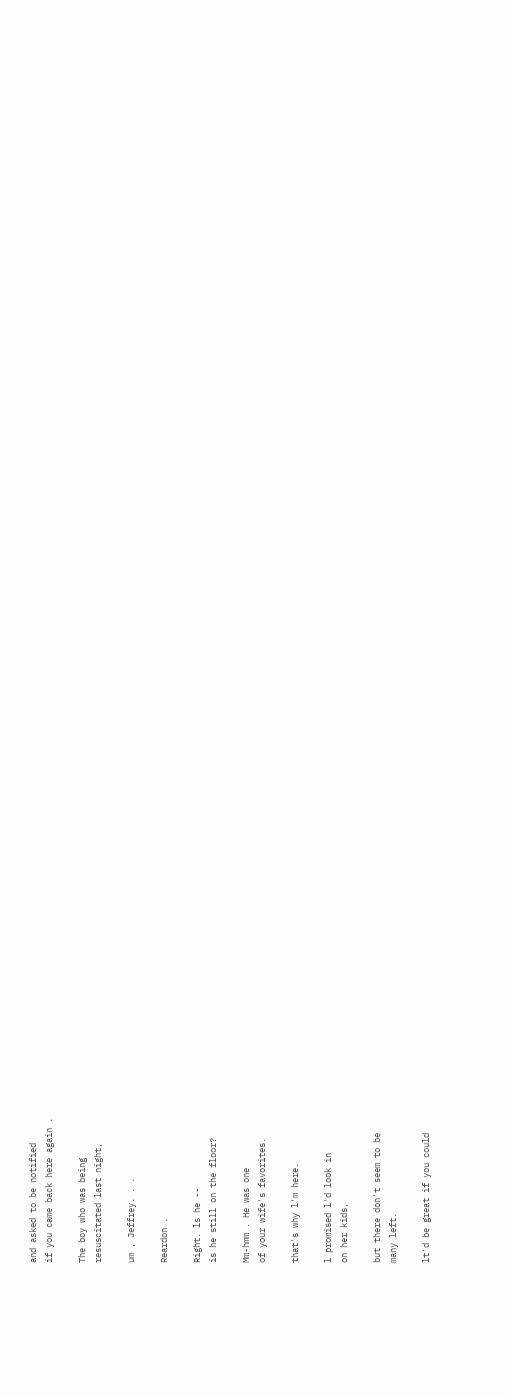and asked to be notified
if you came back here again .

The boy who was being
resuscitated last night,

um , Jeffrey. . .

Reardon .

Right. ls he --
is he still on the floor?

Mm-hmm . He was one
of your wife's favorites.

that's why l'm here.

l promised l'd look in
on her kids,

but there don't seem to be
many left.

lt'd be great if you could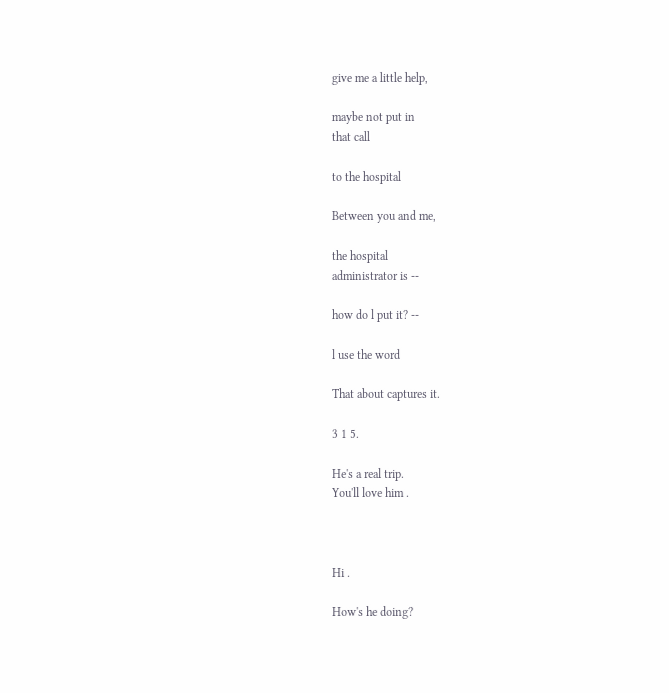give me a little help,

maybe not put in
that call

to the hospital

Between you and me,

the hospital
administrator is --

how do l put it? --

l use the word

That about captures it.

3 1 5.

He's a real trip.
You'll love him .



Hi .

How's he doing?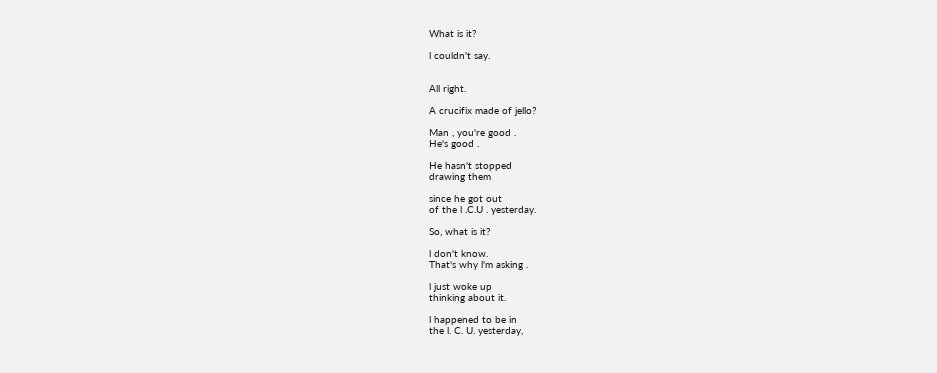What is it?

l couldn't say.


All right.

A crucifix made of jello?

Man , you're good .
He's good .

He hasn't stopped
drawing them

since he got out
of the l .C.U . yesterday.

So, what is it?

l don't know.
That's why l'm asking .

l just woke up
thinking about it.

l happened to be in
the l. C. U. yesterday,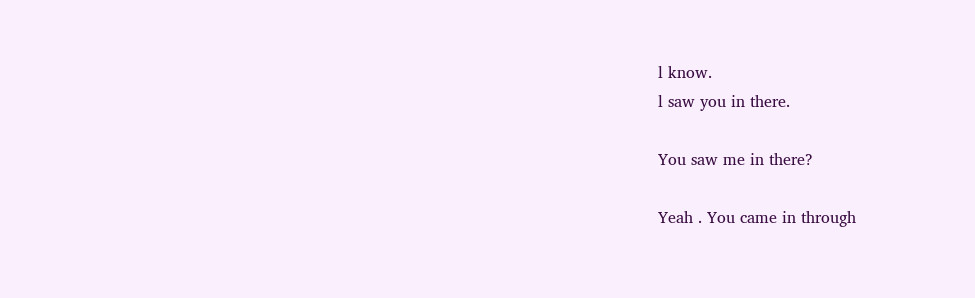l know.
l saw you in there.

You saw me in there?

Yeah . You came in through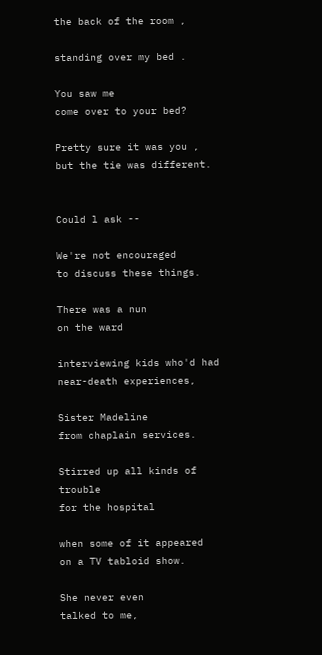the back of the room ,

standing over my bed .

You saw me
come over to your bed?

Pretty sure it was you ,
but the tie was different.


Could l ask --

We're not encouraged
to discuss these things.

There was a nun
on the ward

interviewing kids who'd had
near-death experiences,

Sister Madeline
from chaplain services.

Stirred up all kinds of trouble
for the hospital

when some of it appeared
on a TV tabloid show.

She never even
talked to me,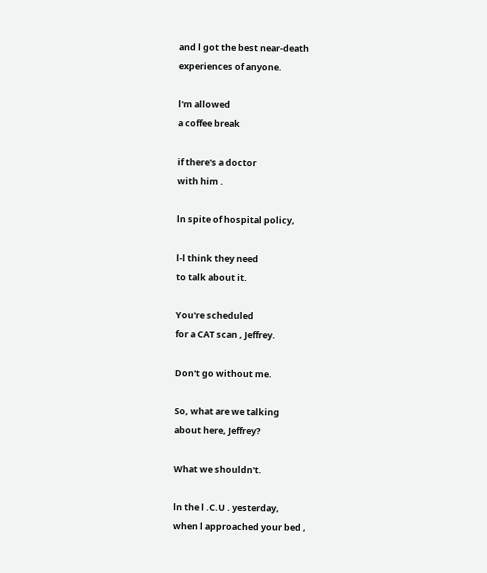and l got the best near-death
experiences of anyone.

l'm allowed
a coffee break

if there's a doctor
with him .

ln spite of hospital policy,

l-l think they need
to talk about it.

You're scheduled
for a CAT scan , Jeffrey.

Don't go without me.

So, what are we talking
about here, Jeffrey?

What we shouldn't.

ln the l .C.U . yesterday,
when l approached your bed ,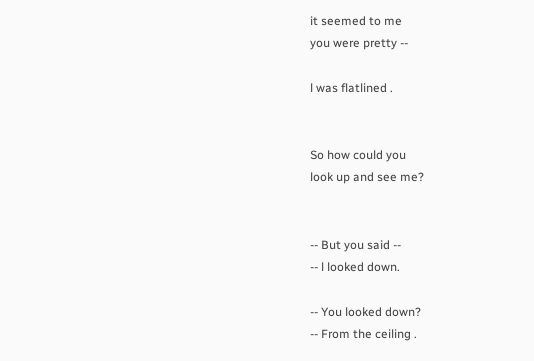it seemed to me
you were pretty --

l was flatlined .


So how could you
look up and see me?


-- But you said --
-- l looked down.

-- You looked down?
-- From the ceiling .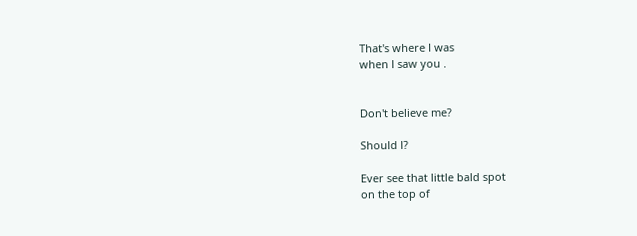That's where l was
when l saw you .


Don't believe me?

Should l?

Ever see that little bald spot
on the top of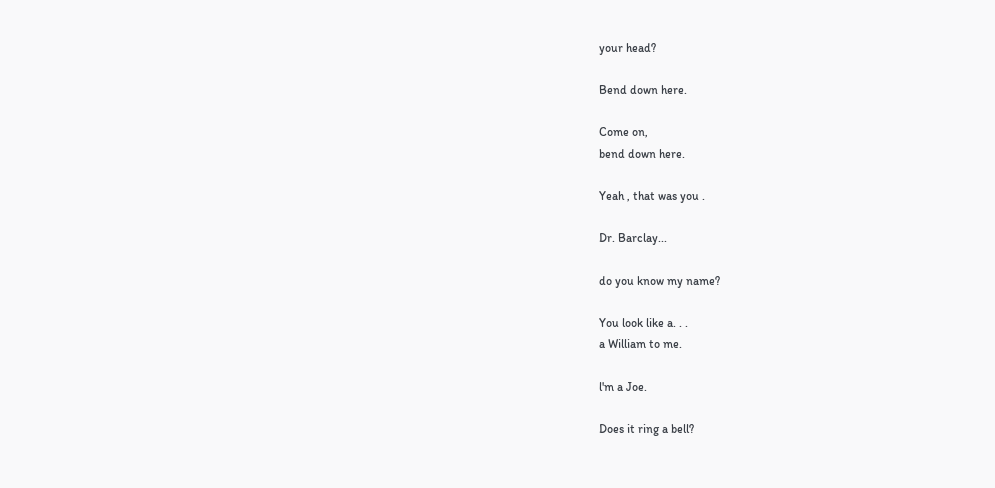your head?

Bend down here.

Come on,
bend down here.

Yeah , that was you .

Dr. Barclay...

do you know my name?

You look like a. . .
a William to me.

l'm a Joe.

Does it ring a bell?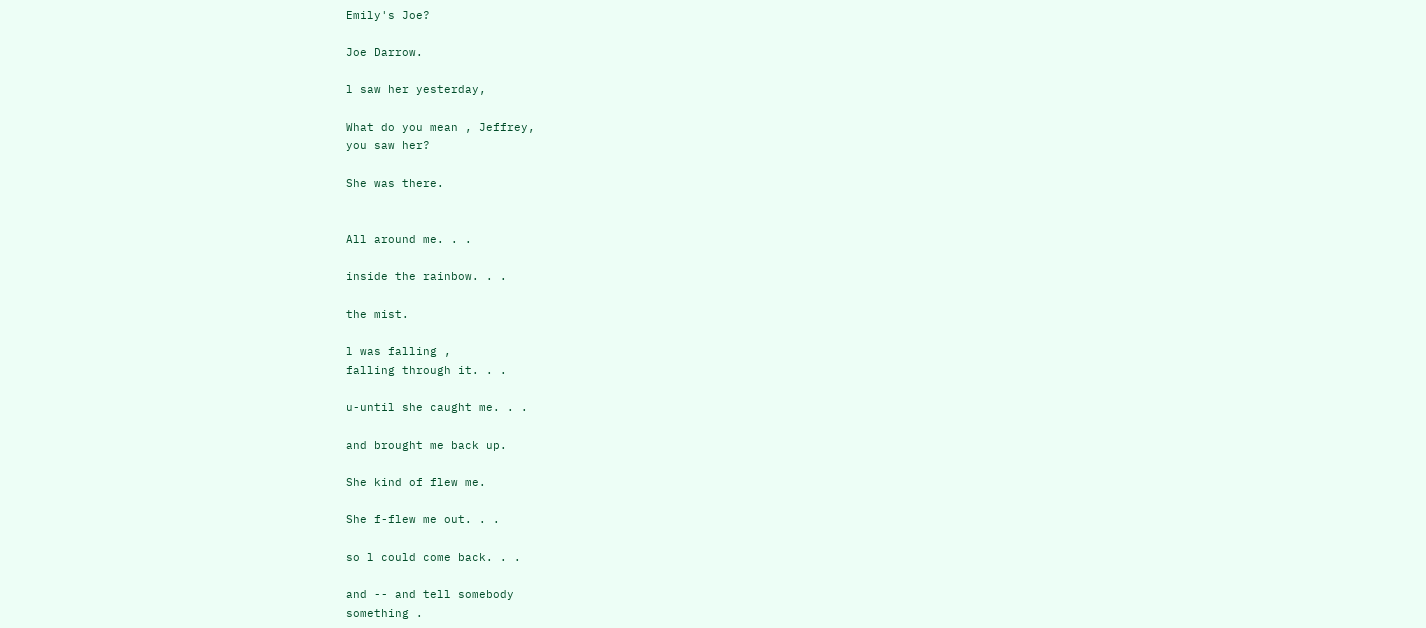Emily's Joe?

Joe Darrow.

l saw her yesterday,

What do you mean , Jeffrey,
you saw her?

She was there.


All around me. . .

inside the rainbow. . .

the mist.

l was falling ,
falling through it. . .

u-until she caught me. . .

and brought me back up.

She kind of flew me.

She f-flew me out. . .

so l could come back. . .

and -- and tell somebody
something .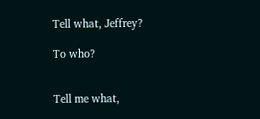Tell what, Jeffrey?

To who?


Tell me what,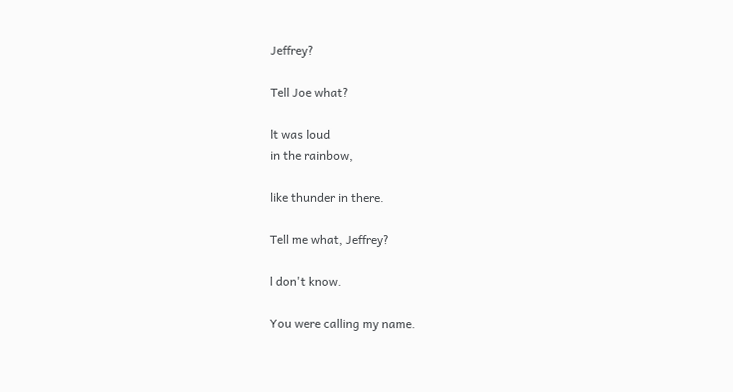Jeffrey?

Tell Joe what?

lt was loud
in the rainbow,

like thunder in there.

Tell me what, Jeffrey?

l don't know.

You were calling my name.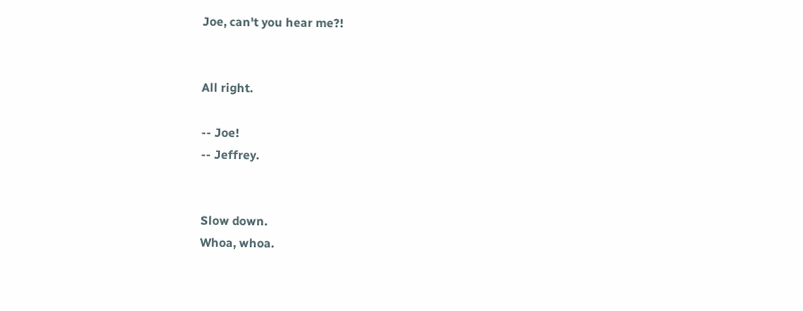Joe, can't you hear me?!


All right.

-- Joe!
-- Jeffrey.


Slow down.
Whoa, whoa.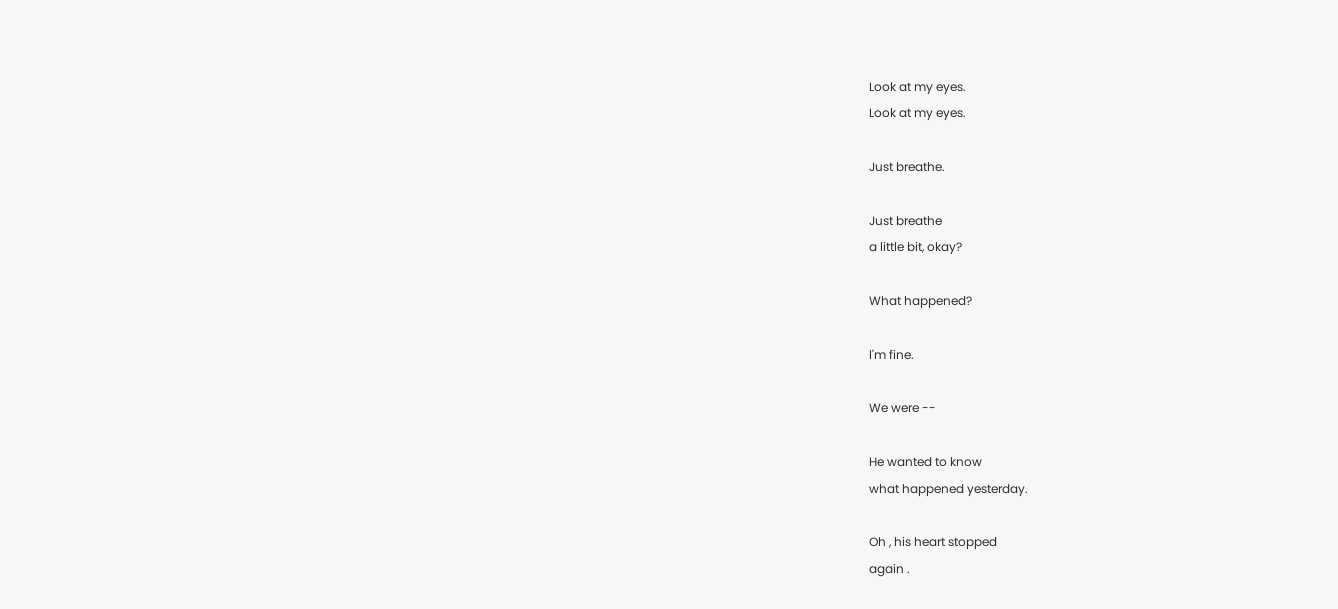Look at my eyes.
Look at my eyes.

Just breathe.

Just breathe
a little bit, okay?

What happened?

l'm fine.

We were --

He wanted to know
what happened yesterday.

Oh , his heart stopped
again .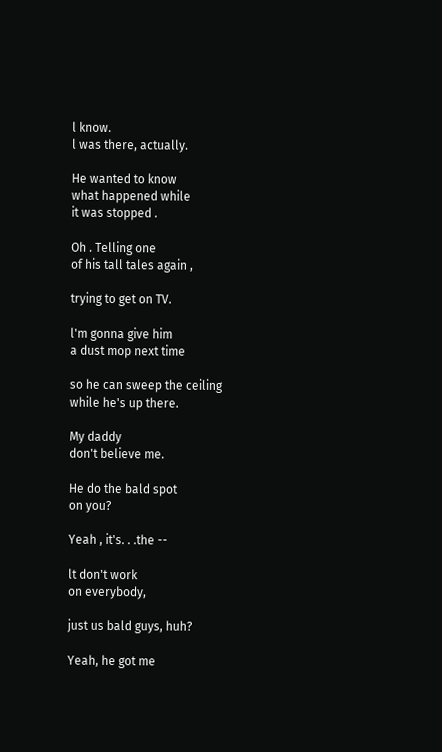l know.
l was there, actually.

He wanted to know
what happened while
it was stopped .

Oh . Telling one
of his tall tales again ,

trying to get on TV.

l'm gonna give him
a dust mop next time

so he can sweep the ceiling
while he's up there.

My daddy
don't believe me.

He do the bald spot
on you?

Yeah , it's. . .the --

lt don't work
on everybody,

just us bald guys, huh?

Yeah, he got me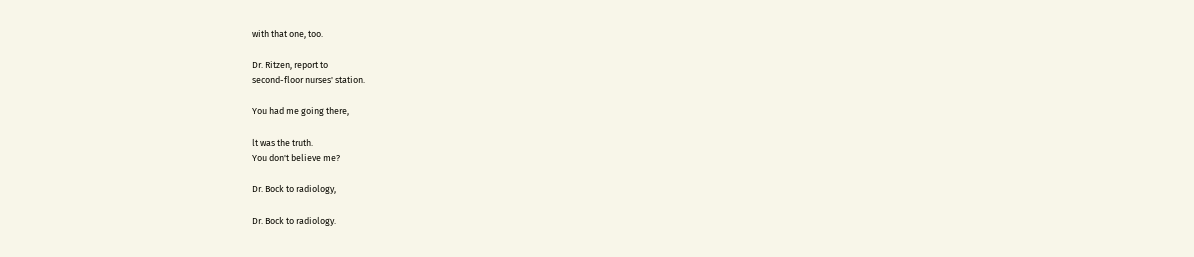with that one, too.

Dr. Ritzen, report to
second-floor nurses' station.

You had me going there,

lt was the truth.
You don't believe me?

Dr. Bock to radiology,

Dr. Bock to radiology.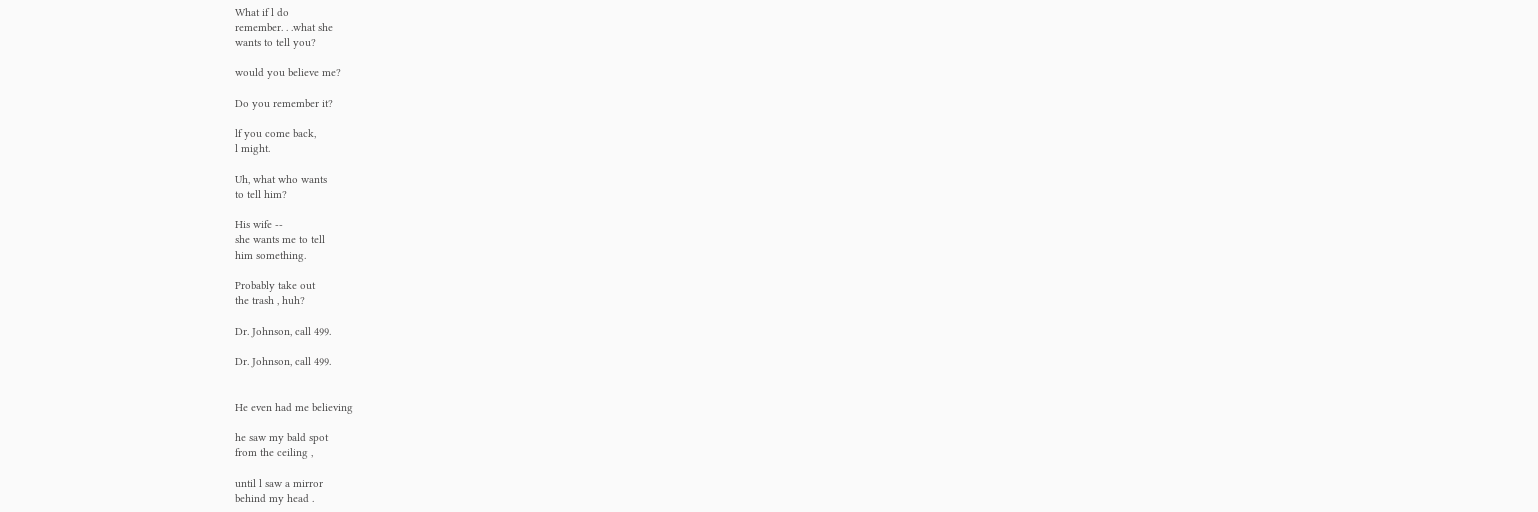What if l do
remember. . .what she
wants to tell you?

would you believe me?

Do you remember it?

lf you come back,
l might.

Uh, what who wants
to tell him?

His wife --
she wants me to tell
him something.

Probably take out
the trash , huh?

Dr. Johnson, call 499.

Dr. Johnson, call 499.


He even had me believing

he saw my bald spot
from the ceiling ,

until l saw a mirror
behind my head .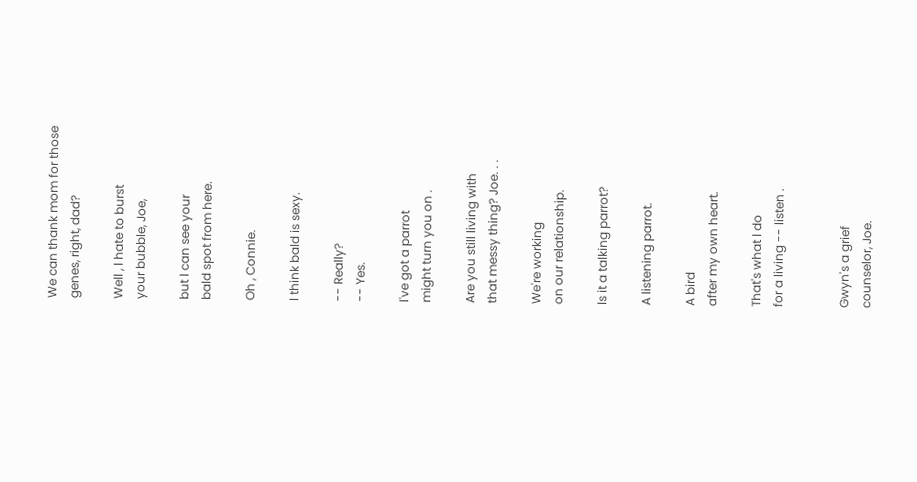We can thank mom for those
genes, right, dad?

Well , l hate to burst
your bubble, Joe,

but l can see your
bald spot from here.

Oh , Connie.

l think bald is sexy.

-- Really?
-- Yes.

l've got a parrot
might turn you on .

Are you still living with
that messy thing? Joe. . .

We're working
on our relationship.

ls it a talking parrot?

A listening parrot.

A bird
after my own heart.

That's what l do
for a living -- listen .


Gwyn's a grief
counselor, Joe.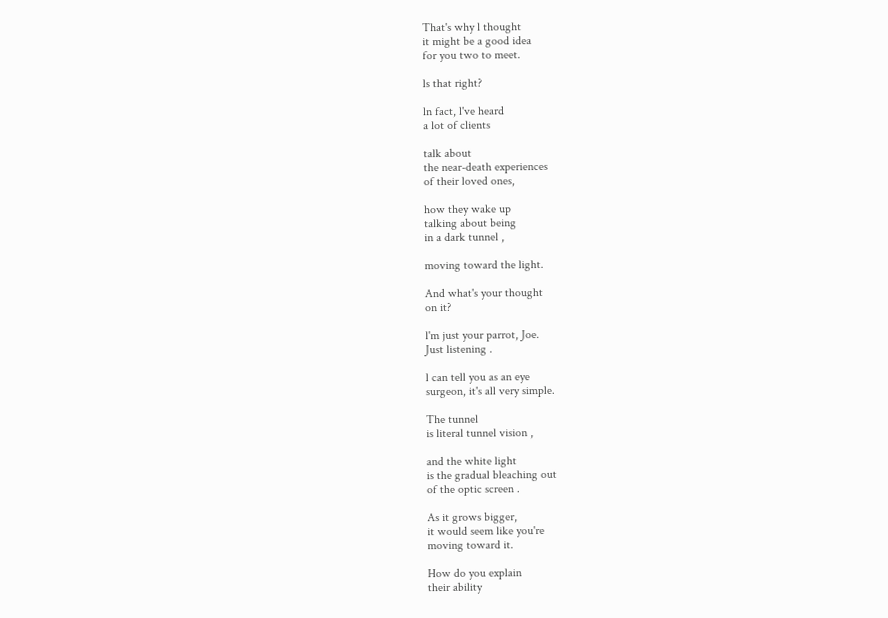That's why l thought
it might be a good idea
for you two to meet.

ls that right?

ln fact, l've heard
a lot of clients

talk about
the near-death experiences
of their loved ones,

how they wake up
talking about being
in a dark tunnel ,

moving toward the light.

And what's your thought
on it?

l'm just your parrot, Joe.
Just listening .

l can tell you as an eye
surgeon, it's all very simple.

The tunnel
is literal tunnel vision ,

and the white light
is the gradual bleaching out
of the optic screen .

As it grows bigger,
it would seem like you're
moving toward it.

How do you explain
their ability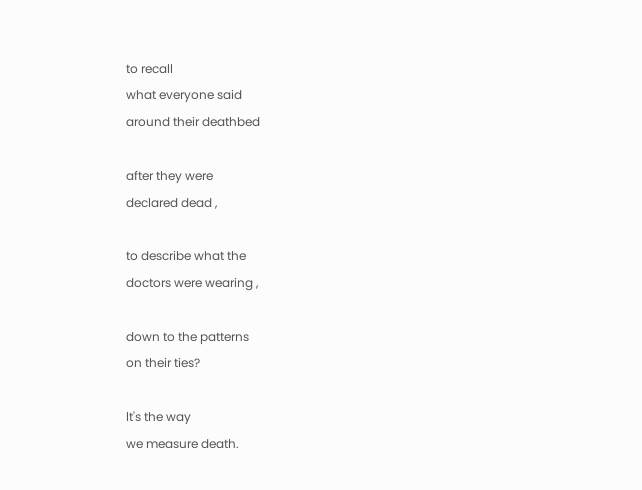to recall
what everyone said
around their deathbed

after they were
declared dead ,

to describe what the
doctors were wearing ,

down to the patterns
on their ties?

lt's the way
we measure death.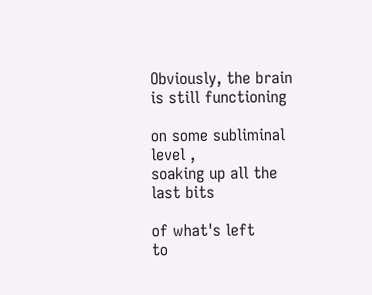Obviously, the brain
is still functioning

on some subliminal level ,
soaking up all the last bits

of what's left
to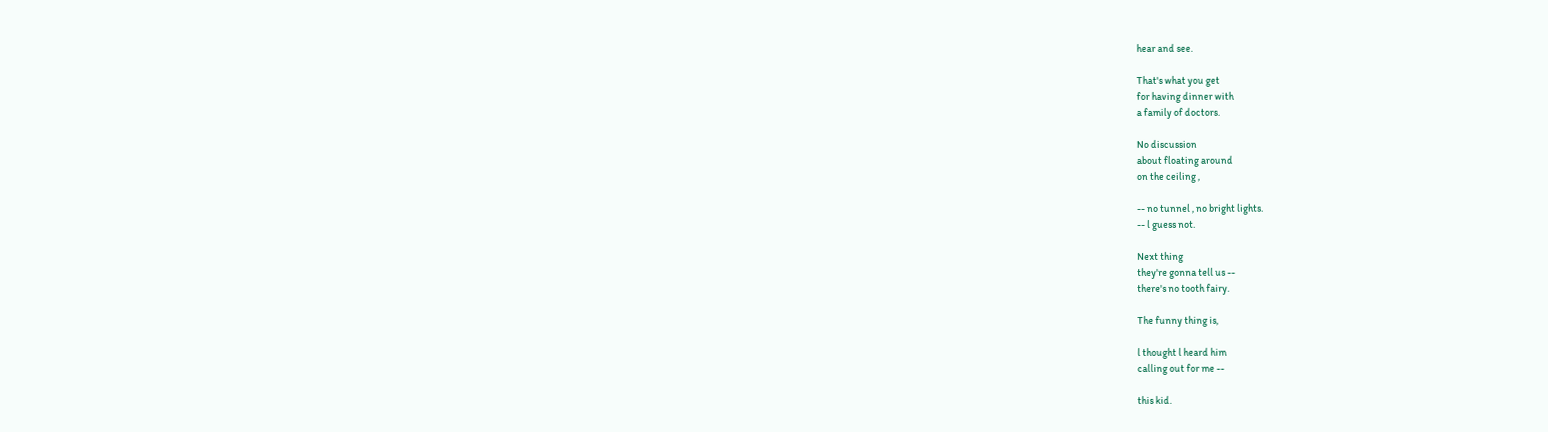hear and see.

That's what you get
for having dinner with
a family of doctors.

No discussion
about floating around
on the ceiling ,

-- no tunnel , no bright lights.
-- l guess not.

Next thing
they're gonna tell us --
there's no tooth fairy.

The funny thing is,

l thought l heard him
calling out for me --

this kid.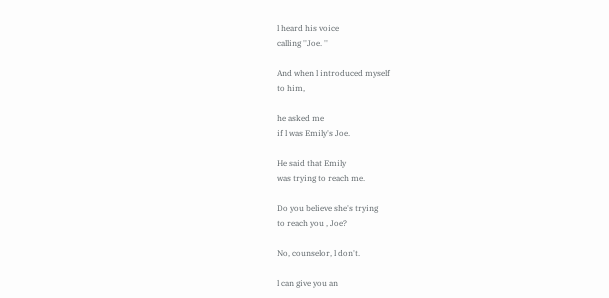l heard his voice
calling ''Joe. ''

And when l introduced myself
to him,

he asked me
if l was Emily's Joe.

He said that Emily
was trying to reach me.

Do you believe she's trying
to reach you , Joe?

No, counselor, l don't.

l can give you an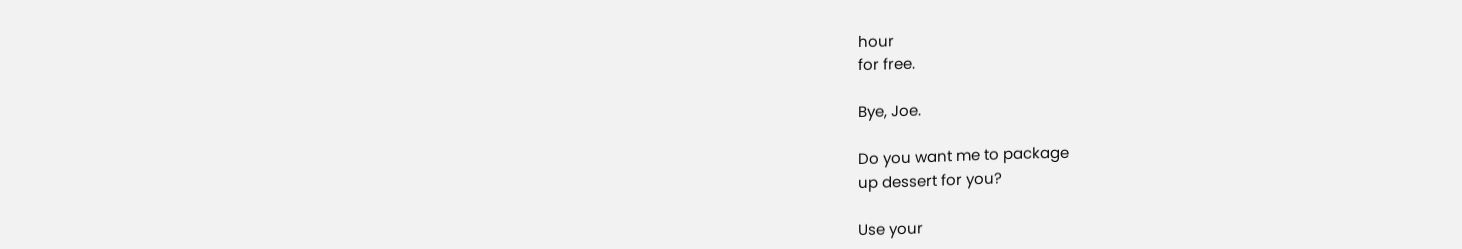hour
for free.

Bye, Joe.

Do you want me to package
up dessert for you?

Use your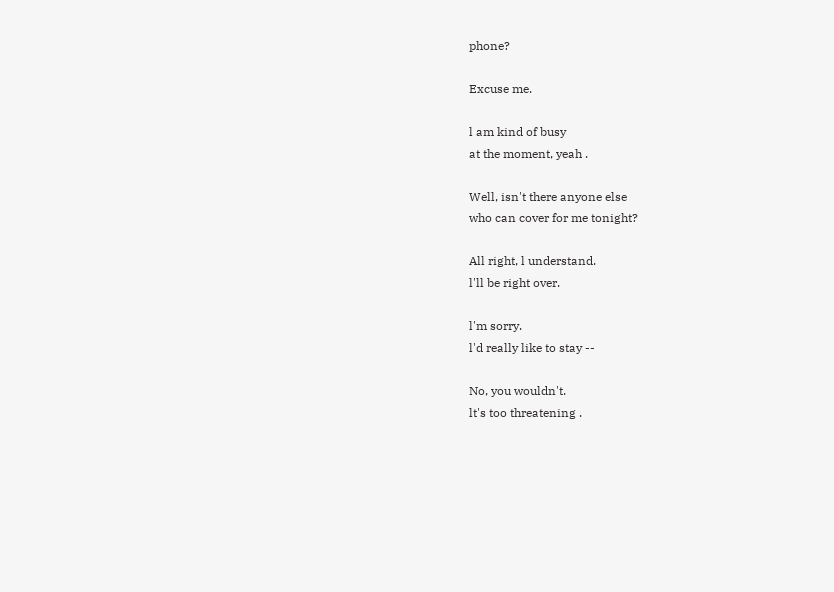phone?

Excuse me.

l am kind of busy
at the moment, yeah .

Well, isn't there anyone else
who can cover for me tonight?

All right, l understand.
l'll be right over.

l'm sorry.
l'd really like to stay --

No, you wouldn't.
lt's too threatening .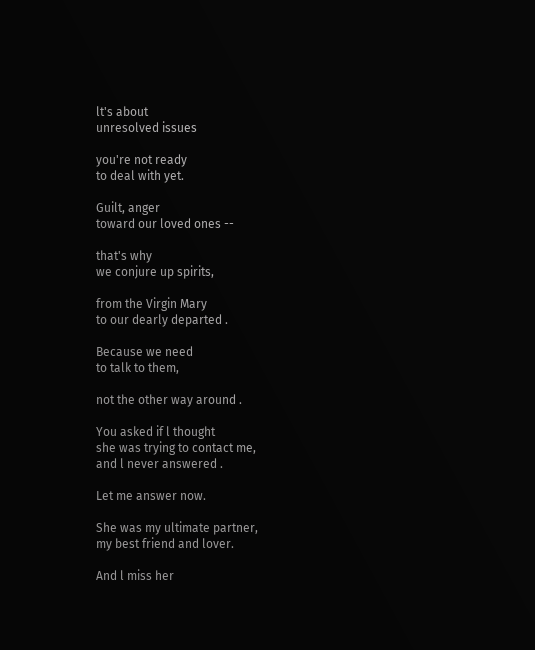lt's about
unresolved issues

you're not ready
to deal with yet.

Guilt, anger
toward our loved ones --

that's why
we conjure up spirits,

from the Virgin Mary
to our dearly departed .

Because we need
to talk to them,

not the other way around .

You asked if l thought
she was trying to contact me,
and l never answered .

Let me answer now.

She was my ultimate partner,
my best friend and lover.

And l miss her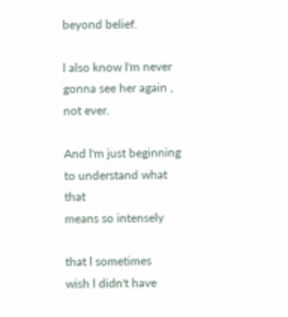beyond belief.

l also know l'm never
gonna see her again ,
not ever.

And l'm just beginning
to understand what that
means so intensely

that l sometimes
wish l didn't have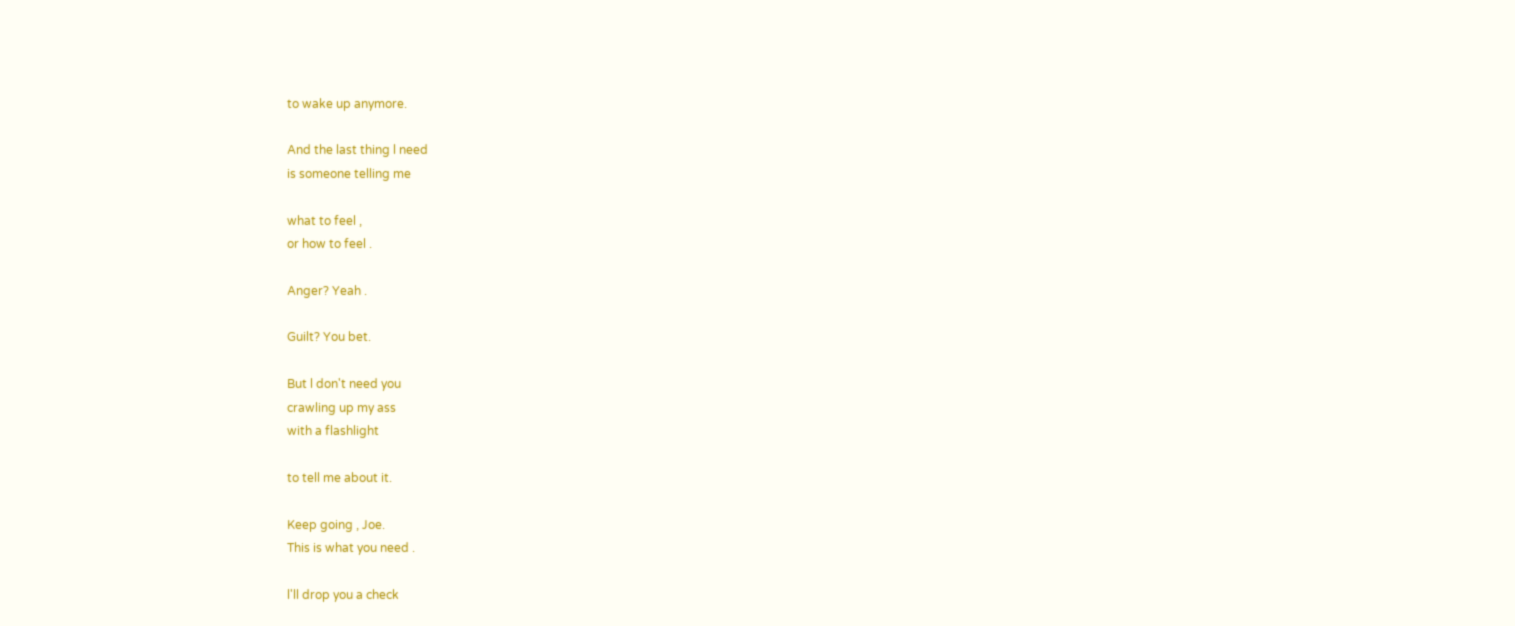to wake up anymore.

And the last thing l need
is someone telling me

what to feel ,
or how to feel .

Anger? Yeah .

Guilt? You bet.

But l don't need you
crawling up my ass
with a flashlight

to tell me about it.

Keep going , Joe.
This is what you need .

l'll drop you a check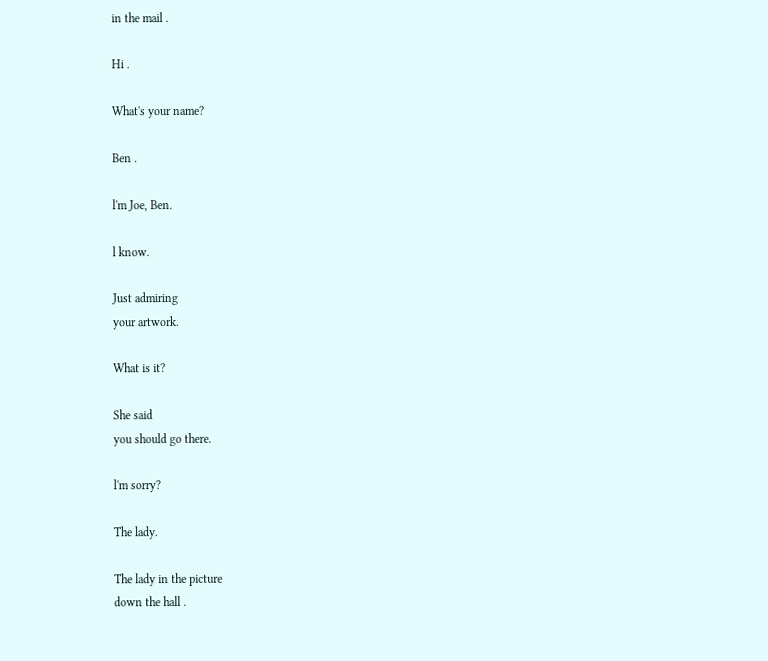in the mail .

Hi .

What's your name?

Ben .

l'm Joe, Ben.

l know.

Just admiring
your artwork.

What is it?

She said
you should go there.

l'm sorry?

The lady.

The lady in the picture
down the hall .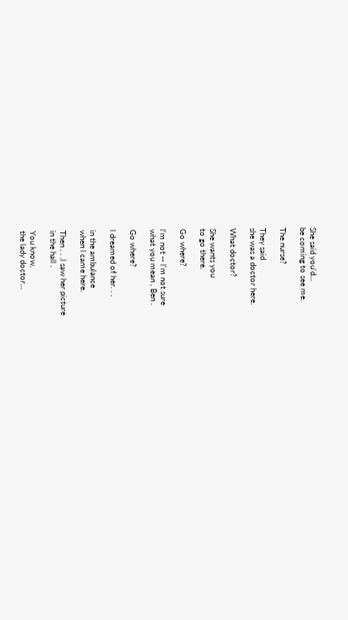She said you'd...
be coming to see me.

The nurse?

They said
she was a doctor here.

What doctor?

She wants you
to go there.

Go where?

l'm not -- l'm not sure
what you mean , Ben .

Go where?

l dreamed of her. . .

in the ambulance
when l came here.

Then . . .l saw her picture
in the hall .

You know,
the lady doctor...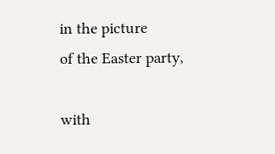in the picture
of the Easter party,

with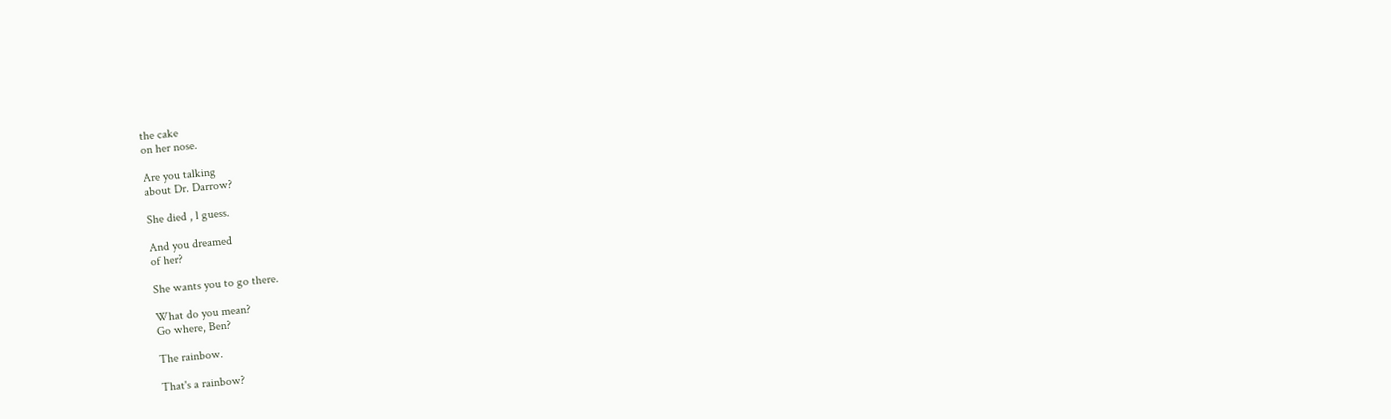the cake
on her nose.

Are you talking
about Dr. Darrow?

She died , l guess.

And you dreamed
of her?

She wants you to go there.

What do you mean?
Go where, Ben?

The rainbow.

That's a rainbow?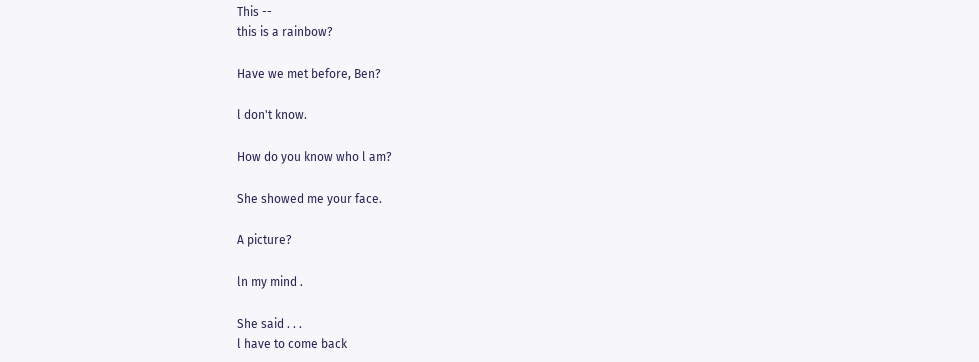This --
this is a rainbow?

Have we met before, Ben?

l don't know.

How do you know who l am?

She showed me your face.

A picture?

ln my mind .

She said . . .
l have to come back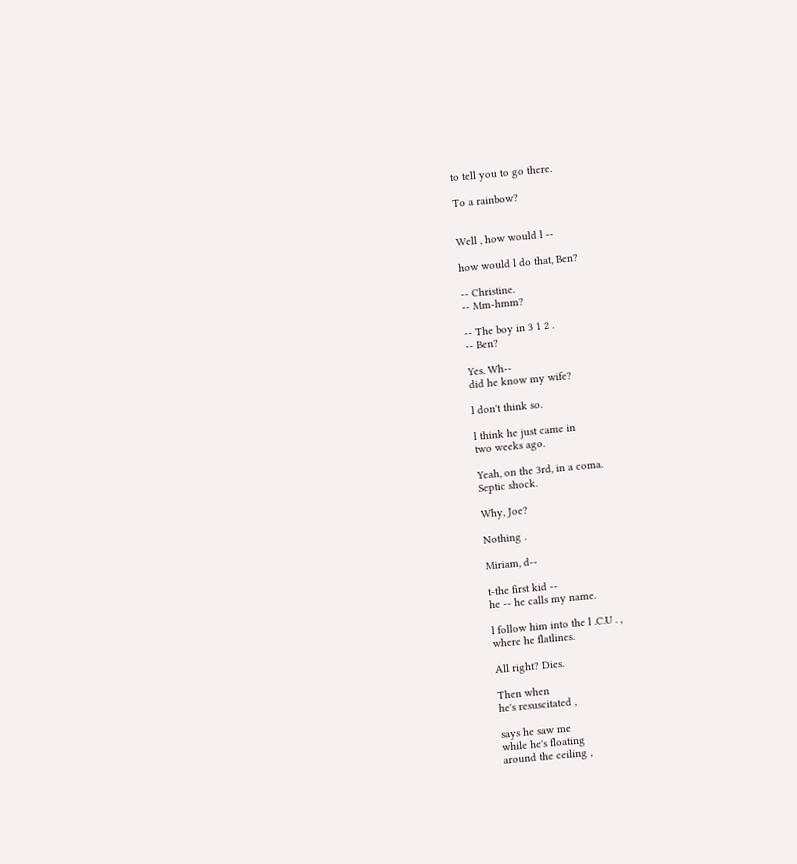to tell you to go there.

To a rainbow?


Well , how would l --

how would l do that, Ben?

-- Christine.
-- Mm-hmm?

-- The boy in 3 1 2 .
-- Ben?

Yes. Wh--
did he know my wife?

l don't think so.

l think he just came in
two weeks ago.

Yeah, on the 3rd, in a coma.
Septic shock.

Why, Joe?

Nothing .

Miriam, d--

t-the first kid --
he -- he calls my name.

l follow him into the l .C.U . ,
where he flatlines.

All right? Dies.

Then when
he's resuscitated ,

says he saw me
while he's floating
around the ceiling ,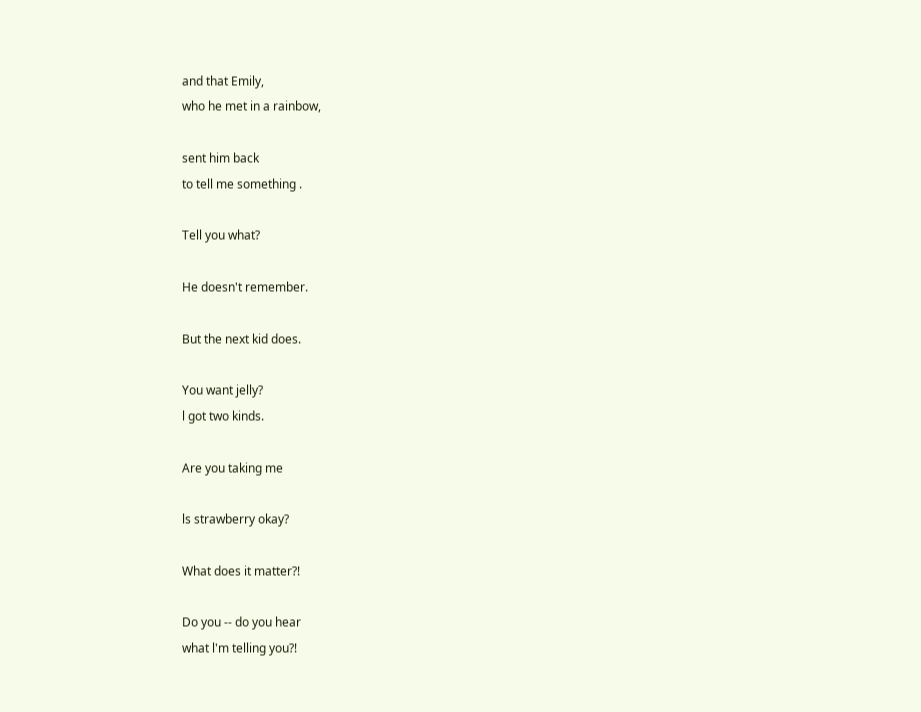and that Emily,
who he met in a rainbow,

sent him back
to tell me something .

Tell you what?

He doesn't remember.

But the next kid does.

You want jelly?
l got two kinds.

Are you taking me

ls strawberry okay?

What does it matter?!

Do you -- do you hear
what l'm telling you?!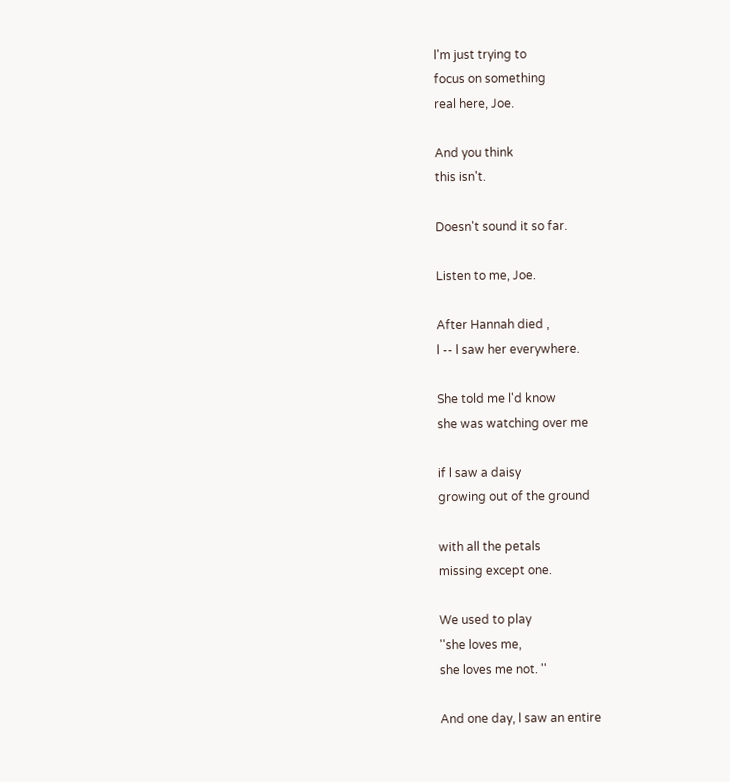l'm just trying to
focus on something
real here, Joe.

And you think
this isn't.

Doesn't sound it so far.

Listen to me, Joe.

After Hannah died ,
l -- l saw her everywhere.

She told me l'd know
she was watching over me

if l saw a daisy
growing out of the ground

with all the petals
missing except one.

We used to play
''she loves me,
she loves me not. ''

And one day, l saw an entire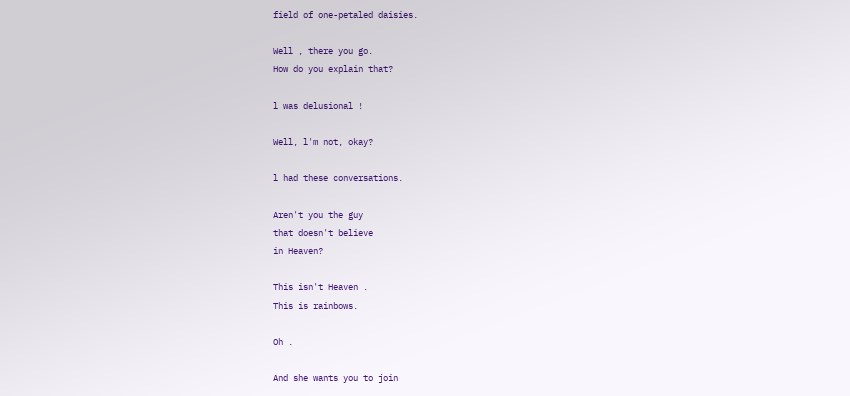field of one-petaled daisies.

Well , there you go.
How do you explain that?

l was delusional !

Well, l'm not, okay?

l had these conversations.

Aren't you the guy
that doesn't believe
in Heaven?

This isn't Heaven .
This is rainbows.

Oh .

And she wants you to join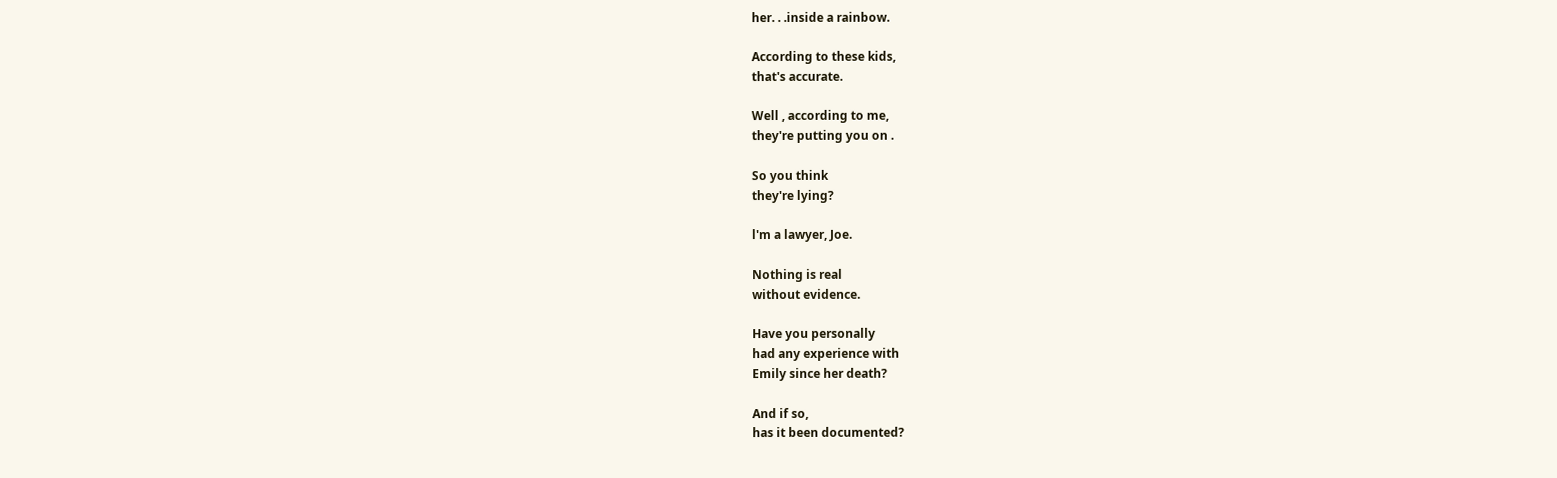her. . .inside a rainbow.

According to these kids,
that's accurate.

Well , according to me,
they're putting you on .

So you think
they're lying?

l'm a lawyer, Joe.

Nothing is real
without evidence.

Have you personally
had any experience with
Emily since her death?

And if so,
has it been documented?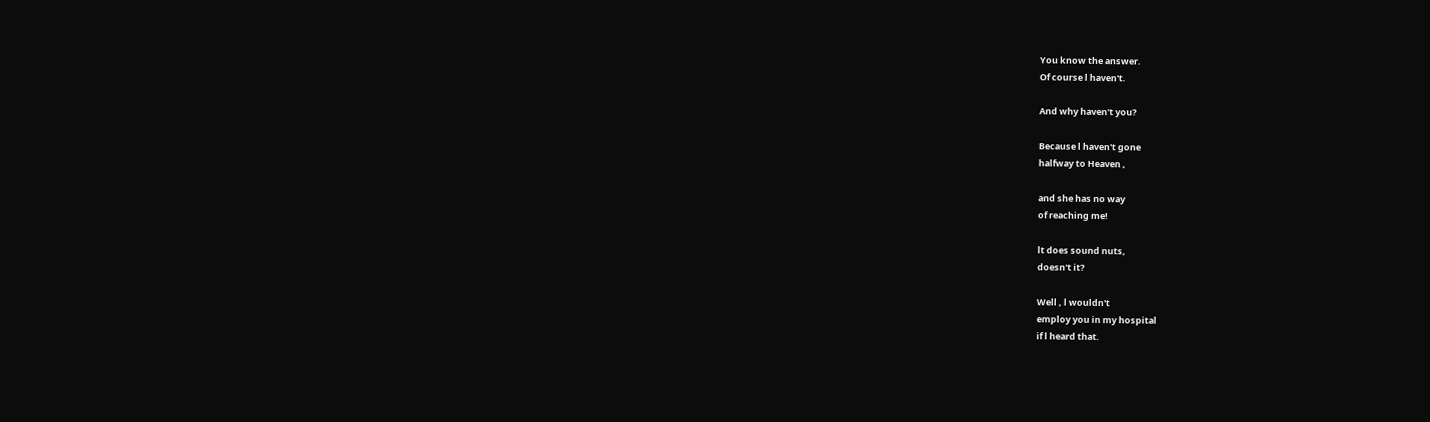You know the answer.
Of course l haven't.

And why haven't you?

Because l haven't gone
halfway to Heaven ,

and she has no way
of reaching me!

lt does sound nuts,
doesn't it?

Well , l wouldn't
employ you in my hospital
if l heard that.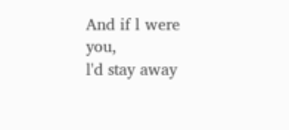And if l were you,
l'd stay away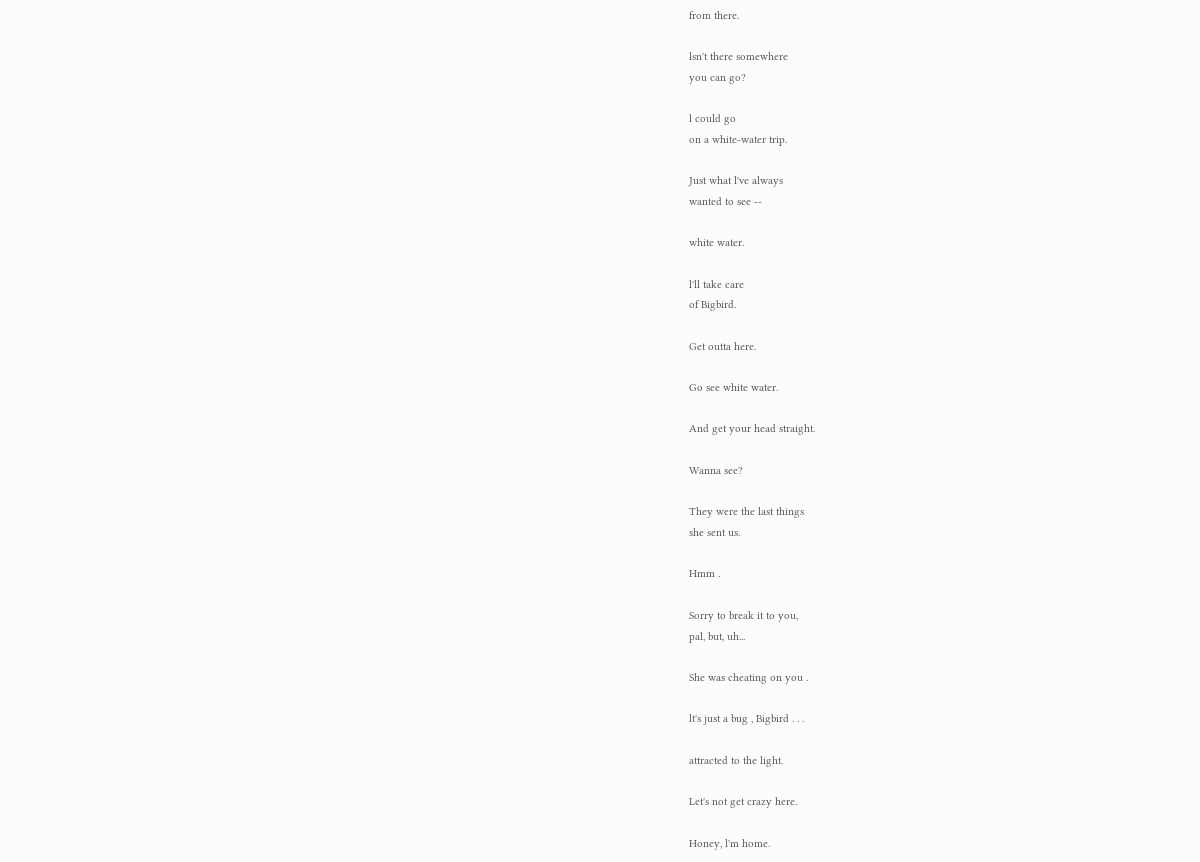from there.

lsn't there somewhere
you can go?

l could go
on a white-water trip.

Just what l've always
wanted to see --

white water.

l'll take care
of Bigbird.

Get outta here.

Go see white water.

And get your head straight.

Wanna see?

They were the last things
she sent us.

Hmm .

Sorry to break it to you,
pal, but, uh...

She was cheating on you .

lt's just a bug , Bigbird . . .

attracted to the light.

Let's not get crazy here.

Honey, l'm home.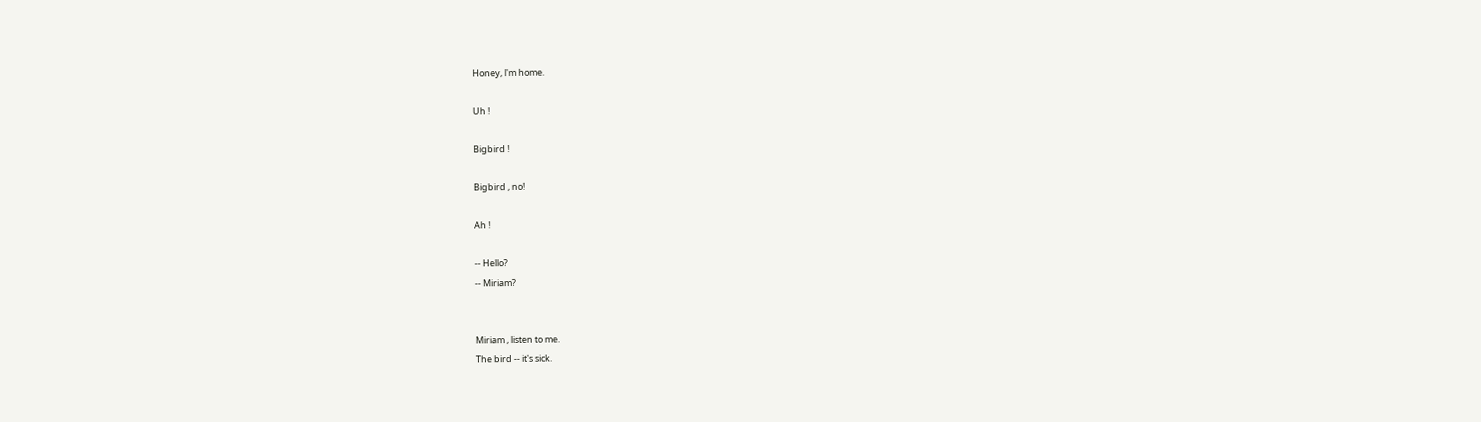Honey, l'm home.

Uh !

Bigbird !

Bigbird , no!

Ah !

-- Hello?
-- Miriam?


Miriam , listen to me.
The bird -- it's sick.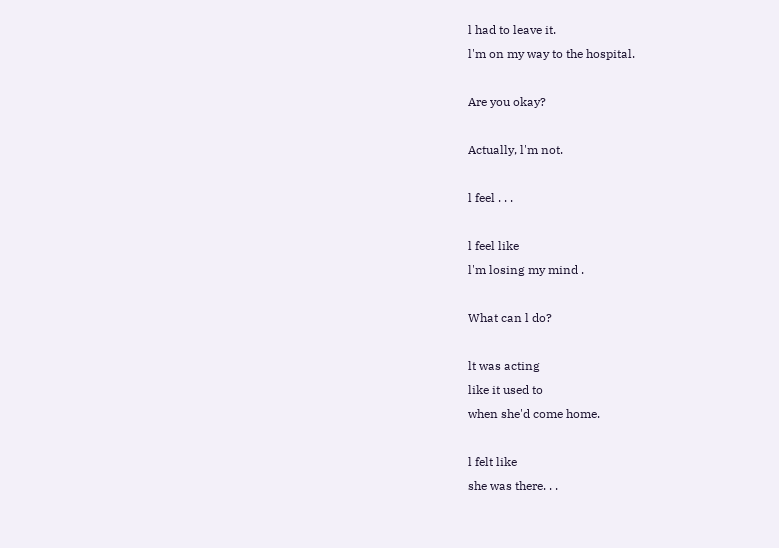l had to leave it.
l'm on my way to the hospital.

Are you okay?

Actually, l'm not.

l feel . . .

l feel like
l'm losing my mind .

What can l do?

lt was acting
like it used to
when she'd come home.

l felt like
she was there. . .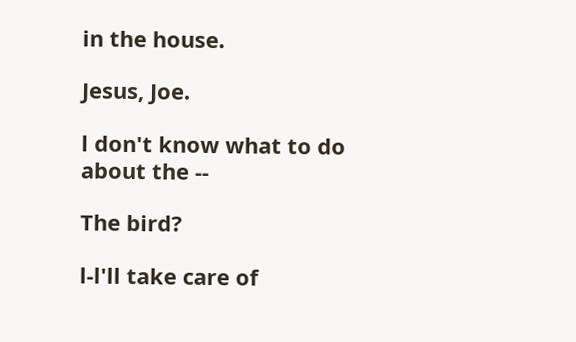in the house.

Jesus, Joe.

l don't know what to do
about the --

The bird?

l-l'll take care of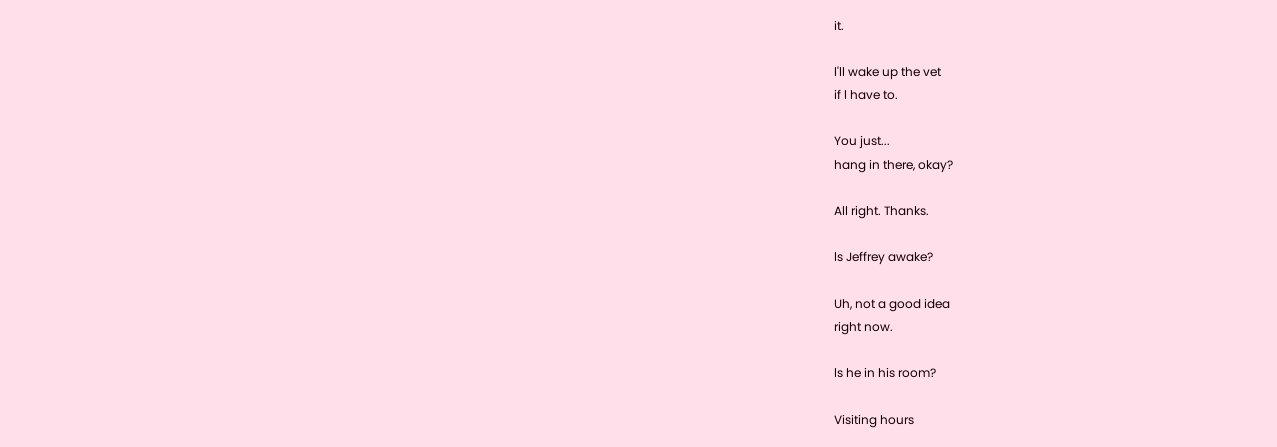it.

l'll wake up the vet
if l have to.

You just...
hang in there, okay?

All right. Thanks.

ls Jeffrey awake?

Uh, not a good idea
right now.

ls he in his room?

Visiting hours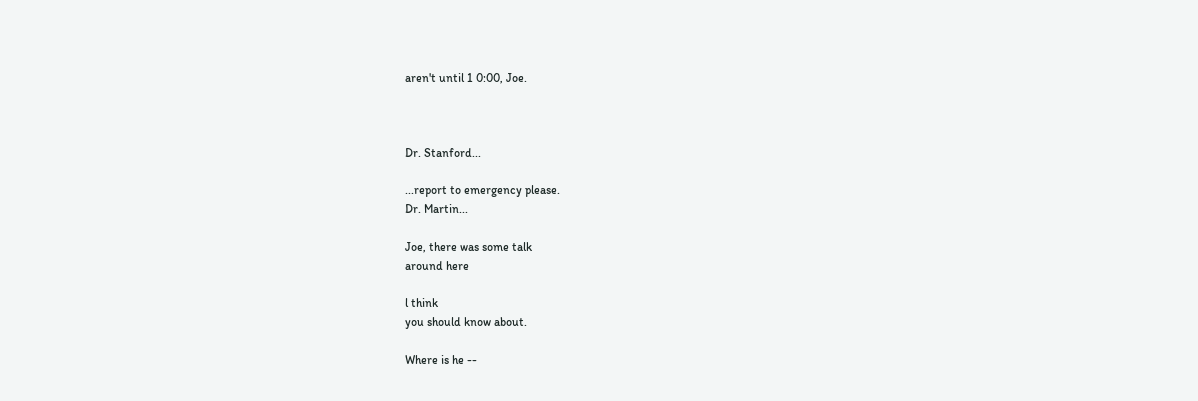aren't until 1 0:00, Joe.



Dr. Stanford...

...report to emergency please.
Dr. Martin...

Joe, there was some talk
around here

l think
you should know about.

Where is he --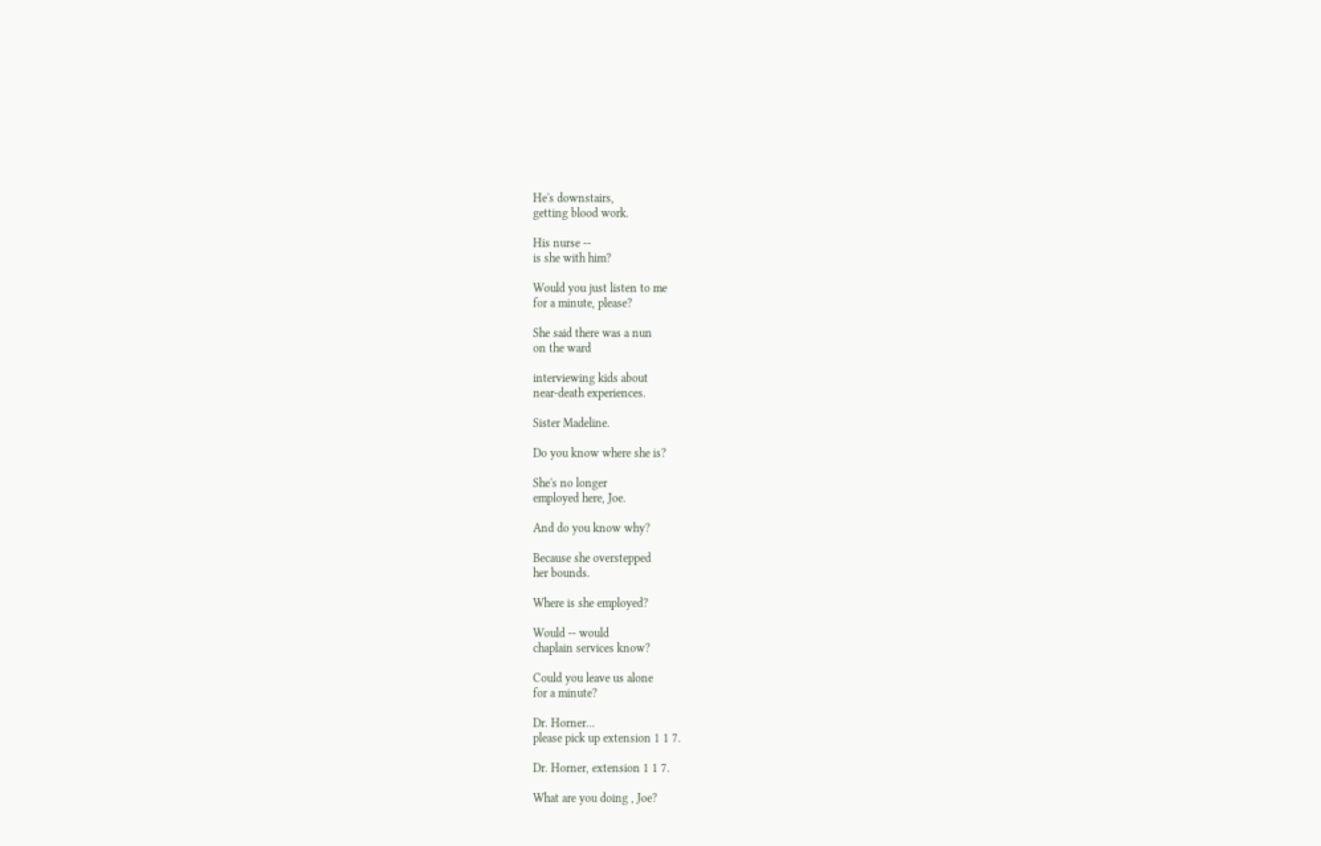He's downstairs,
getting blood work.

His nurse --
is she with him?

Would you just listen to me
for a minute, please?

She said there was a nun
on the ward

interviewing kids about
near-death experiences.

Sister Madeline.

Do you know where she is?

She's no longer
employed here, Joe.

And do you know why?

Because she overstepped
her bounds.

Where is she employed?

Would -- would
chaplain services know?

Could you leave us alone
for a minute?

Dr. Horner...
please pick up extension 1 1 7.

Dr. Horner, extension 1 1 7.

What are you doing , Joe?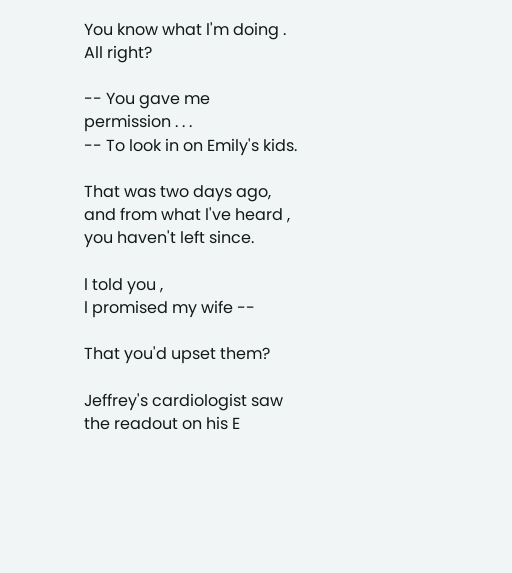You know what l'm doing .
All right?

-- You gave me permission . . .
-- To look in on Emily's kids.

That was two days ago,
and from what l've heard ,
you haven't left since.

l told you ,
l promised my wife --

That you'd upset them?

Jeffrey's cardiologist saw
the readout on his E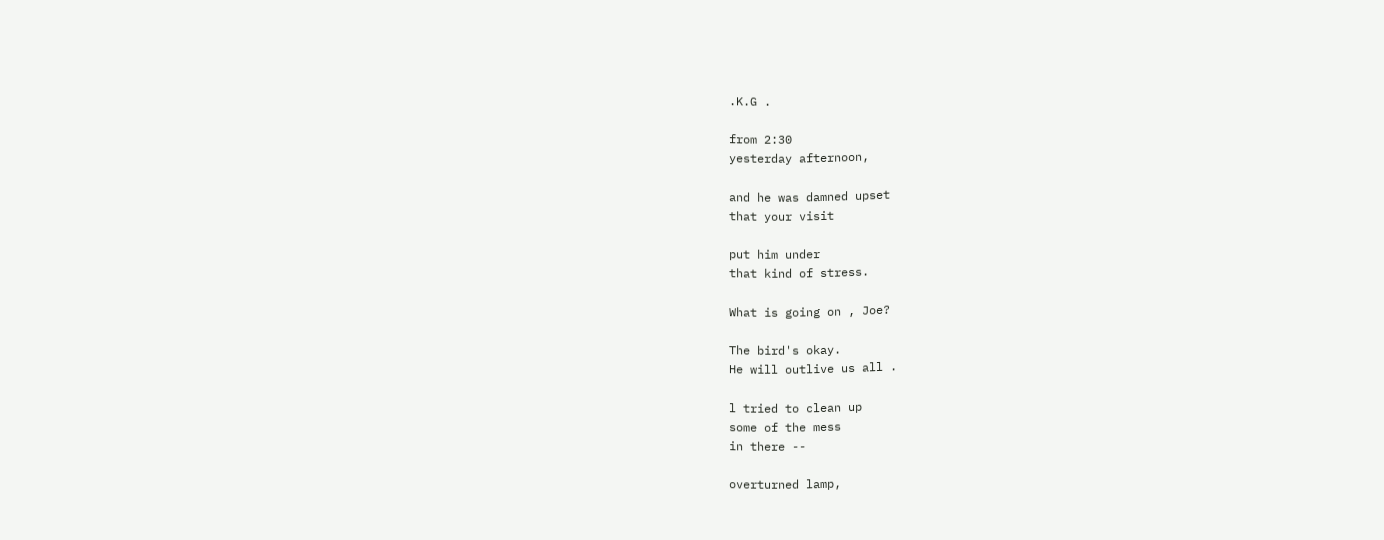.K.G .

from 2:30
yesterday afternoon,

and he was damned upset
that your visit

put him under
that kind of stress.

What is going on , Joe?

The bird's okay.
He will outlive us all .

l tried to clean up
some of the mess
in there --

overturned lamp,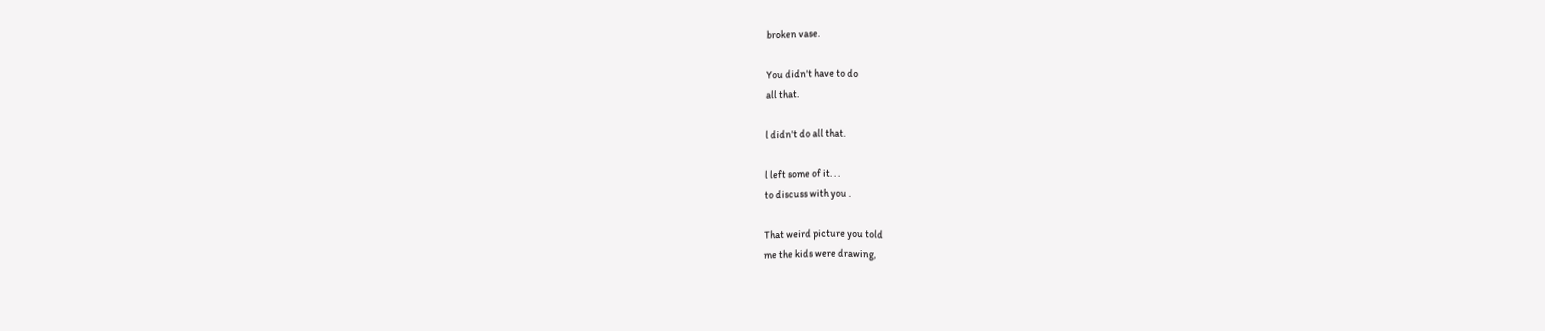broken vase.

You didn't have to do
all that.

l didn't do all that.

l left some of it. . .
to discuss with you .

That weird picture you told
me the kids were drawing,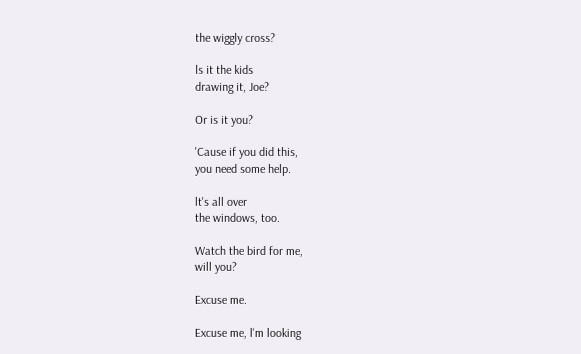the wiggly cross?

ls it the kids
drawing it, Joe?

Or is it you?

'Cause if you did this,
you need some help.

lt's all over
the windows, too.

Watch the bird for me,
will you?

Excuse me.

Excuse me, l'm looking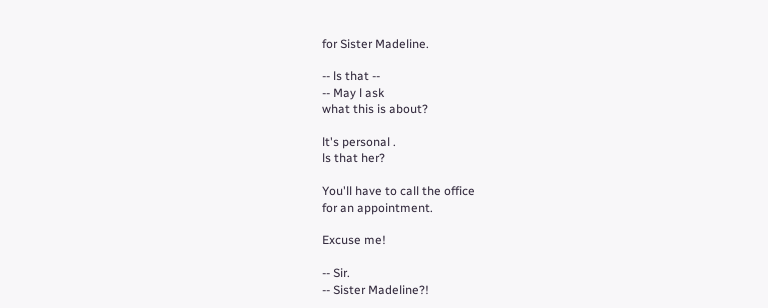for Sister Madeline.

-- ls that --
-- May l ask
what this is about?

lt's personal .
ls that her?

You'll have to call the office
for an appointment.

Excuse me!

-- Sir.
-- Sister Madeline?!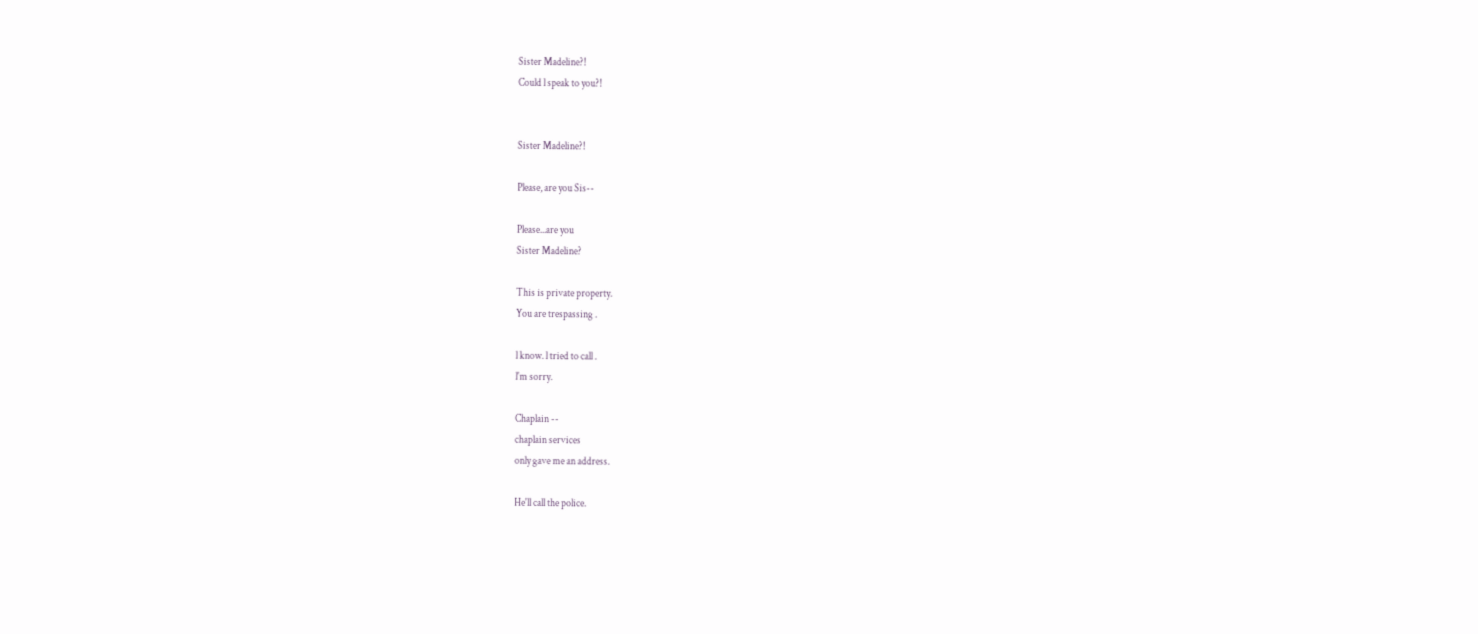Sister Madeline?!
Could l speak to you?!


Sister Madeline?!

Please, are you Sis--

Please...are you
Sister Madeline?

This is private property.
You are trespassing .

l know. l tried to call .
l'm sorry.

Chaplain --
chaplain services
only gave me an address.

He'll call the police.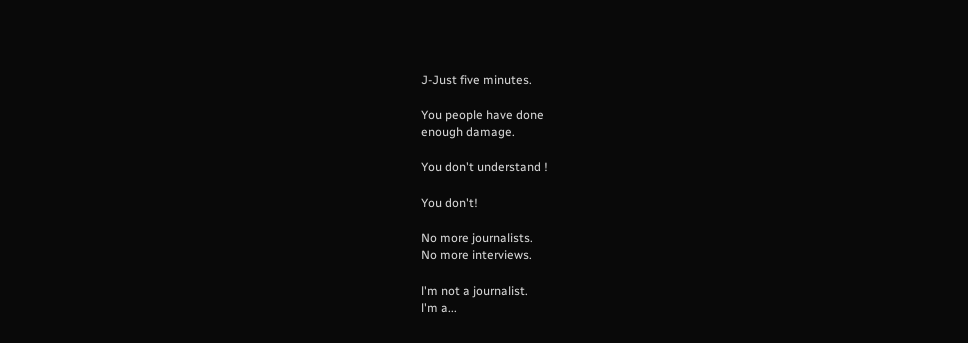J-Just five minutes.

You people have done
enough damage.

You don't understand !

You don't!

No more journalists.
No more interviews.

l'm not a journalist.
l'm a...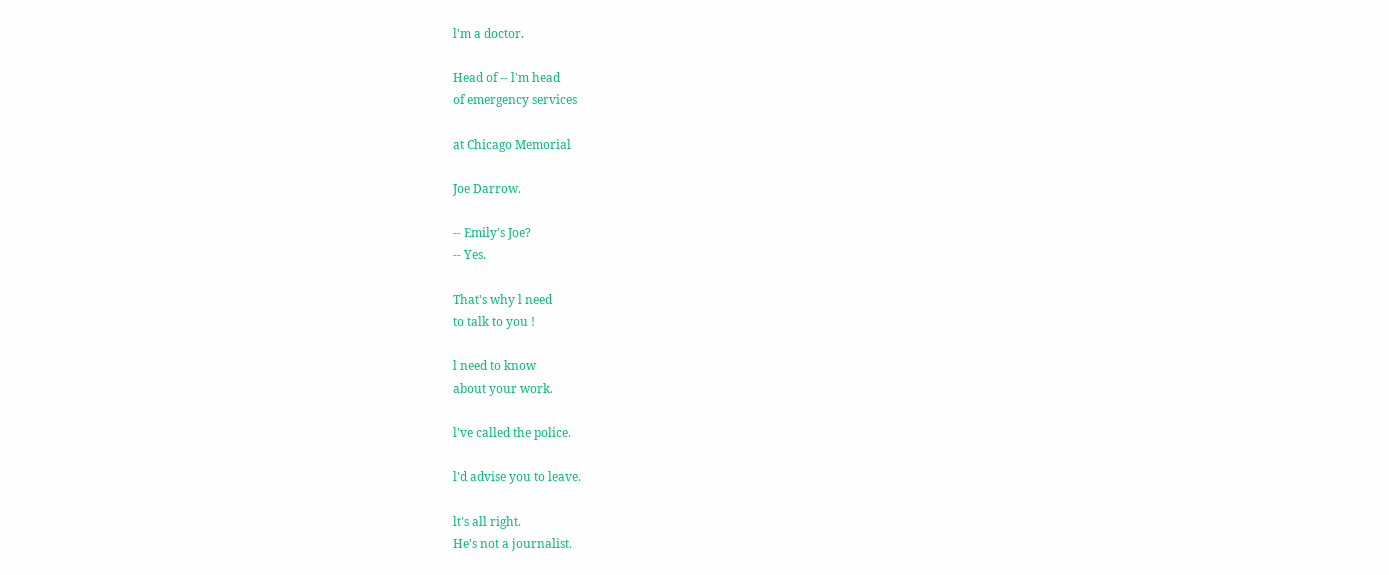l'm a doctor.

Head of -- l'm head
of emergency services

at Chicago Memorial

Joe Darrow.

-- Emily's Joe?
-- Yes.

That's why l need
to talk to you !

l need to know
about your work.

l've called the police.

l'd advise you to leave.

lt's all right.
He's not a journalist.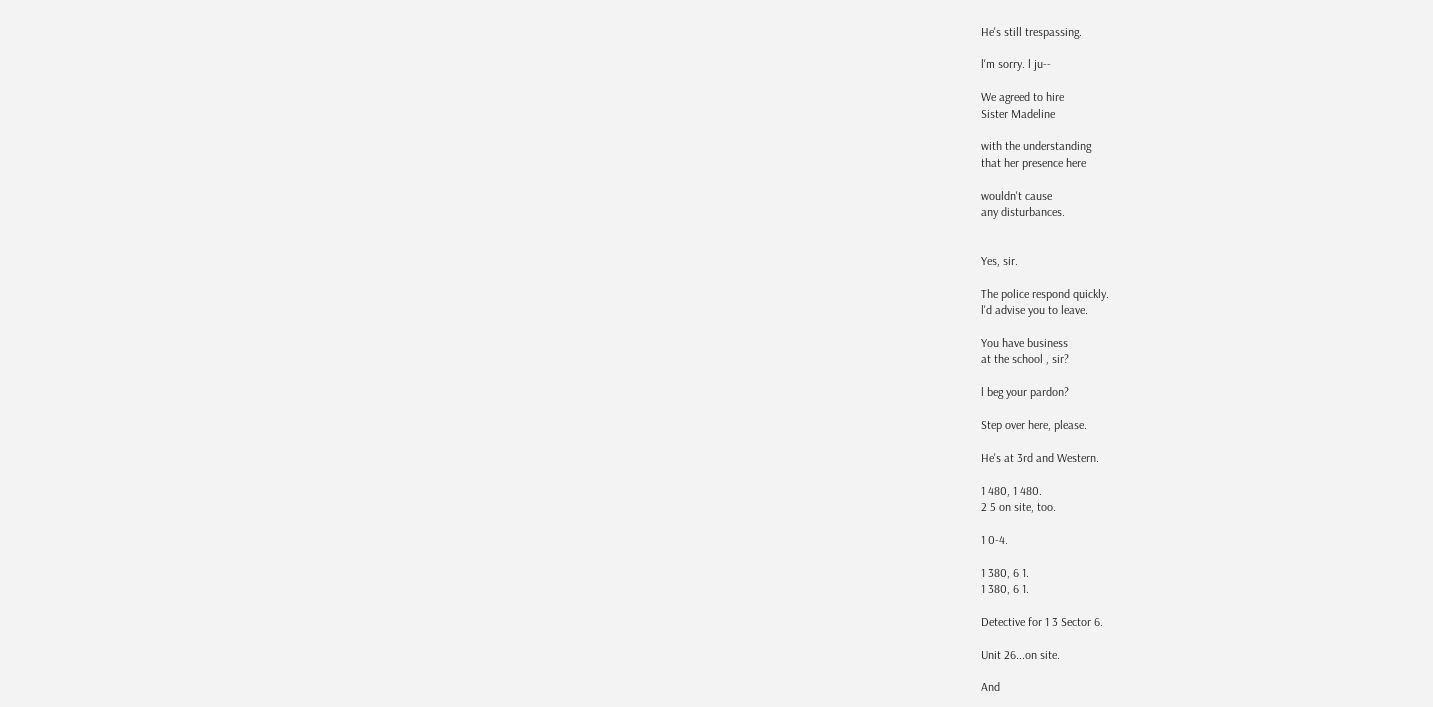He's still trespassing.

l'm sorry. l ju--

We agreed to hire
Sister Madeline

with the understanding
that her presence here

wouldn't cause
any disturbances.


Yes, sir.

The police respond quickly.
l'd advise you to leave.

You have business
at the school , sir?

l beg your pardon?

Step over here, please.

He's at 3rd and Western.

1 480, 1 480.
2 5 on site, too.

1 0-4.

1 380, 6 1.
1 380, 6 1.

Detective for 1 3 Sector 6.

Unit 26...on site.

And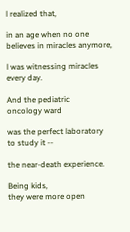l realized that,

in an age when no one
believes in miracles anymore,

l was witnessing miracles
every day.

And the pediatric
oncology ward

was the perfect laboratory
to study it --

the near-death experience.

Being kids,
they were more open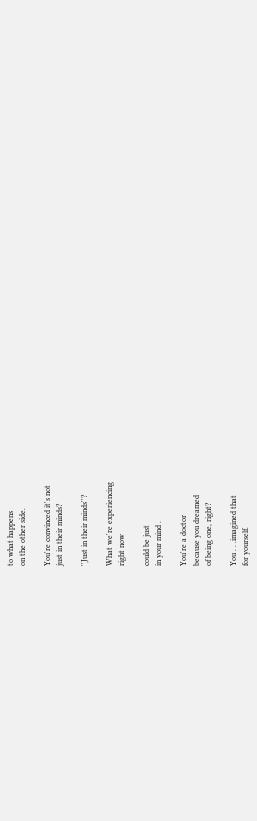to what happens
on the other side.

You're convinced it's not
just in their minds?

''Just in their minds''?

What we're experiencing
right now

could be just
in your mind .

You're a doctor
because you dreamed
of being one, right?

You . . .imagined that
for yourself.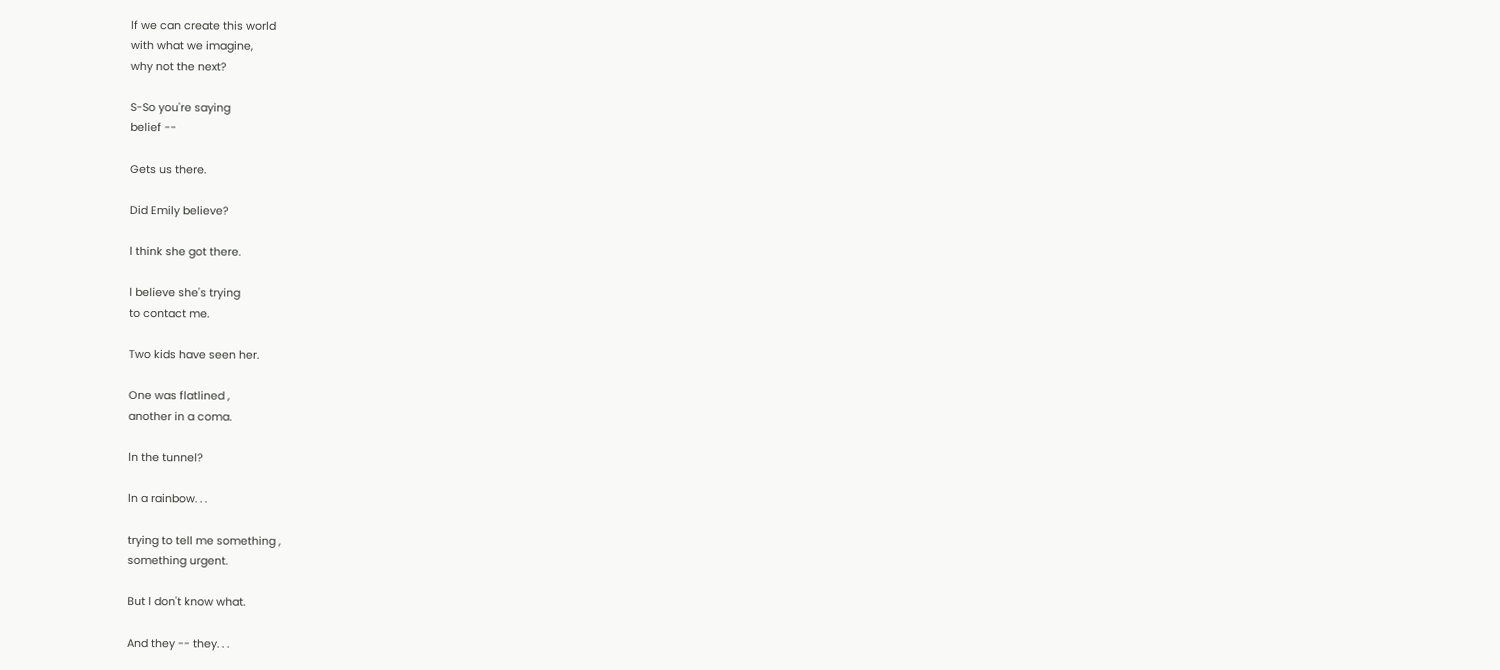lf we can create this world
with what we imagine,
why not the next?

S-So you're saying
belief --

Gets us there.

Did Emily believe?

l think she got there.

l believe she's trying
to contact me.

Two kids have seen her.

One was flatlined ,
another in a coma.

ln the tunnel?

ln a rainbow. . .

trying to tell me something ,
something urgent.

But l don't know what.

And they -- they. . .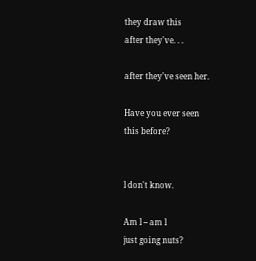they draw this
after they've. . .

after they've seen her.

Have you ever seen
this before?


l don't know.

Am l -- am l
just going nuts?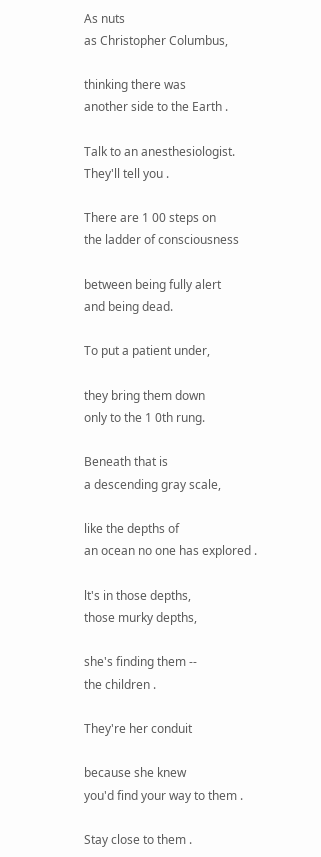As nuts
as Christopher Columbus,

thinking there was
another side to the Earth .

Talk to an anesthesiologist.
They'll tell you .

There are 1 00 steps on
the ladder of consciousness

between being fully alert
and being dead.

To put a patient under,

they bring them down
only to the 1 0th rung.

Beneath that is
a descending gray scale,

like the depths of
an ocean no one has explored .

lt's in those depths,
those murky depths,

she's finding them --
the children .

They're her conduit

because she knew
you'd find your way to them .

Stay close to them .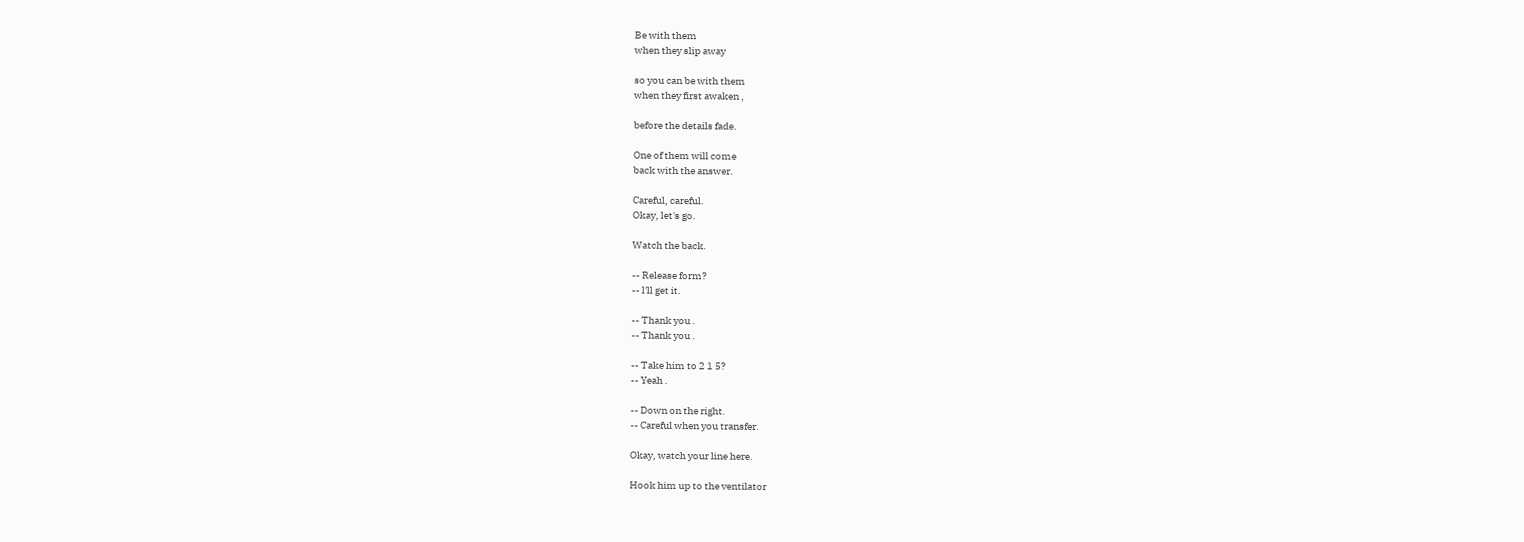Be with them
when they slip away

so you can be with them
when they first awaken ,

before the details fade.

One of them will come
back with the answer.

Careful, careful.
Okay, let's go.

Watch the back.

-- Release form?
-- l'll get it.

-- Thank you .
-- Thank you .

-- Take him to 2 1 5?
-- Yeah .

-- Down on the right.
-- Careful when you transfer.

Okay, watch your line here.

Hook him up to the ventilator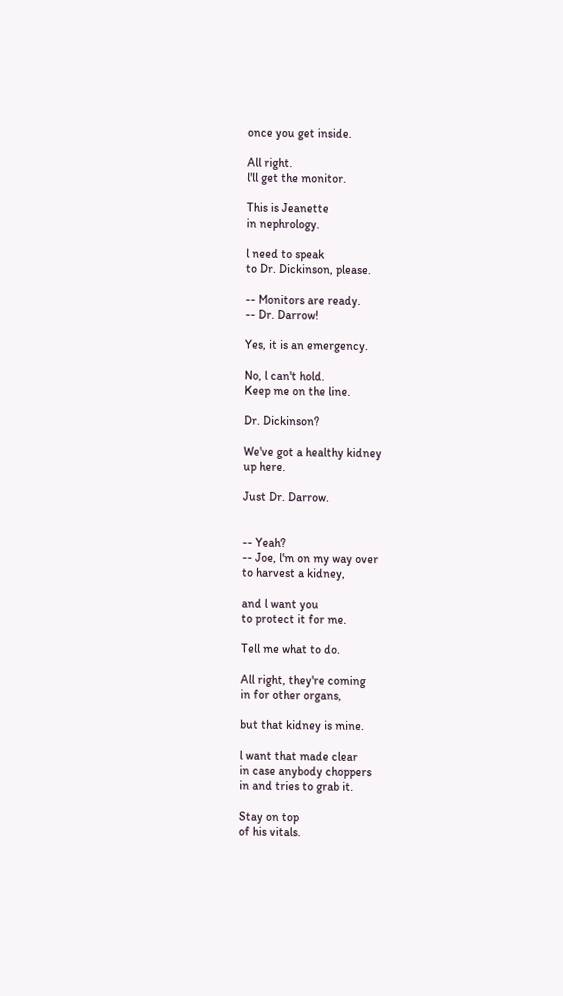once you get inside.

All right.
l'll get the monitor.

This is Jeanette
in nephrology.

l need to speak
to Dr. Dickinson, please.

-- Monitors are ready.
-- Dr. Darrow!

Yes, it is an emergency.

No, l can't hold.
Keep me on the line.

Dr. Dickinson?

We've got a healthy kidney
up here.

Just Dr. Darrow.


-- Yeah?
-- Joe, l'm on my way over
to harvest a kidney,

and l want you
to protect it for me.

Tell me what to do.

All right, they're coming
in for other organs,

but that kidney is mine.

l want that made clear
in case anybody choppers
in and tries to grab it.

Stay on top
of his vitals.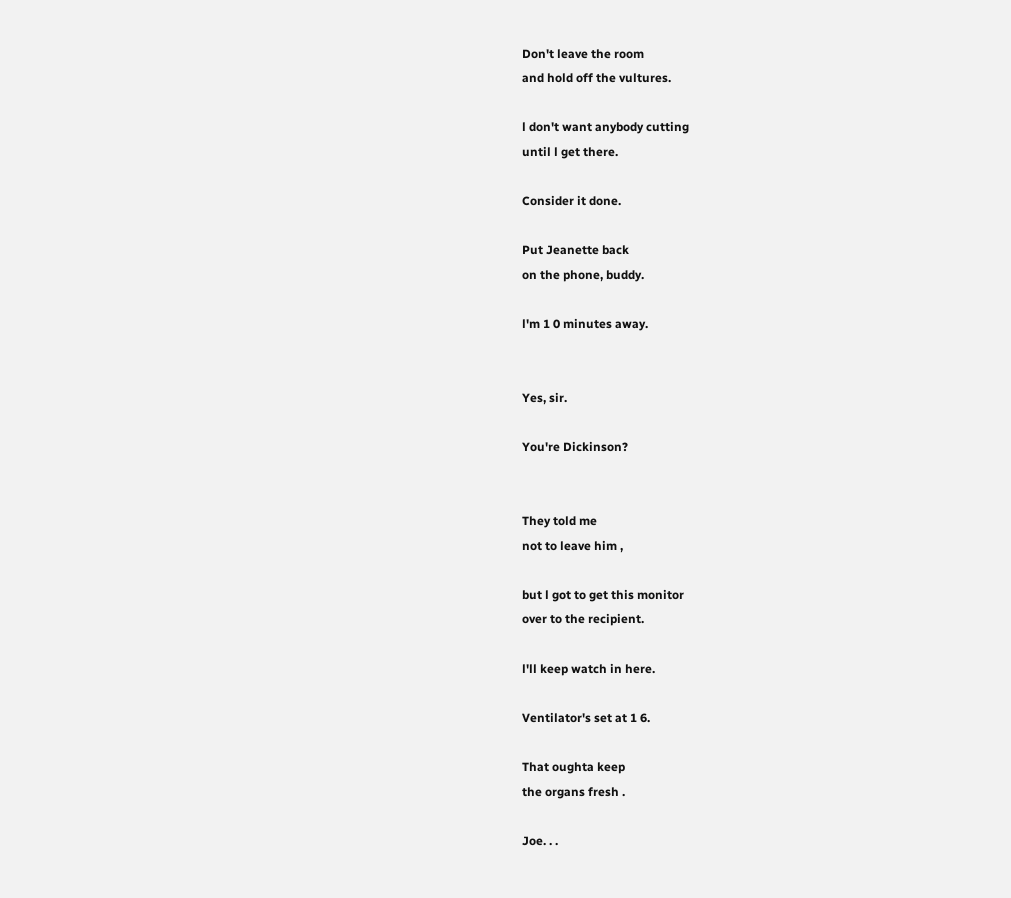Don't leave the room
and hold off the vultures.

l don't want anybody cutting
until l get there.

Consider it done.

Put Jeanette back
on the phone, buddy.

l'm 1 0 minutes away.


Yes, sir.

You're Dickinson?


They told me
not to leave him ,

but l got to get this monitor
over to the recipient.

l'll keep watch in here.

Ventilator's set at 1 6.

That oughta keep
the organs fresh .

Joe. . .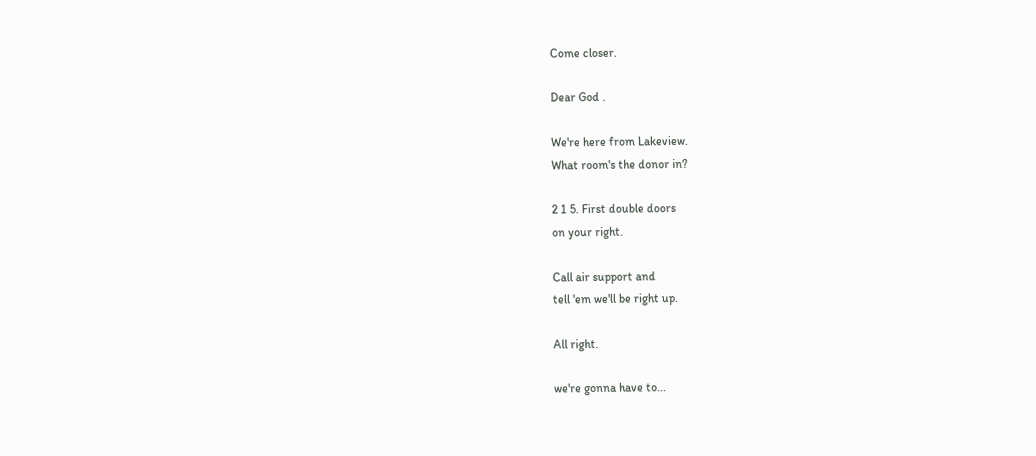Come closer.

Dear God .

We're here from Lakeview.
What room's the donor in?

2 1 5. First double doors
on your right.

Call air support and
tell 'em we'll be right up.

All right.

we're gonna have to...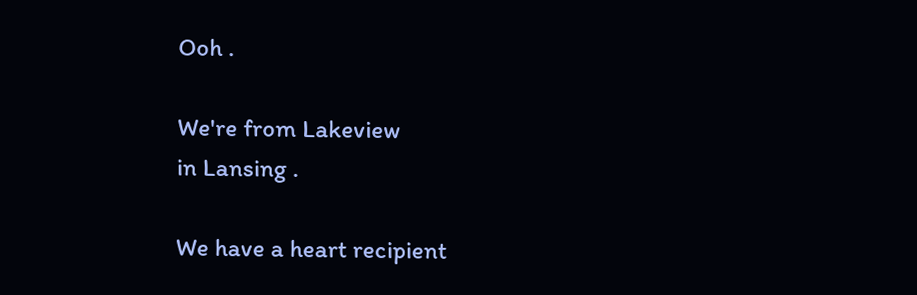Ooh .

We're from Lakeview
in Lansing .

We have a heart recipient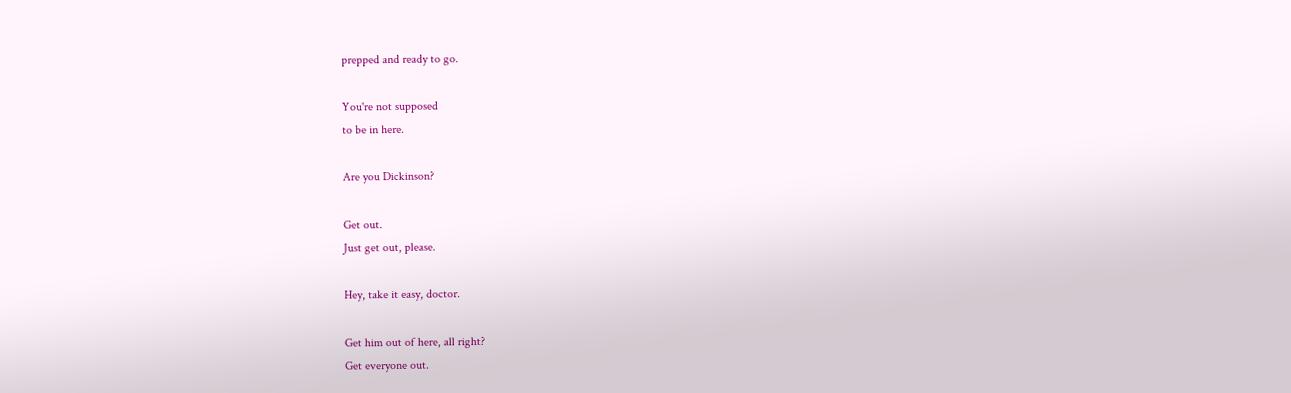prepped and ready to go.

You're not supposed
to be in here.

Are you Dickinson?

Get out.
Just get out, please.

Hey, take it easy, doctor.

Get him out of here, all right?
Get everyone out.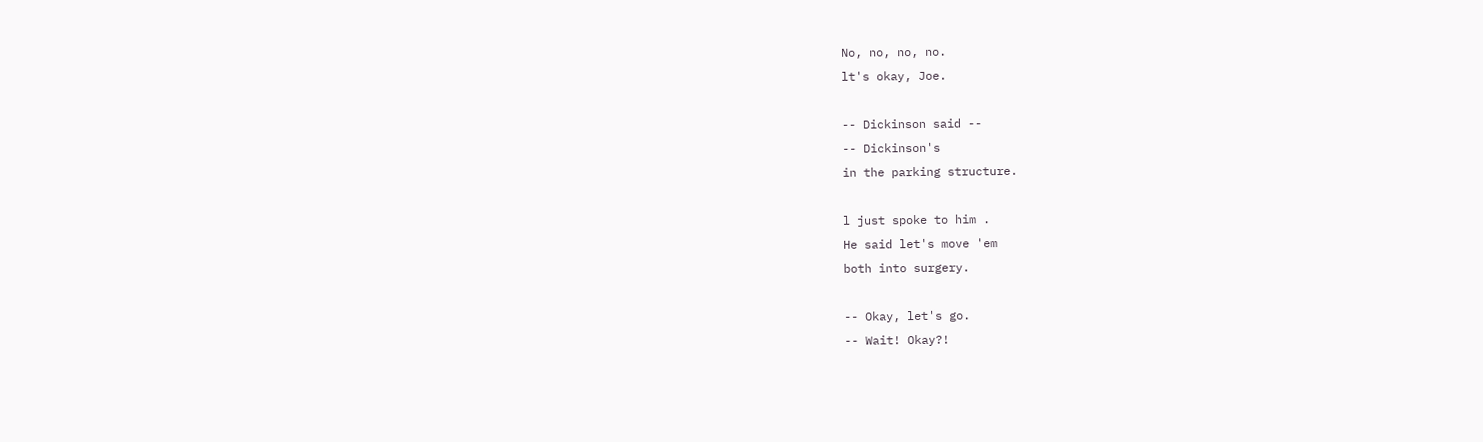No, no, no, no.
lt's okay, Joe.

-- Dickinson said --
-- Dickinson's
in the parking structure.

l just spoke to him .
He said let's move 'em
both into surgery.

-- Okay, let's go.
-- Wait! Okay?!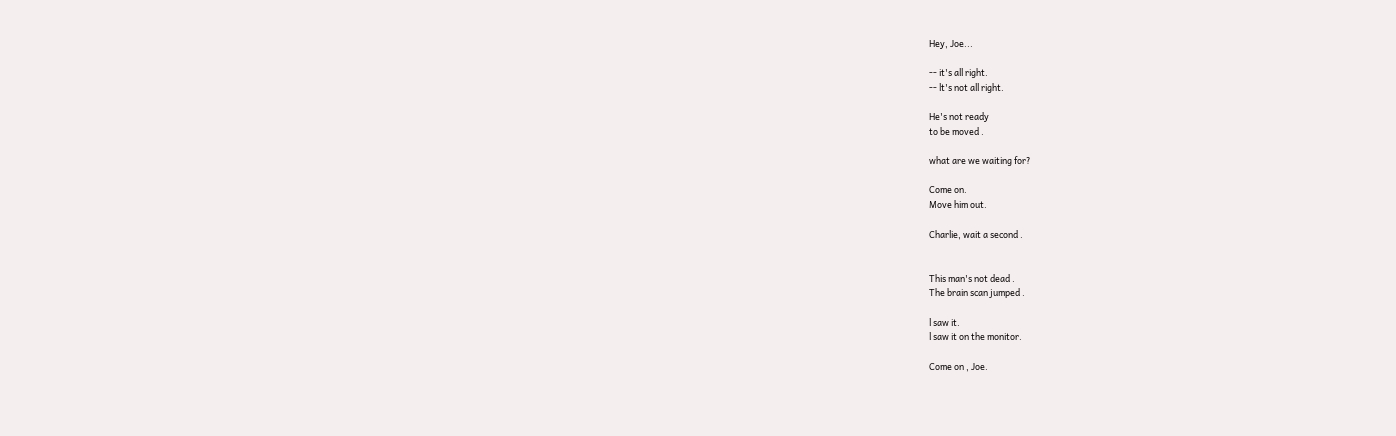Hey, Joe...

-- it's all right.
-- lt's not all right.

He's not ready
to be moved .

what are we waiting for?

Come on.
Move him out.

Charlie, wait a second .


This man's not dead .
The brain scan jumped .

l saw it.
l saw it on the monitor.

Come on , Joe.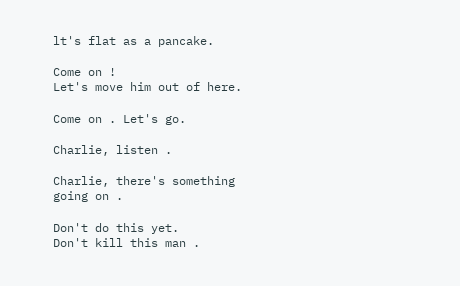lt's flat as a pancake.

Come on !
Let's move him out of here.

Come on . Let's go.

Charlie, listen .

Charlie, there's something
going on .

Don't do this yet.
Don't kill this man .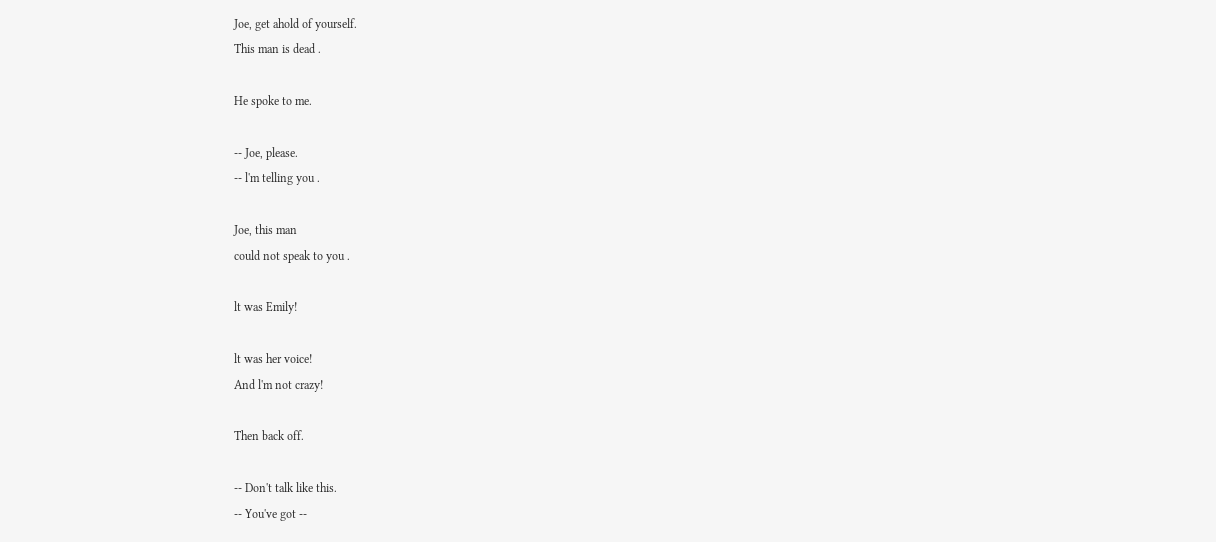Joe, get ahold of yourself.
This man is dead .

He spoke to me.

-- Joe, please.
-- l'm telling you .

Joe, this man
could not speak to you .

lt was Emily!

lt was her voice!
And l'm not crazy!

Then back off.

-- Don't talk like this.
-- You've got --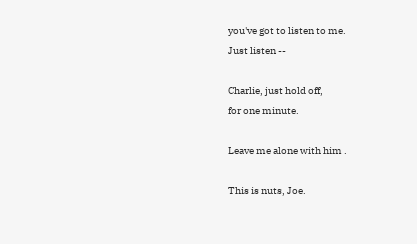you've got to listen to me.
Just listen --

Charlie, just hold off,
for one minute.

Leave me alone with him .

This is nuts, Joe.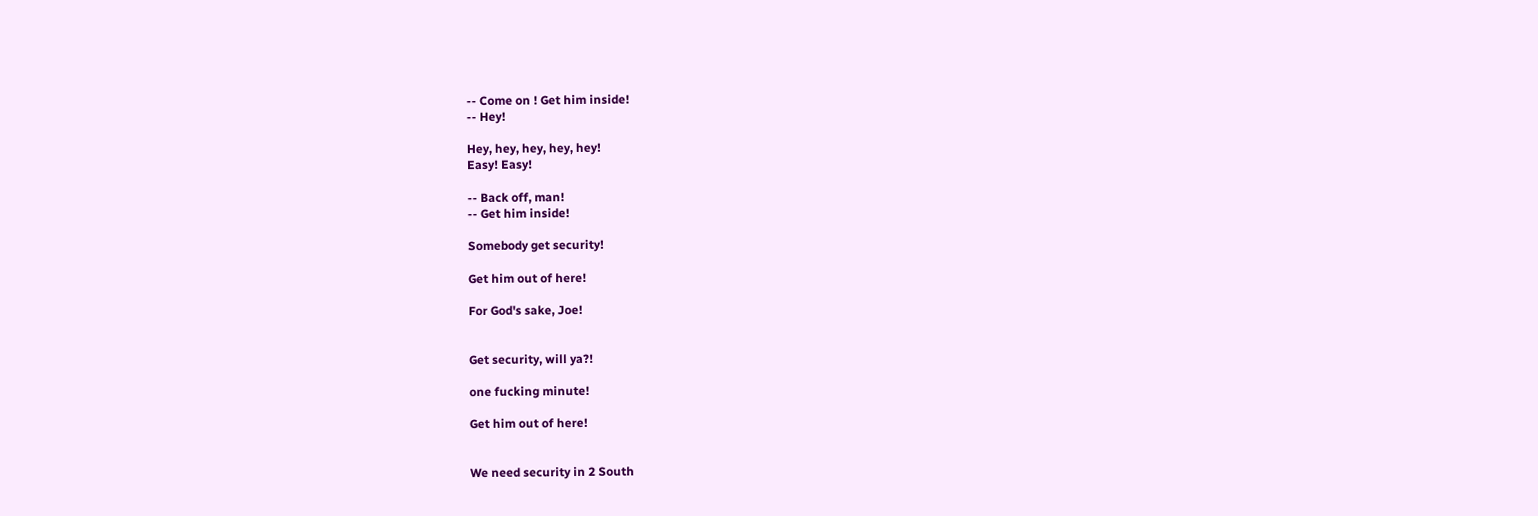-- Come on ! Get him inside!
-- Hey!

Hey, hey, hey, hey, hey!
Easy! Easy!

-- Back off, man!
-- Get him inside!

Somebody get security!

Get him out of here!

For God's sake, Joe!


Get security, will ya?!

one fucking minute!

Get him out of here!


We need security in 2 South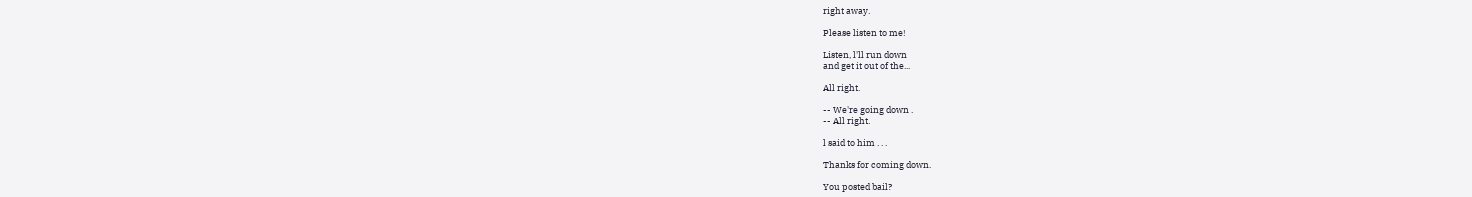right away.

Please listen to me!

Listen, l'll run down
and get it out of the...

All right.

-- We're going down .
-- All right.

l said to him . . .

Thanks for coming down.

You posted bail?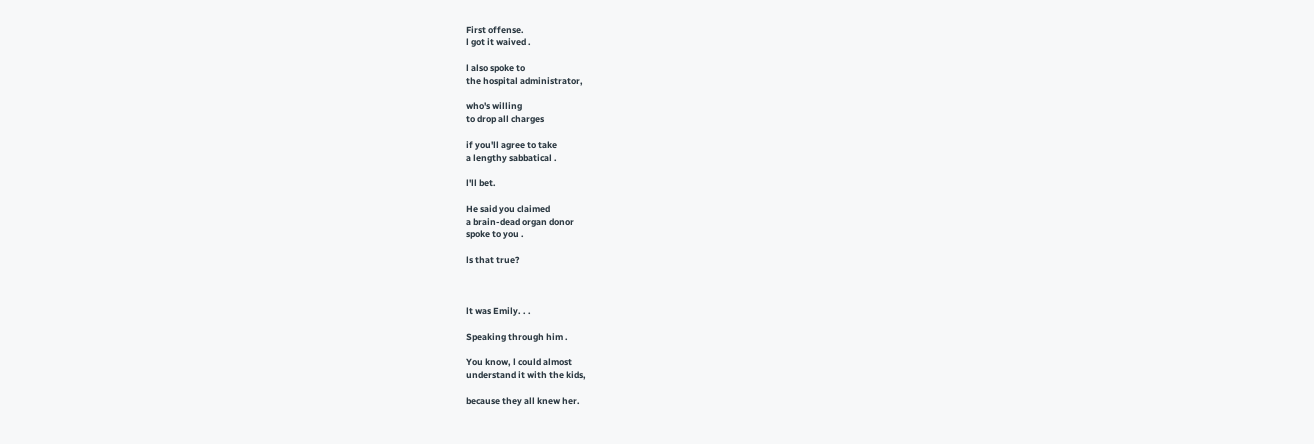First offense.
l got it waived .

l also spoke to
the hospital administrator,

who's willing
to drop all charges

if you'll agree to take
a lengthy sabbatical .

l'll bet.

He said you claimed
a brain-dead organ donor
spoke to you .

ls that true?



lt was Emily. . .

Speaking through him .

You know, l could almost
understand it with the kids,

because they all knew her.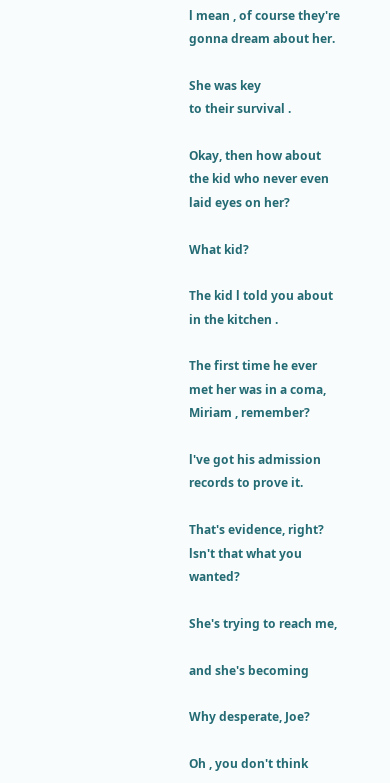l mean , of course they're
gonna dream about her.

She was key
to their survival .

Okay, then how about
the kid who never even
laid eyes on her?

What kid?

The kid l told you about
in the kitchen .

The first time he ever
met her was in a coma,
Miriam , remember?

l've got his admission
records to prove it.

That's evidence, right?
lsn't that what you wanted?

She's trying to reach me,

and she's becoming

Why desperate, Joe?

Oh , you don't think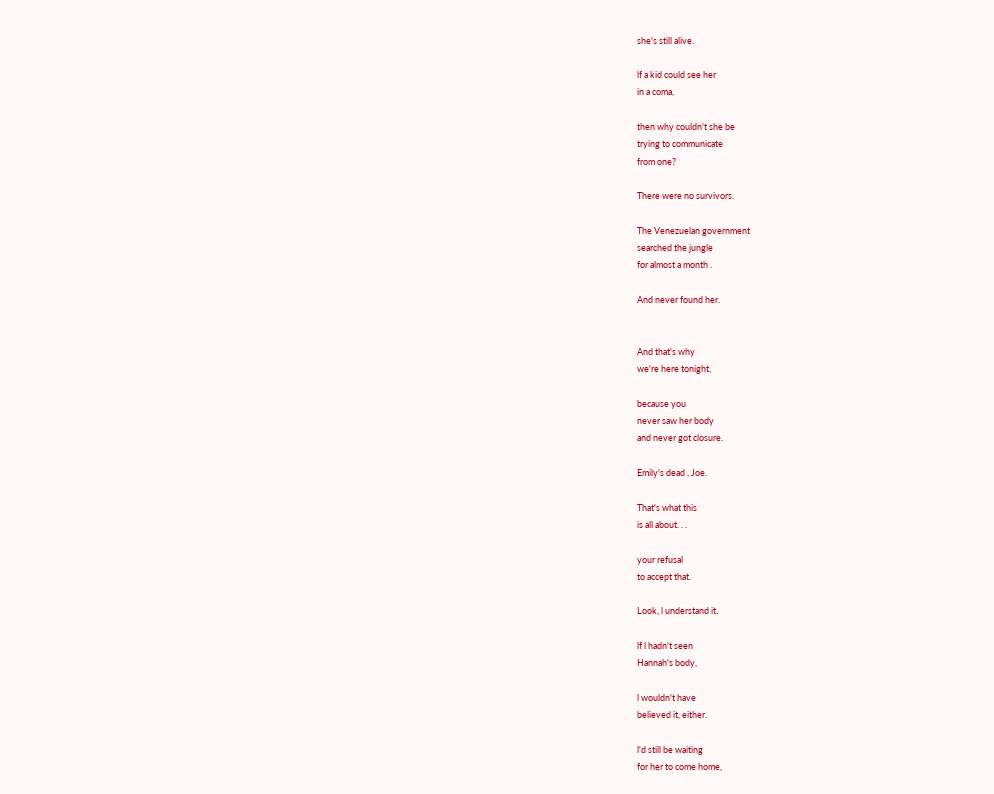she's still alive.

lf a kid could see her
in a coma,

then why couldn't she be
trying to communicate
from one?

There were no survivors.

The Venezuelan government
searched the jungle
for almost a month .

And never found her.


And that's why
we're here tonight,

because you
never saw her body
and never got closure.

Emily's dead , Joe.

That's what this
is all about. . .

your refusal
to accept that.

Look, l understand it.

lf l hadn't seen
Hannah's body,

l wouldn't have
believed it, either.

l'd still be waiting
for her to come home,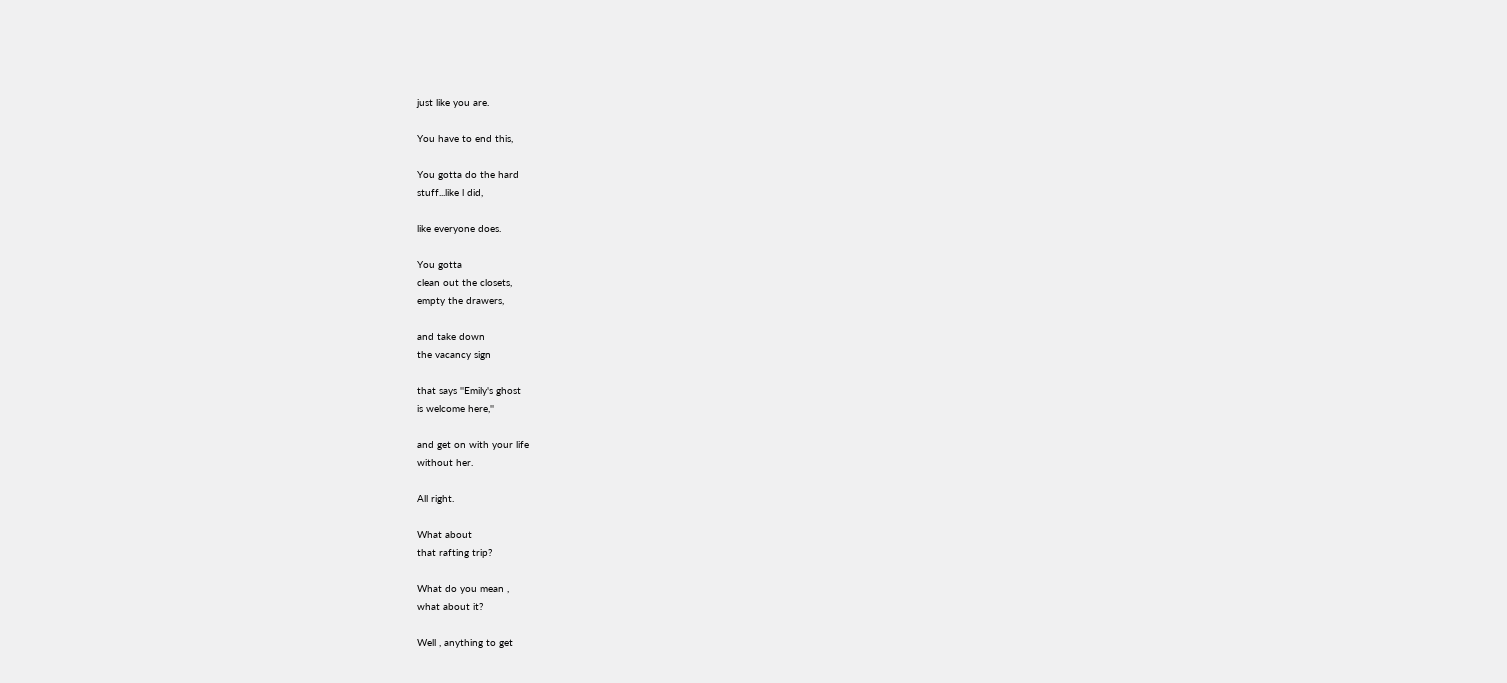just like you are.

You have to end this,

You gotta do the hard
stuff...like l did,

like everyone does.

You gotta
clean out the closets,
empty the drawers,

and take down
the vacancy sign

that says ''Emily's ghost
is welcome here,''

and get on with your life
without her.

All right.

What about
that rafting trip?

What do you mean ,
what about it?

Well , anything to get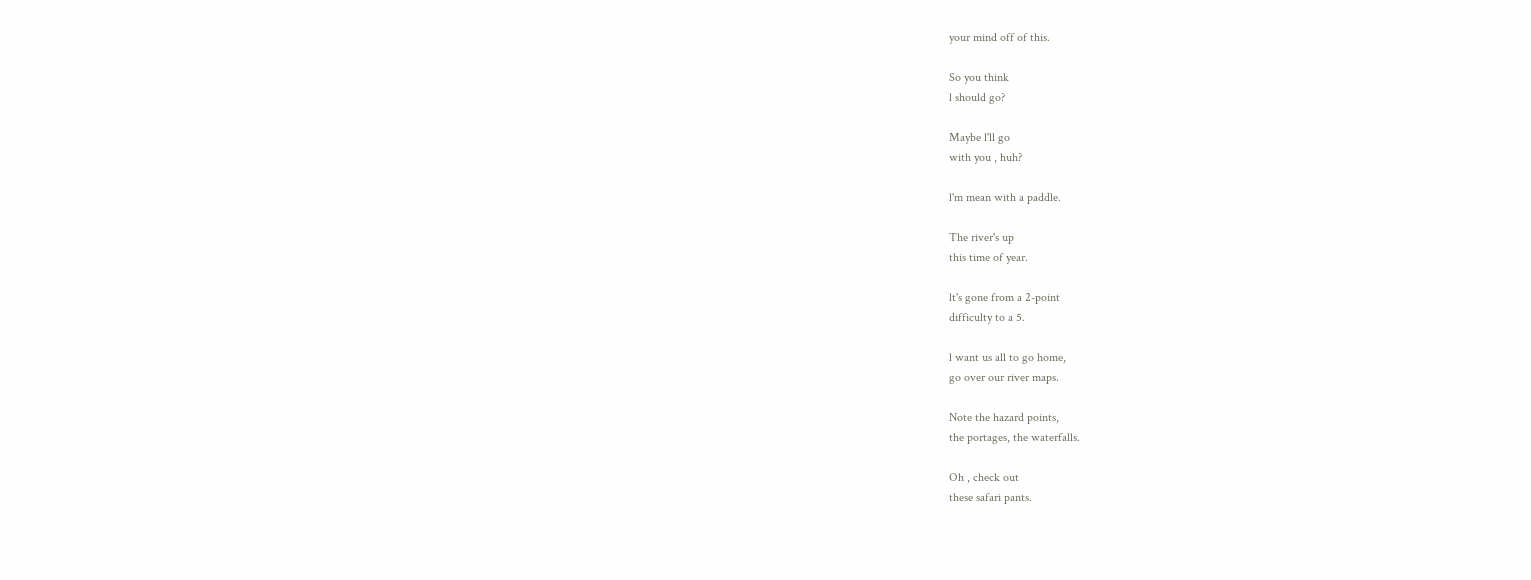your mind off of this.

So you think
l should go?

Maybe l'll go
with you , huh?

l'm mean with a paddle.

The river's up
this time of year.

lt's gone from a 2-point
difficulty to a 5.

l want us all to go home,
go over our river maps.

Note the hazard points,
the portages, the waterfalls.

Oh , check out
these safari pants.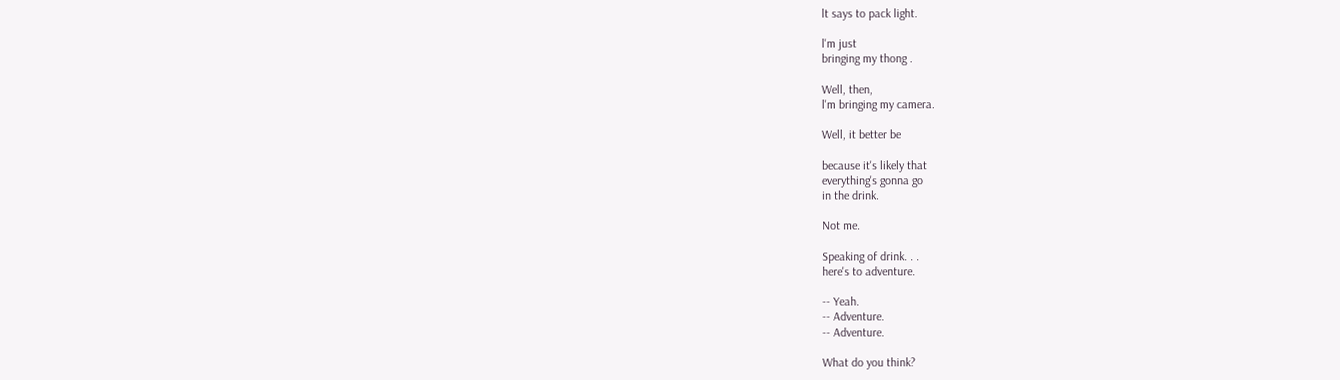lt says to pack light.

l'm just
bringing my thong .

Well, then,
l'm bringing my camera.

Well, it better be

because it's likely that
everything's gonna go
in the drink.

Not me.

Speaking of drink. . .
here's to adventure.

-- Yeah.
-- Adventure.
-- Adventure.

What do you think?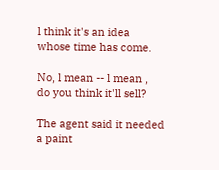l think it's an idea
whose time has come.

No, l mean -- l mean ,
do you think it'll sell?

The agent said it needed
a paint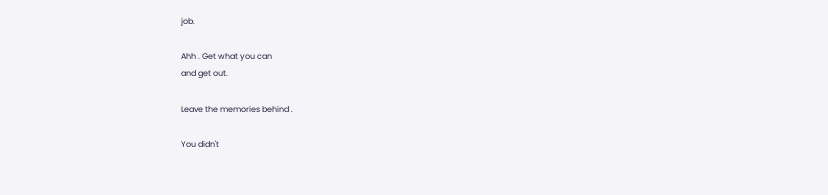job.

Ahh . Get what you can
and get out.

Leave the memories behind .

You didn't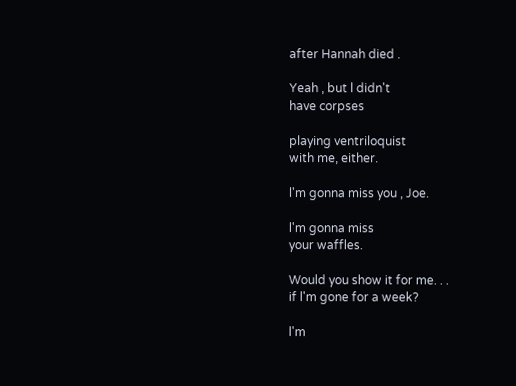after Hannah died .

Yeah , but l didn't
have corpses

playing ventriloquist
with me, either.

l'm gonna miss you , Joe.

l'm gonna miss
your waffles.

Would you show it for me. . .
if l'm gone for a week?

l'm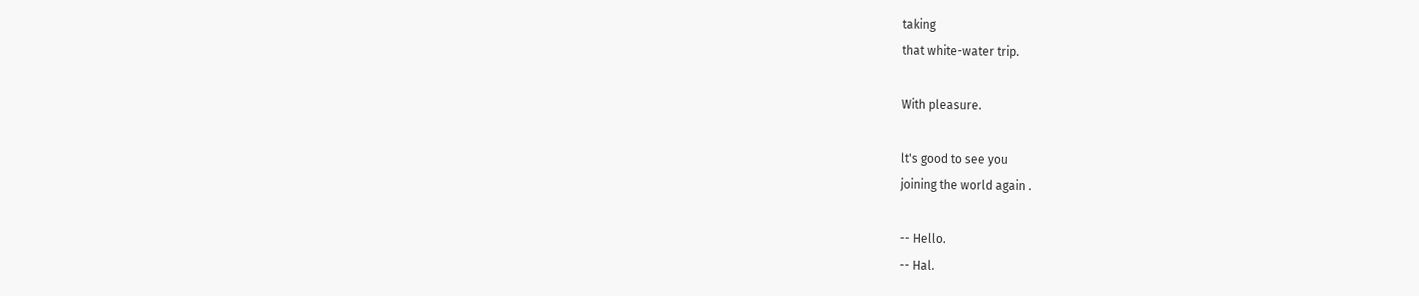taking
that white-water trip.

With pleasure.

lt's good to see you
joining the world again .

-- Hello.
-- Hal.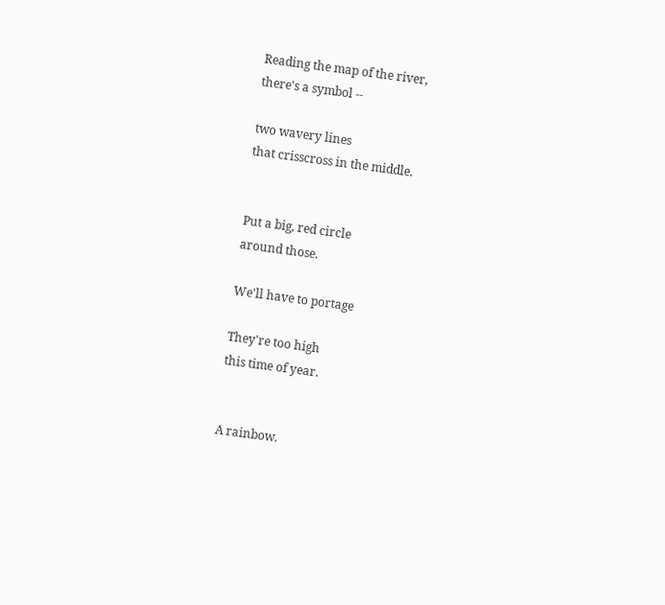Reading the map of the river,
there's a symbol --

two wavery lines
that crisscross in the middle.


Put a big, red circle
around those.

We'll have to portage

They're too high
this time of year.


A rainbow.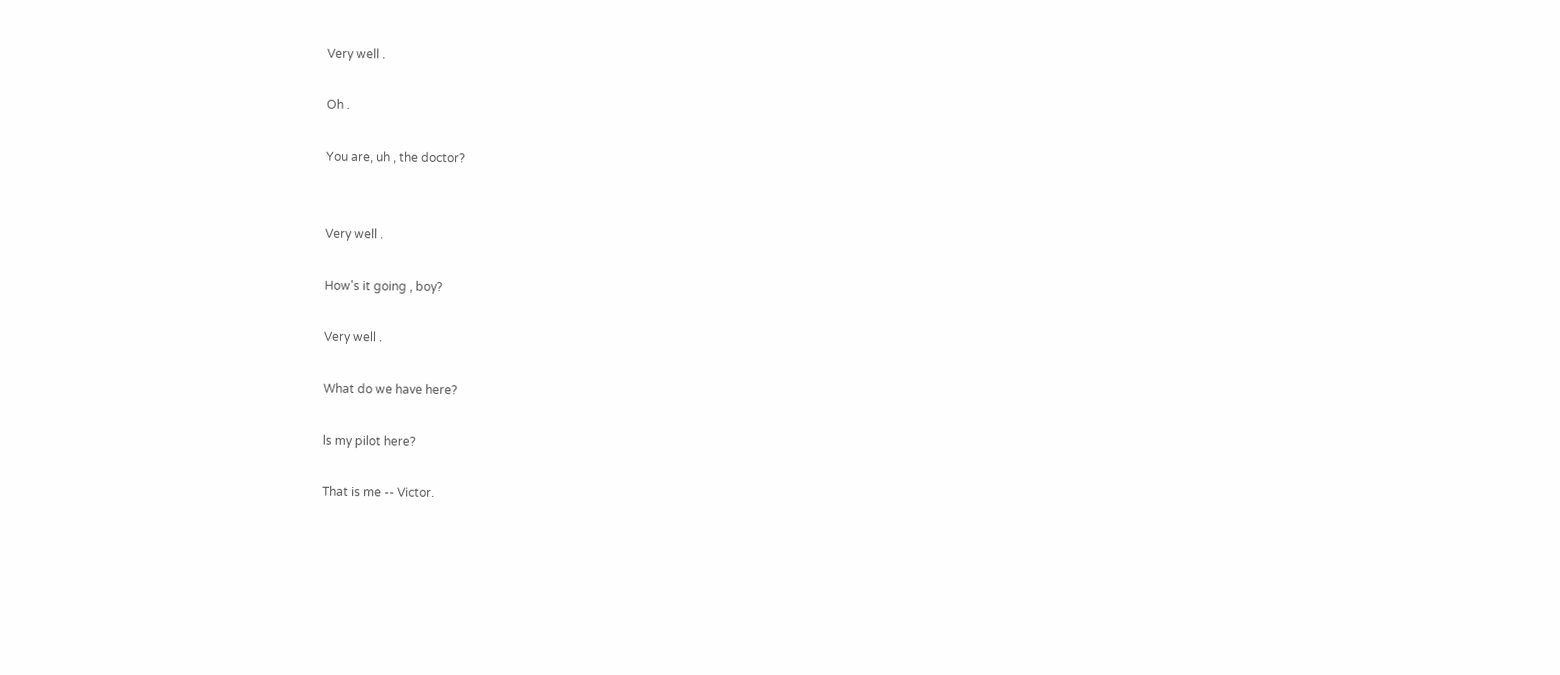Very well .

Oh .

You are, uh , the doctor?


Very well .

How's it going , boy?

Very well .

What do we have here?

ls my pilot here?

That is me -- Victor.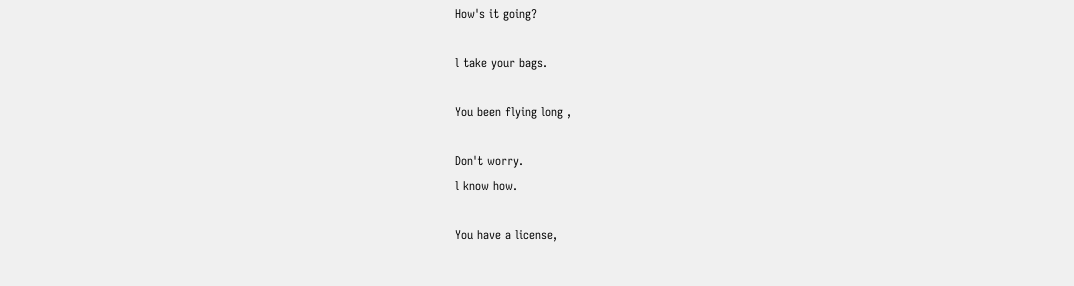How's it going?

l take your bags.

You been flying long ,

Don't worry.
l know how.

You have a license,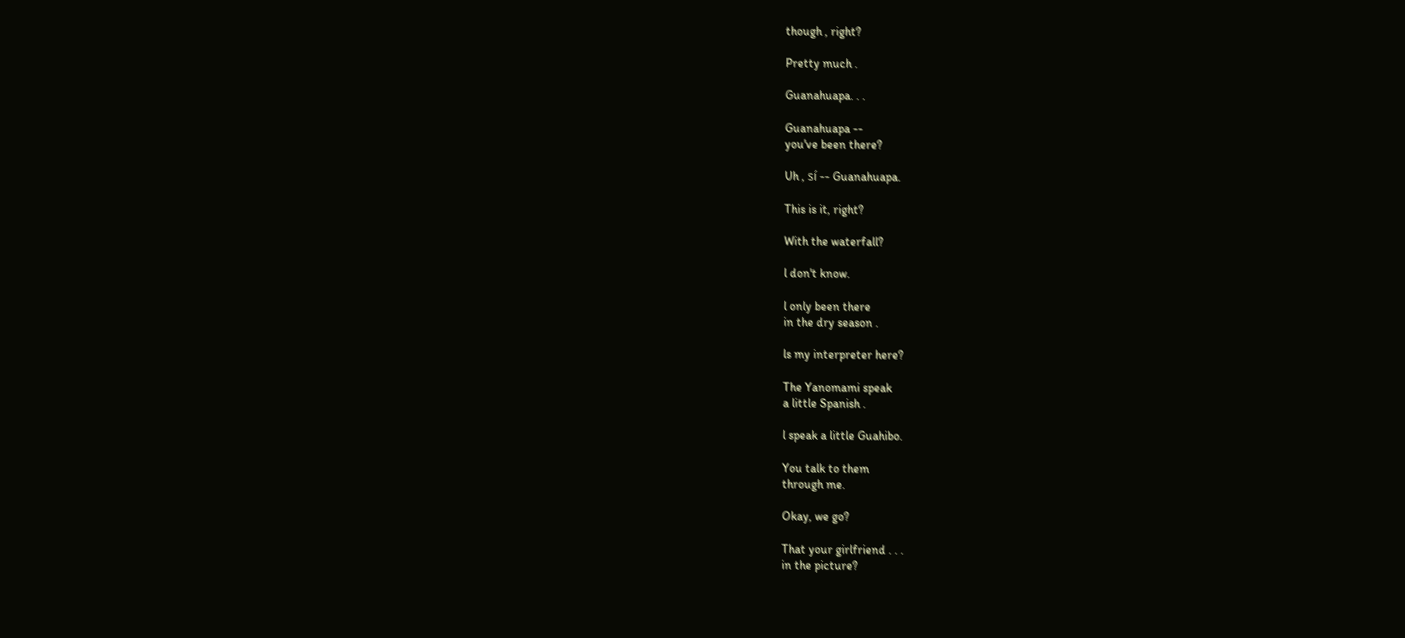though , right?

Pretty much .

Guanahuapa. . .

Guanahuapa --
you've been there?

Uh , sí -- Guanahuapa.

This is it, right?

With the waterfall?

l don't know.

l only been there
in the dry season .

ls my interpreter here?

The Yanomami speak
a little Spanish .

l speak a little Guahibo.

You talk to them
through me.

Okay, we go?

That your girlfriend . . .
in the picture?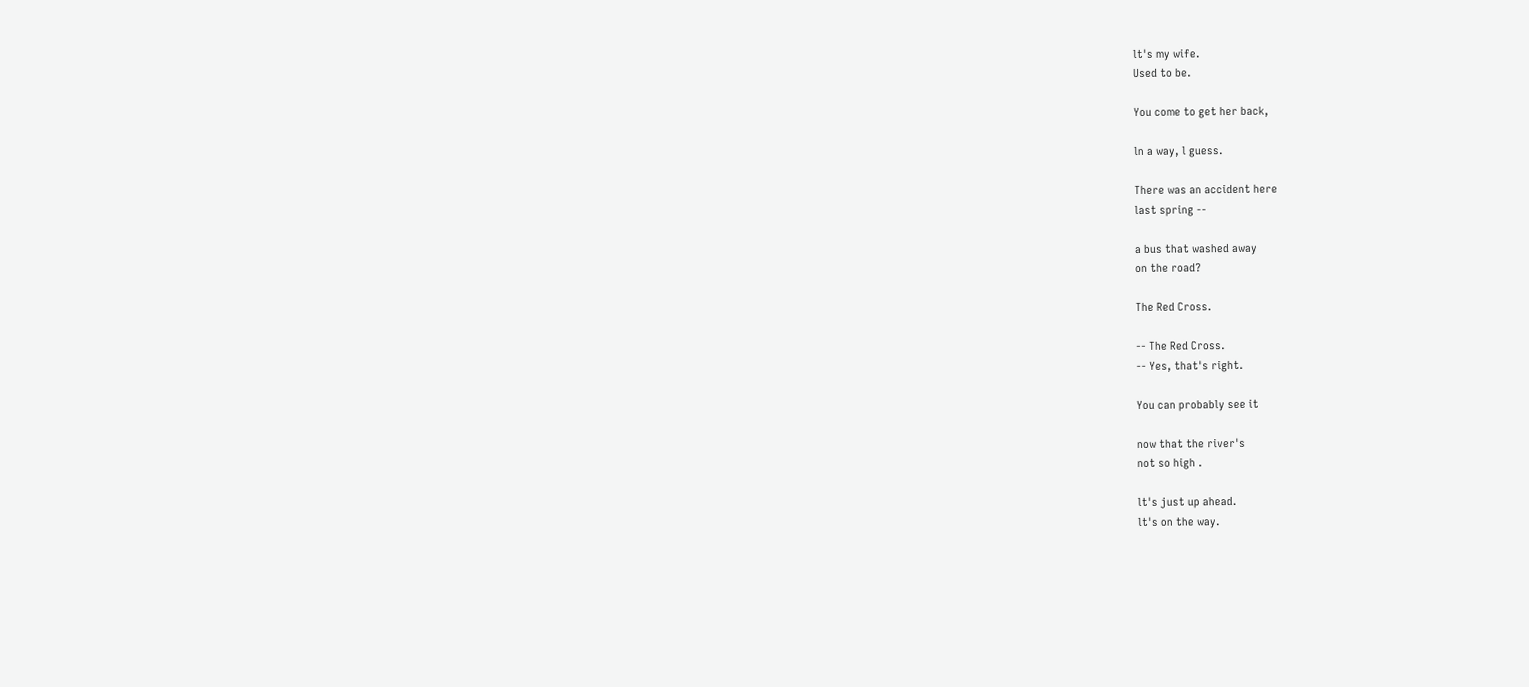lt's my wife.
Used to be.

You come to get her back,

ln a way, l guess.

There was an accident here
last spring --

a bus that washed away
on the road?

The Red Cross.

-- The Red Cross.
-- Yes, that's right.

You can probably see it

now that the river's
not so high .

lt's just up ahead.
lt's on the way.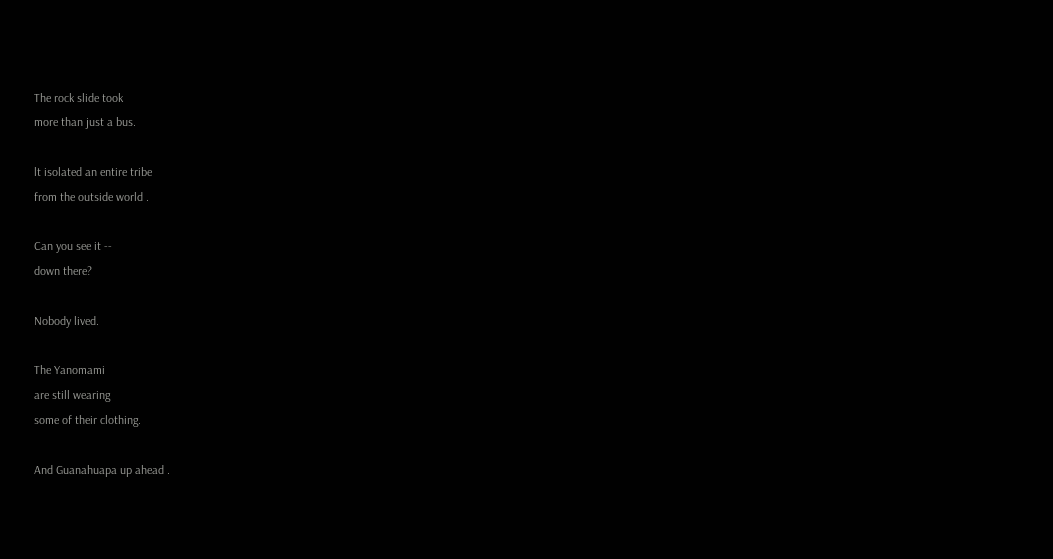The rock slide took
more than just a bus.

lt isolated an entire tribe
from the outside world .

Can you see it --
down there?

Nobody lived.

The Yanomami
are still wearing
some of their clothing.

And Guanahuapa up ahead .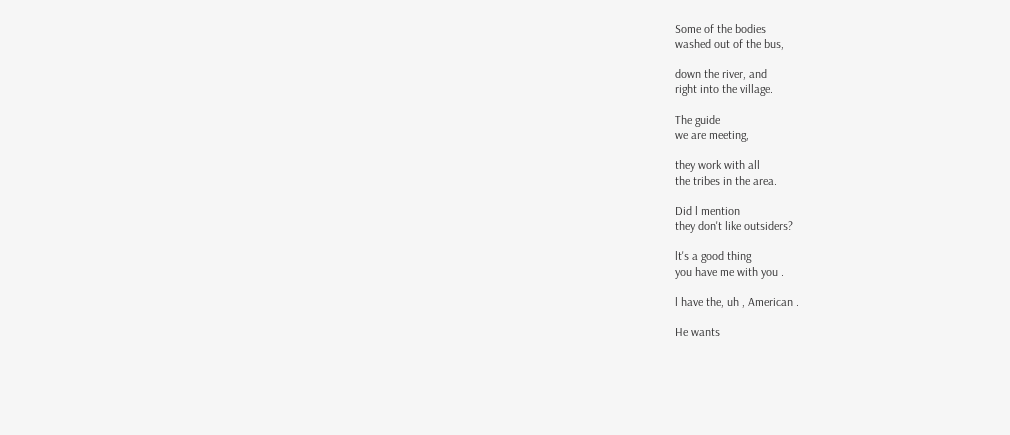Some of the bodies
washed out of the bus,

down the river, and
right into the village.

The guide
we are meeting,

they work with all
the tribes in the area.

Did l mention
they don't like outsiders?

lt's a good thing
you have me with you .

l have the, uh , American .

He wants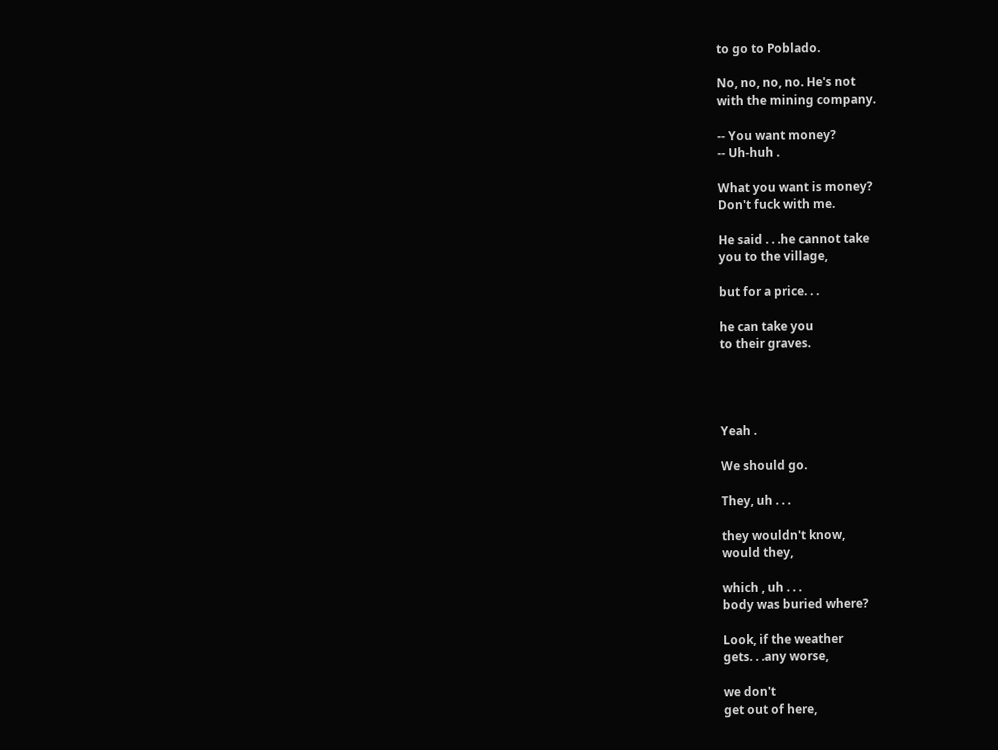to go to Poblado.

No, no, no, no. He's not
with the mining company.

-- You want money?
-- Uh-huh .

What you want is money?
Don't fuck with me.

He said . . .he cannot take
you to the village,

but for a price. . .

he can take you
to their graves.




Yeah .

We should go.

They, uh . . .

they wouldn't know,
would they,

which , uh . . .
body was buried where?

Look, if the weather
gets. . .any worse,

we don't
get out of here,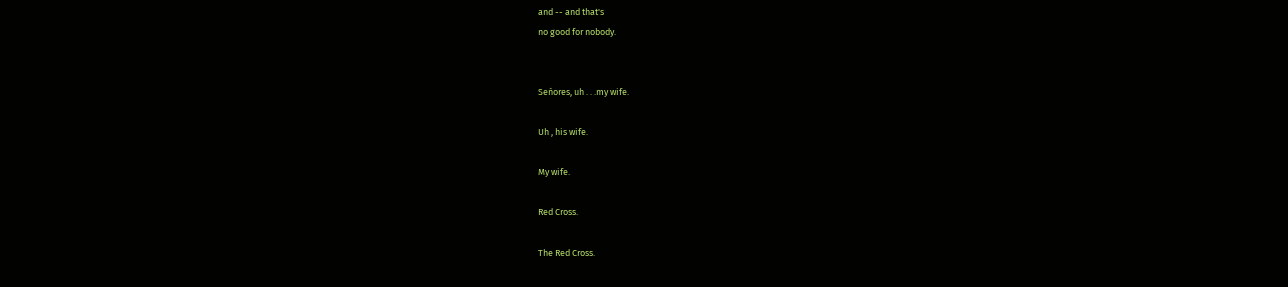and -- and that's
no good for nobody.


Seńores, uh . . .my wife.

Uh , his wife.

My wife.

Red Cross.

The Red Cross.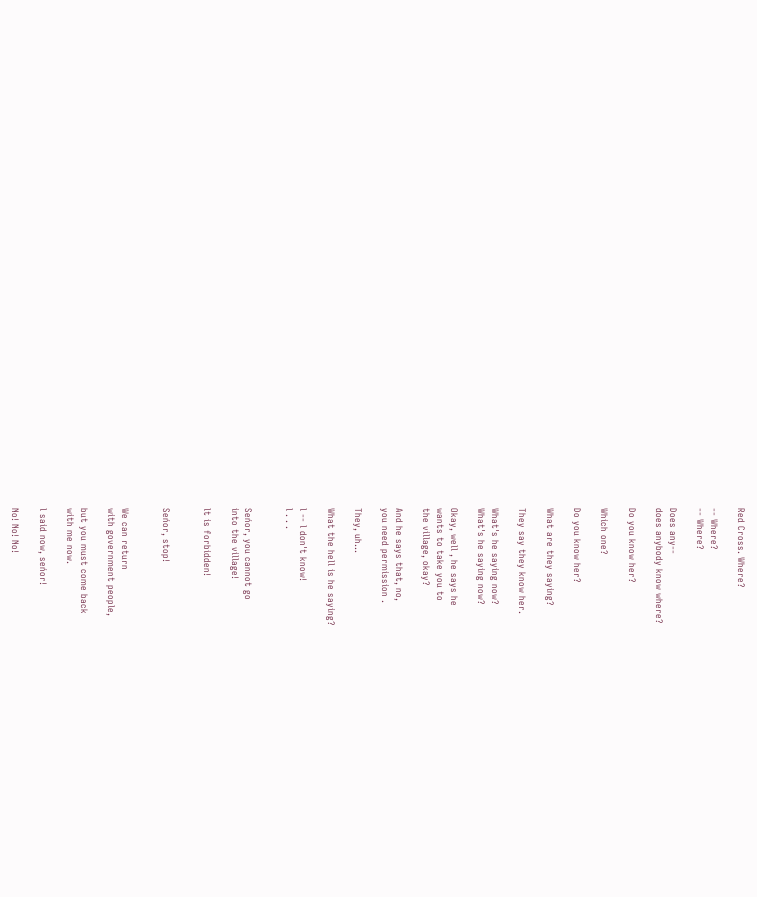Red Cross. Where?

-- Where?
-- Where?

Does any--
does anybody know where?

Do you know her?

Which one?

Do you know her?

What are they saying?

They say they know her.

What's he saying now?
What's he saying now?

Okay, well , he says he
wants to take you to
the village, okay?

And he says that, no,
you need permission .

They, uh...

What the hell is he saying?

l -- l don't know!
l . . .


Seńor, you cannot go
into the village!

lt is forbidden!


Seńor, stop!


We can return
with government people,

but you must come back
with me now.

l said now, seńor!

No! No! No!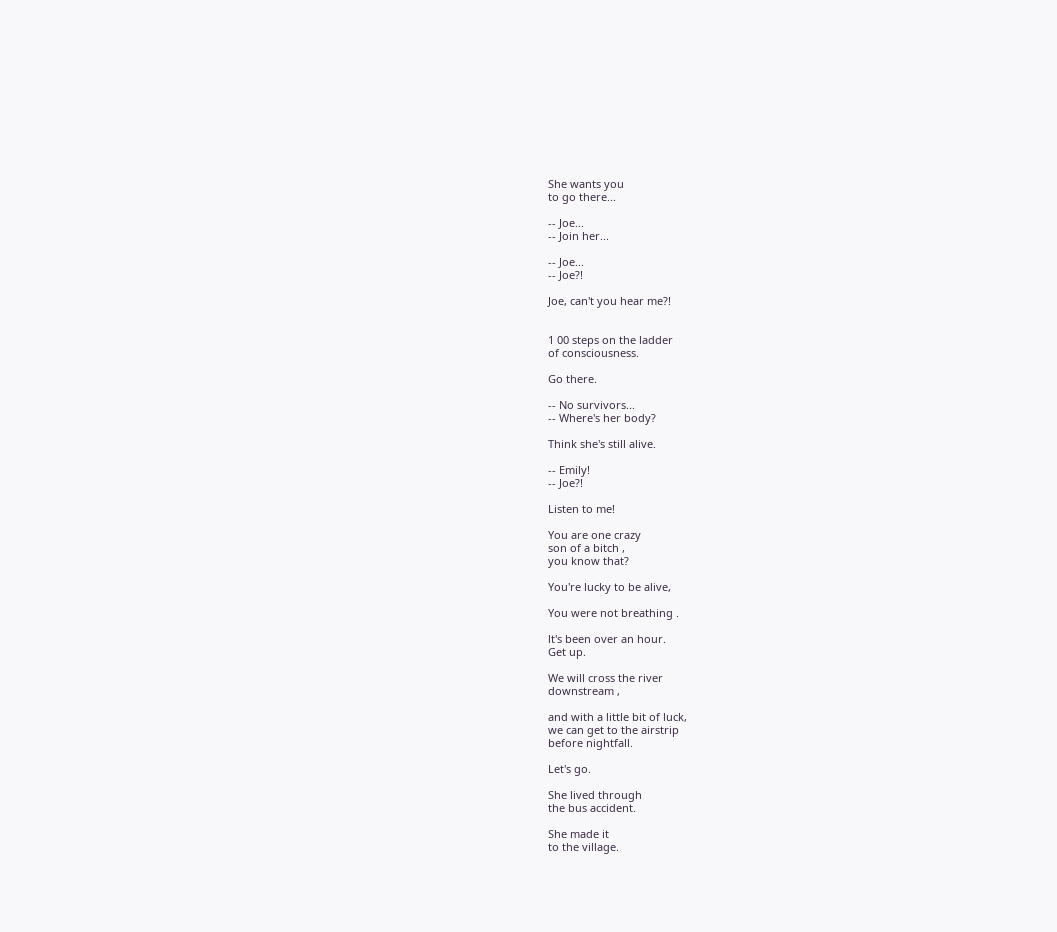She wants you
to go there...

-- Joe...
-- Join her...

-- Joe...
-- Joe?!

Joe, can't you hear me?!


1 00 steps on the ladder
of consciousness.

Go there.

-- No survivors...
-- Where's her body?

Think she's still alive.

-- Emily!
-- Joe?!

Listen to me!

You are one crazy
son of a bitch ,
you know that?

You're lucky to be alive,

You were not breathing .

lt's been over an hour.
Get up.

We will cross the river
downstream ,

and with a little bit of luck,
we can get to the airstrip
before nightfall.

Let's go.

She lived through
the bus accident.

She made it
to the village.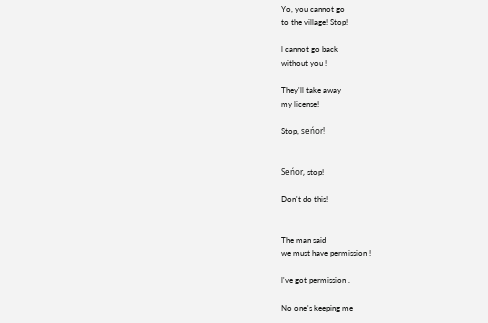Yo, you cannot go
to the village! Stop!

l cannot go back
without you !

They'll take away
my license!

Stop, seńor!


Seńor, stop!

Don't do this!


The man said
we must have permission !

l've got permission .

No one's keeping me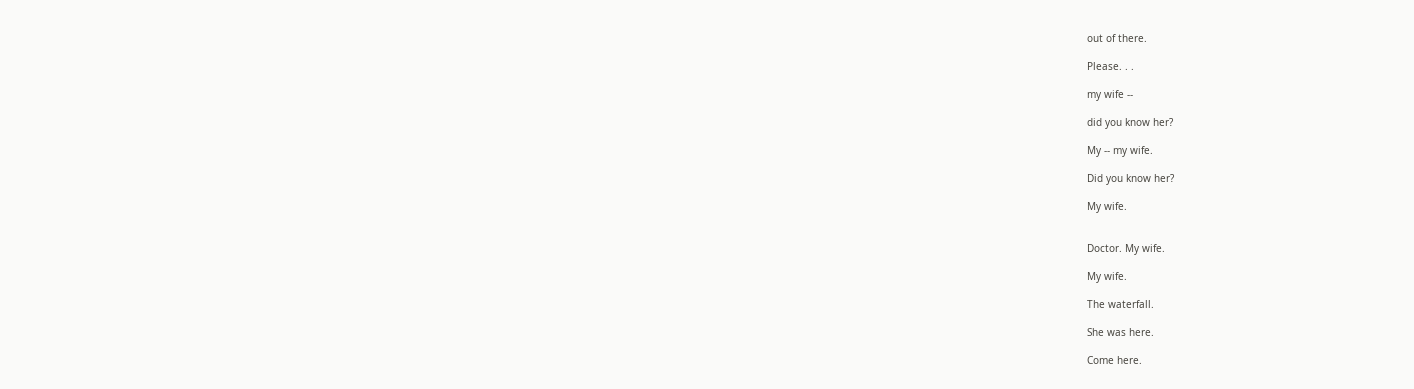out of there.

Please. . .

my wife --

did you know her?

My -- my wife.

Did you know her?

My wife.


Doctor. My wife.

My wife.

The waterfall.

She was here.

Come here.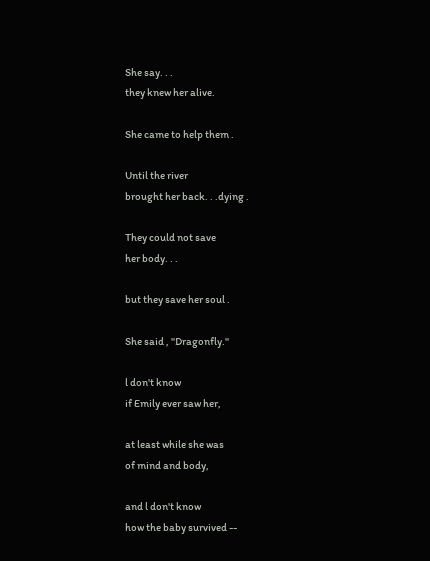She say. . .
they knew her alive.

She came to help them .

Until the river
brought her back. . .dying .

They could not save
her body. . .

but they save her soul .

She said , ''Dragonfly.''

l don't know
if Emily ever saw her,

at least while she was
of mind and body,

and l don't know
how the baby survived --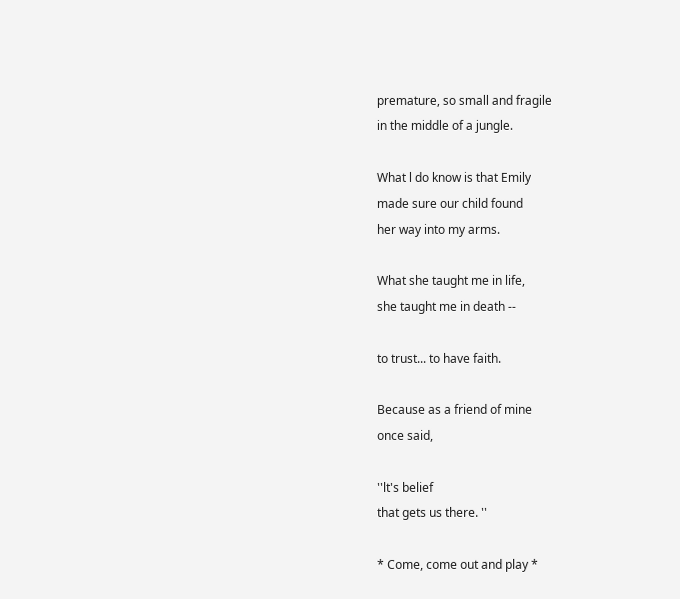premature, so small and fragile
in the middle of a jungle.

What l do know is that Emily
made sure our child found
her way into my arms.

What she taught me in life,
she taught me in death --

to trust... to have faith.

Because as a friend of mine
once said,

''lt's belief
that gets us there. ''

* Come, come out and play *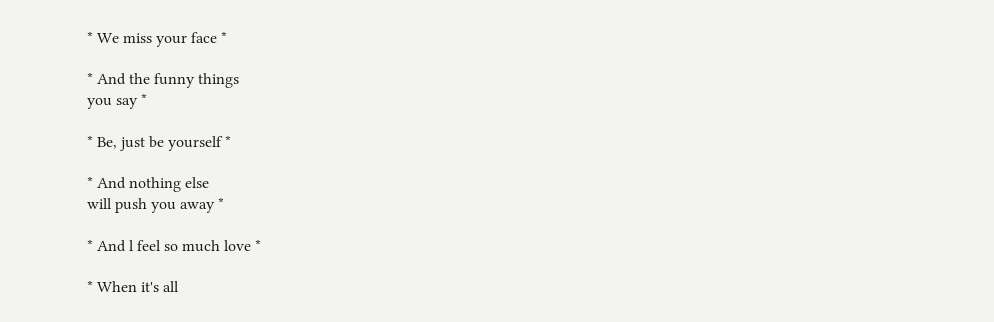* We miss your face *

* And the funny things
you say *

* Be, just be yourself *

* And nothing else
will push you away *

* And l feel so much love *

* When it's all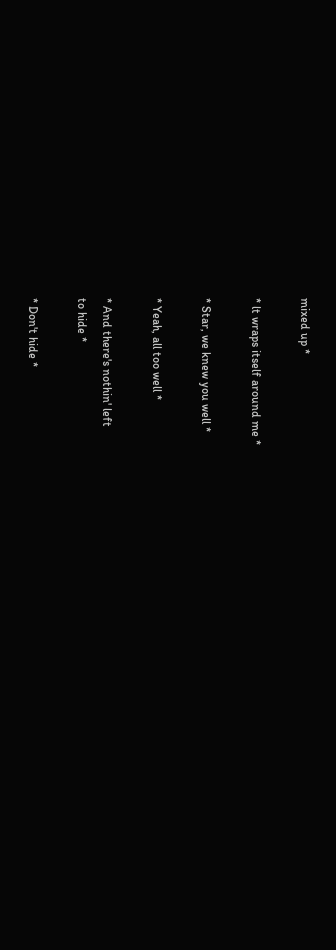mixed up *

* lt wraps itself around me *

* Star, we knew you well *

* Yeah, all too well *

* And there's nothin' left
to hide *

* Don't hide *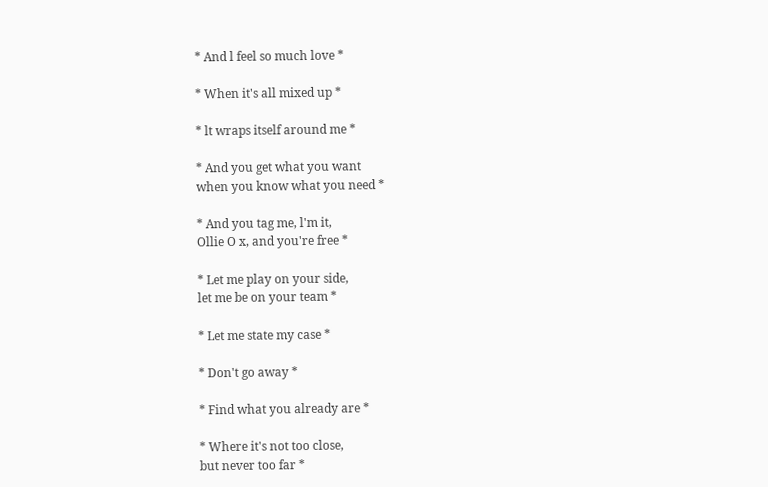* And l feel so much love *

* When it's all mixed up *

* lt wraps itself around me *

* And you get what you want
when you know what you need *

* And you tag me, l'm it,
Ollie O x, and you're free *

* Let me play on your side,
let me be on your team *

* Let me state my case *

* Don't go away *

* Find what you already are *

* Where it's not too close,
but never too far *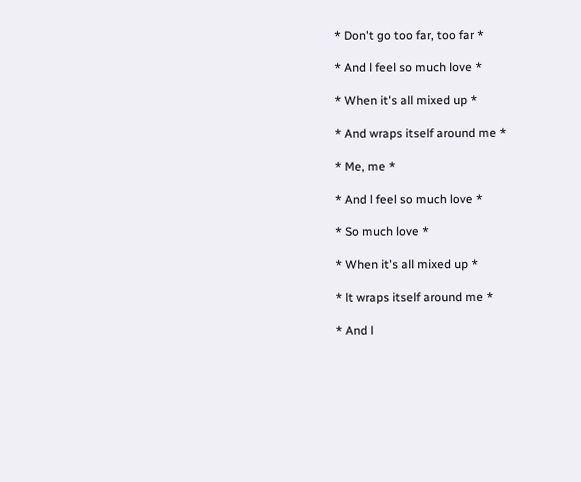* Don't go too far, too far *

* And l feel so much love *

* When it's all mixed up *

* And wraps itself around me *

* Me, me *

* And l feel so much love *

* So much love *

* When it's all mixed up *

* lt wraps itself around me *

* And l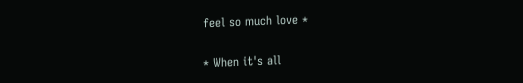feel so much love *

* When it's all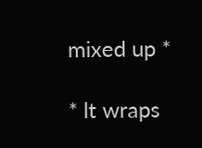mixed up *

* lt wraps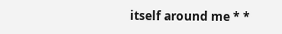itself around me * *